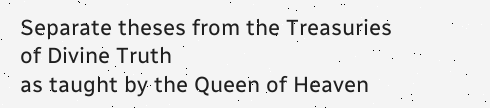Separate theses from the Treasuries of Divine Truth
as taught by the Queen of Heaven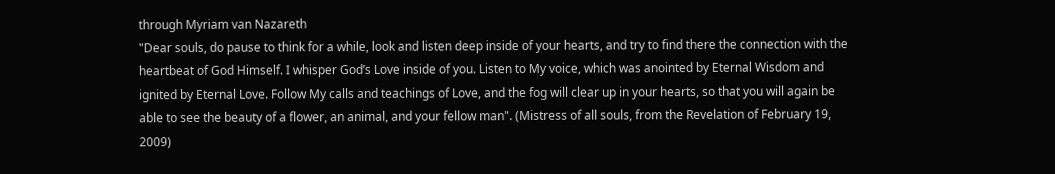through Myriam van Nazareth
"Dear souls, do pause to think for a while, look and listen deep inside of your hearts, and try to find there the connection with the heartbeat of God Himself. I whisper God’s Love inside of you. Listen to My voice, which was anointed by Eternal Wisdom and ignited by Eternal Love. Follow My calls and teachings of Love, and the fog will clear up in your hearts, so that you will again be able to see the beauty of a flower, an animal, and your fellow man". (Mistress of all souls, from the Revelation of February 19, 2009)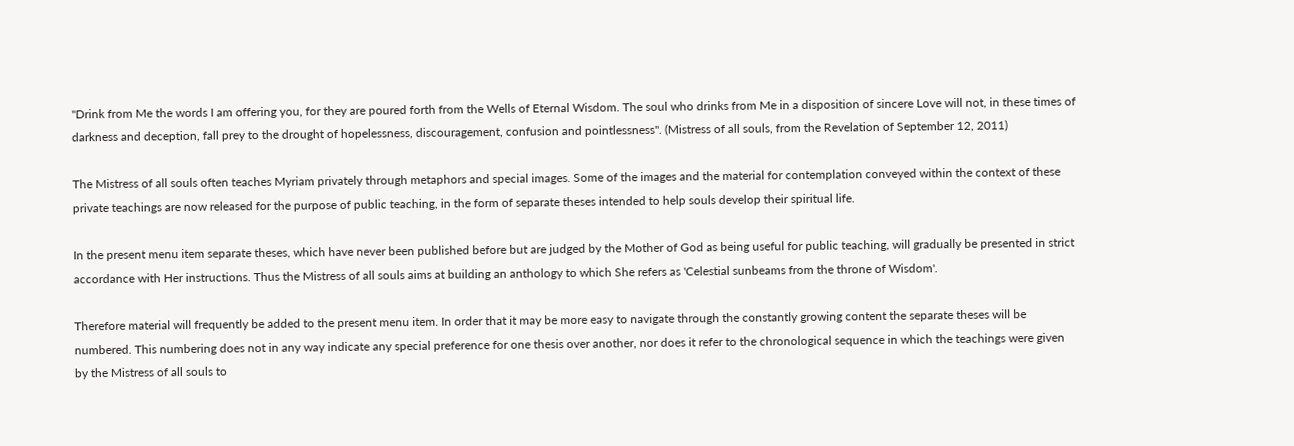"Drink from Me the words I am offering you, for they are poured forth from the Wells of Eternal Wisdom. The soul who drinks from Me in a disposition of sincere Love will not, in these times of darkness and deception, fall prey to the drought of hopelessness, discouragement, confusion and pointlessness". (Mistress of all souls, from the Revelation of September 12, 2011)

The Mistress of all souls often teaches Myriam privately through metaphors and special images. Some of the images and the material for contemplation conveyed within the context of these private teachings are now released for the purpose of public teaching, in the form of separate theses intended to help souls develop their spiritual life.

In the present menu item separate theses, which have never been published before but are judged by the Mother of God as being useful for public teaching, will gradually be presented in strict accordance with Her instructions. Thus the Mistress of all souls aims at building an anthology to which She refers as 'Celestial sunbeams from the throne of Wisdom'.

Therefore material will frequently be added to the present menu item. In order that it may be more easy to navigate through the constantly growing content the separate theses will be numbered. This numbering does not in any way indicate any special preference for one thesis over another, nor does it refer to the chronological sequence in which the teachings were given by the Mistress of all souls to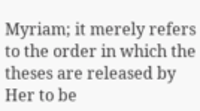Myriam; it merely refers to the order in which the theses are released by Her to be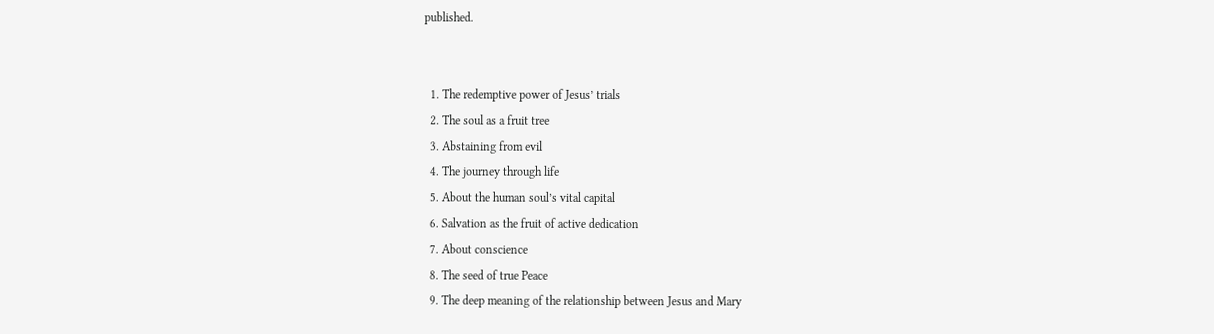published.


  1. The redemptive power of Jesus’ trials
  2. The soul as a fruit tree
  3. Abstaining from evil
  4. The journey through life
  5. About the human soul’s vital capital
  6. Salvation as the fruit of active dedication
  7. About conscience
  8. The seed of true Peace
  9. The deep meaning of the relationship between Jesus and Mary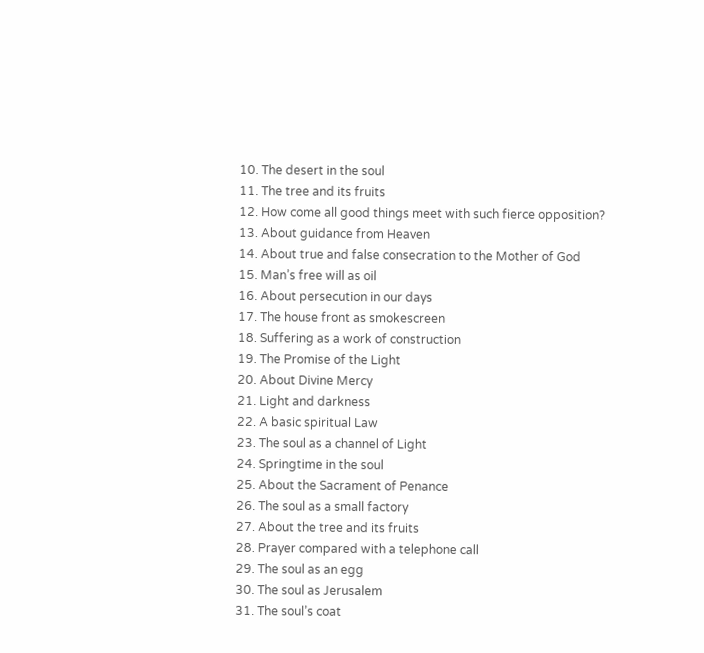10. The desert in the soul
11. The tree and its fruits
12. How come all good things meet with such fierce opposition?
13. About guidance from Heaven
14. About true and false consecration to the Mother of God
15. Man’s free will as oil
16. About persecution in our days
17. The house front as smokescreen
18. Suffering as a work of construction
19. The Promise of the Light
20. About Divine Mercy
21. Light and darkness
22. A basic spiritual Law
23. The soul as a channel of Light
24. Springtime in the soul
25. About the Sacrament of Penance
26. The soul as a small factory
27. About the tree and its fruits
28. Prayer compared with a telephone call
29. The soul as an egg
30. The soul as Jerusalem
31. The soul’s coat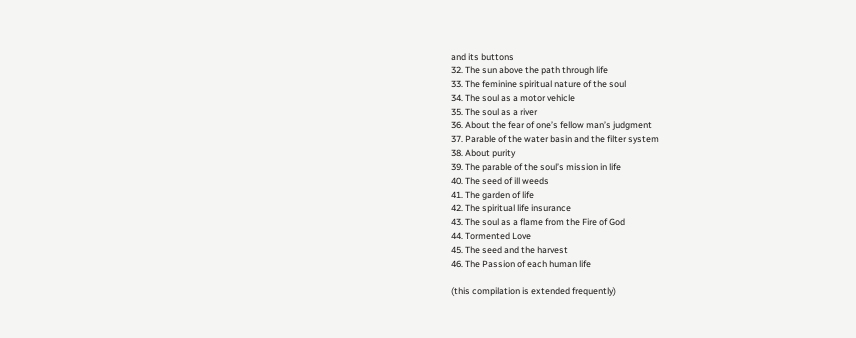and its buttons
32. The sun above the path through life
33. The feminine spiritual nature of the soul
34. The soul as a motor vehicle
35. The soul as a river
36. About the fear of one’s fellow man’s judgment
37. Parable of the water basin and the filter system
38. About purity
39. The parable of the soul’s mission in life
40. The seed of ill weeds
41. The garden of life
42. The spiritual life insurance
43. The soul as a flame from the Fire of God
44. Tormented Love
45. The seed and the harvest
46. The Passion of each human life

(this compilation is extended frequently)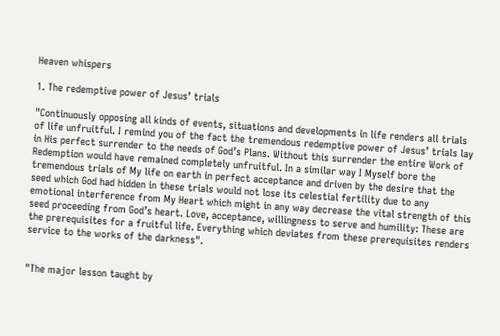Heaven whispers

1. The redemptive power of Jesus’ trials

"Continuously opposing all kinds of events, situations and developments in life renders all trials of life unfruitful. I remind you of the fact the tremendous redemptive power of Jesus’ trials lay in His perfect surrender to the needs of God’s Plans. Without this surrender the entire Work of Redemption would have remained completely unfruitful. In a similar way I Myself bore the tremendous trials of My life on earth in perfect acceptance and driven by the desire that the seed which God had hidden in these trials would not lose its celestial fertility due to any emotional interference from My Heart which might in any way decrease the vital strength of this seed proceeding from God’s heart. Love, acceptance, willingness to serve and humility: These are the prerequisites for a fruitful life. Everything which deviates from these prerequisites renders service to the works of the darkness".


"The major lesson taught by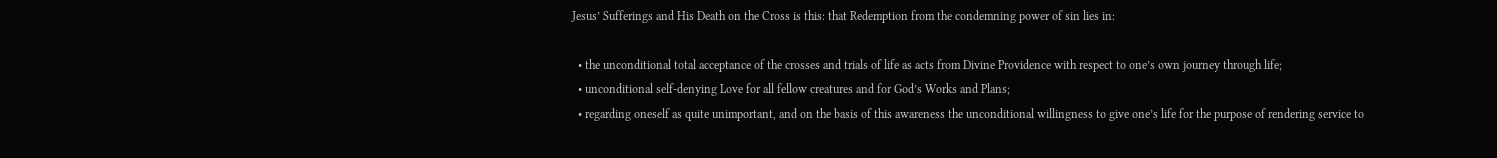Jesus’ Sufferings and His Death on the Cross is this: that Redemption from the condemning power of sin lies in:

  • the unconditional total acceptance of the crosses and trials of life as acts from Divine Providence with respect to one’s own journey through life;
  • unconditional self-denying Love for all fellow creatures and for God’s Works and Plans;
  • regarding oneself as quite unimportant, and on the basis of this awareness the unconditional willingness to give one’s life for the purpose of rendering service to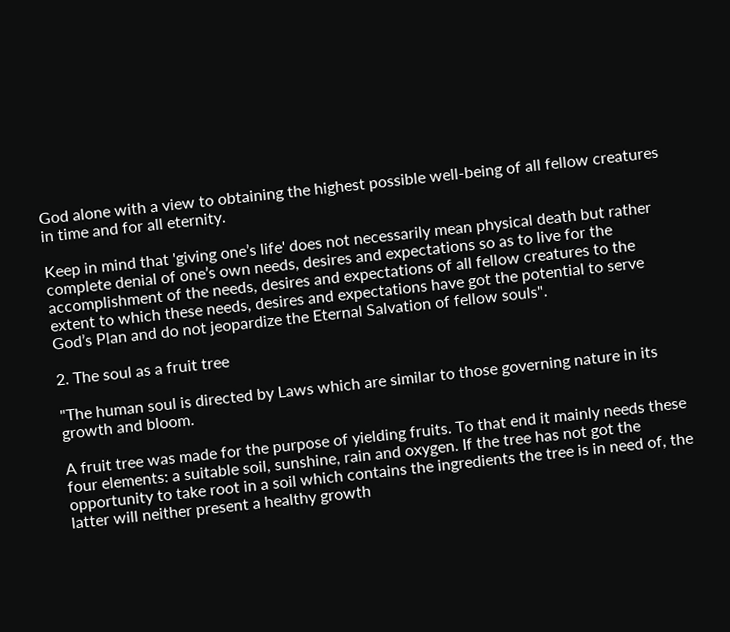God alone with a view to obtaining the highest possible well-being of all fellow creatures in time and for all eternity.

Keep in mind that 'giving one’s life' does not necessarily mean physical death but rather complete denial of one’s own needs, desires and expectations so as to live for the accomplishment of the needs, desires and expectations of all fellow creatures to the extent to which these needs, desires and expectations have got the potential to serve God’s Plan and do not jeopardize the Eternal Salvation of fellow souls".

2. The soul as a fruit tree

"The human soul is directed by Laws which are similar to those governing nature in its growth and bloom.

A fruit tree was made for the purpose of yielding fruits. To that end it mainly needs these four elements: a suitable soil, sunshine, rain and oxygen. If the tree has not got the opportunity to take root in a soil which contains the ingredients the tree is in need of, the latter will neither present a healthy growth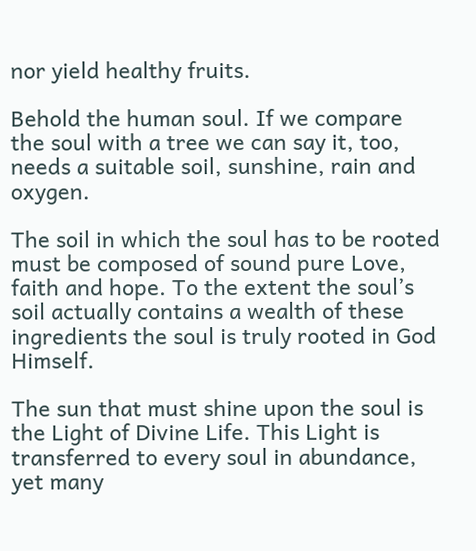nor yield healthy fruits.

Behold the human soul. If we compare the soul with a tree we can say it, too, needs a suitable soil, sunshine, rain and oxygen.

The soil in which the soul has to be rooted must be composed of sound pure Love, faith and hope. To the extent the soul’s soil actually contains a wealth of these ingredients the soul is truly rooted in God Himself.

The sun that must shine upon the soul is the Light of Divine Life. This Light is transferred to every soul in abundance, yet many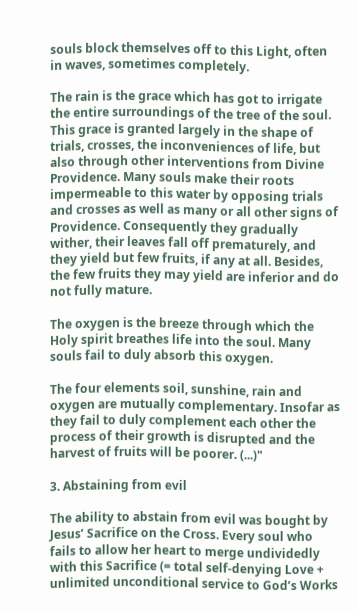souls block themselves off to this Light, often in waves, sometimes completely.

The rain is the grace which has got to irrigate the entire surroundings of the tree of the soul. This grace is granted largely in the shape of trials, crosses, the inconveniences of life, but also through other interventions from Divine Providence. Many souls make their roots impermeable to this water by opposing trials and crosses as well as many or all other signs of Providence. Consequently they gradually wither, their leaves fall off prematurely, and they yield but few fruits, if any at all. Besides, the few fruits they may yield are inferior and do not fully mature.

The oxygen is the breeze through which the Holy spirit breathes life into the soul. Many souls fail to duly absorb this oxygen.

The four elements soil, sunshine, rain and oxygen are mutually complementary. Insofar as they fail to duly complement each other the process of their growth is disrupted and the harvest of fruits will be poorer. (...)"

3. Abstaining from evil

The ability to abstain from evil was bought by Jesus’ Sacrifice on the Cross. Every soul who fails to allow her heart to merge undividedly with this Sacrifice (= total self-denying Love + unlimited unconditional service to God’s Works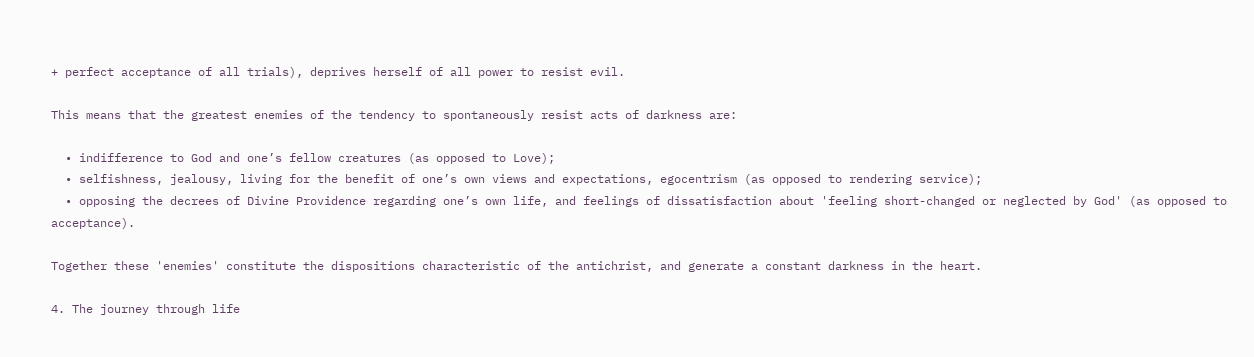+ perfect acceptance of all trials), deprives herself of all power to resist evil.

This means that the greatest enemies of the tendency to spontaneously resist acts of darkness are:

  • indifference to God and one’s fellow creatures (as opposed to Love);
  • selfishness, jealousy, living for the benefit of one’s own views and expectations, egocentrism (as opposed to rendering service);
  • opposing the decrees of Divine Providence regarding one’s own life, and feelings of dissatisfaction about 'feeling short-changed or neglected by God' (as opposed to acceptance).

Together these 'enemies' constitute the dispositions characteristic of the antichrist, and generate a constant darkness in the heart.

4. The journey through life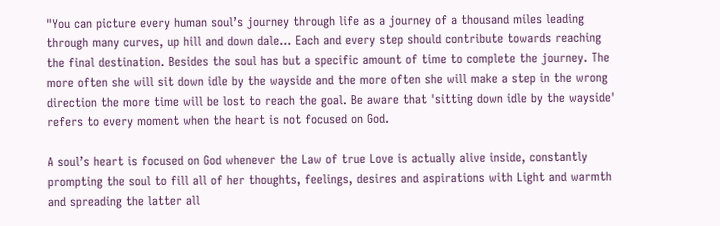"You can picture every human soul’s journey through life as a journey of a thousand miles leading through many curves, up hill and down dale... Each and every step should contribute towards reaching the final destination. Besides the soul has but a specific amount of time to complete the journey. The more often she will sit down idle by the wayside and the more often she will make a step in the wrong direction the more time will be lost to reach the goal. Be aware that 'sitting down idle by the wayside' refers to every moment when the heart is not focused on God.

A soul’s heart is focused on God whenever the Law of true Love is actually alive inside, constantly prompting the soul to fill all of her thoughts, feelings, desires and aspirations with Light and warmth and spreading the latter all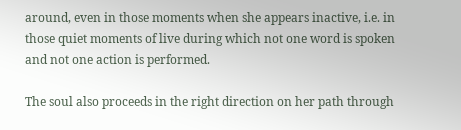around, even in those moments when she appears inactive, i.e. in those quiet moments of live during which not one word is spoken and not one action is performed.

The soul also proceeds in the right direction on her path through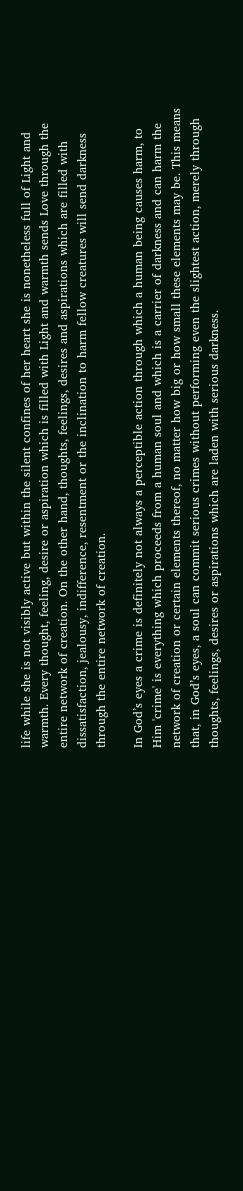life while she is not visibly active but within the silent confines of her heart she is nonetheless full of Light and warmth. Every thought, feeling, desire or aspiration which is filled with Light and warmth sends Love through the entire network of creation. On the other hand, thoughts, feelings, desires and aspirations which are filled with dissatisfaction, jealousy, indifference, resentment or the inclination to harm fellow creatures will send darkness through the entire network of creation.

In God’s eyes a crime is definitely not always a perceptible action through which a human being causes harm, to Him 'crime' is everything which proceeds from a human soul and which is a carrier of darkness and can harm the network of creation or certain elements thereof, no matter how big or how small these elements may be. This means that, in God’s eyes, a soul can commit serious crimes without performing even the slightest action, merely through thoughts, feelings, desires or aspirations which are laden with serious darkness.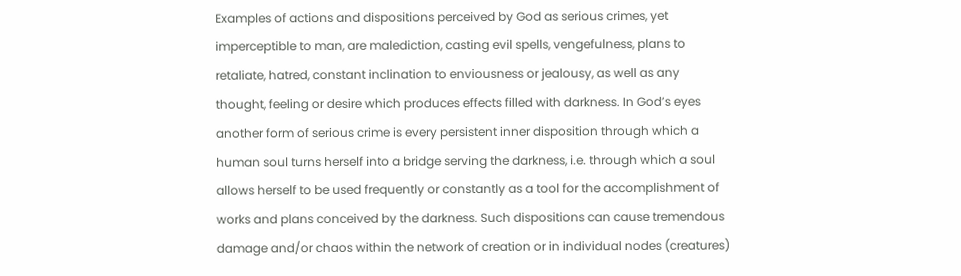Examples of actions and dispositions perceived by God as serious crimes, yet imperceptible to man, are malediction, casting evil spells, vengefulness, plans to retaliate, hatred, constant inclination to enviousness or jealousy, as well as any thought, feeling or desire which produces effects filled with darkness. In God’s eyes another form of serious crime is every persistent inner disposition through which a human soul turns herself into a bridge serving the darkness, i.e. through which a soul allows herself to be used frequently or constantly as a tool for the accomplishment of works and plans conceived by the darkness. Such dispositions can cause tremendous damage and/or chaos within the network of creation or in individual nodes (creatures)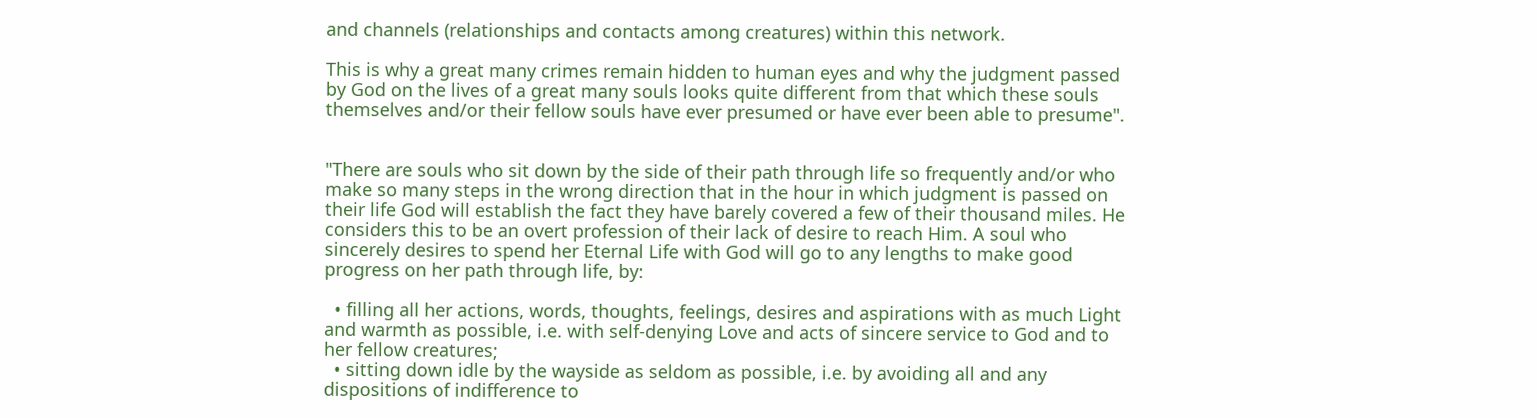and channels (relationships and contacts among creatures) within this network.

This is why a great many crimes remain hidden to human eyes and why the judgment passed by God on the lives of a great many souls looks quite different from that which these souls themselves and/or their fellow souls have ever presumed or have ever been able to presume".


"There are souls who sit down by the side of their path through life so frequently and/or who make so many steps in the wrong direction that in the hour in which judgment is passed on their life God will establish the fact they have barely covered a few of their thousand miles. He considers this to be an overt profession of their lack of desire to reach Him. A soul who sincerely desires to spend her Eternal Life with God will go to any lengths to make good progress on her path through life, by:

  • filling all her actions, words, thoughts, feelings, desires and aspirations with as much Light and warmth as possible, i.e. with self-denying Love and acts of sincere service to God and to her fellow creatures;
  • sitting down idle by the wayside as seldom as possible, i.e. by avoiding all and any dispositions of indifference to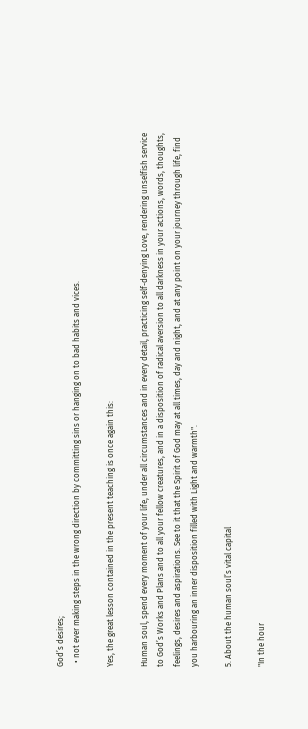God’s desires;
  • not ever making steps in the wrong direction by committing sins or hanging on to bad habits and vices.

Yes, the great lesson contained in the present teaching is once again this:

Human soul, spend every moment of your life, under all circumstances and in every detail, practicing self-denying Love, rendering unselfish service to God’s Works and Plans and to all your fellow creatures, and in a disposition of radical aversion to all darkness in your actions, words, thoughts, feelings, desires and aspirations. See to it that the Spirit of God may at all times, day and night, and at any point on your journey through life, find you harbouring an inner disposition filled with Light and warmth".

5. About the human soul’s vital capital

"In the hour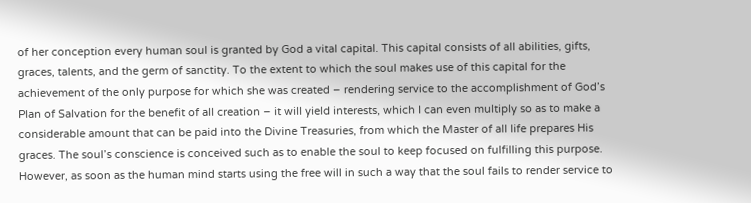of her conception every human soul is granted by God a vital capital. This capital consists of all abilities, gifts, graces, talents, and the germ of sanctity. To the extent to which the soul makes use of this capital for the achievement of the only purpose for which she was created – rendering service to the accomplishment of God’s Plan of Salvation for the benefit of all creation – it will yield interests, which I can even multiply so as to make a considerable amount that can be paid into the Divine Treasuries, from which the Master of all life prepares His graces. The soul’s conscience is conceived such as to enable the soul to keep focused on fulfilling this purpose. However, as soon as the human mind starts using the free will in such a way that the soul fails to render service to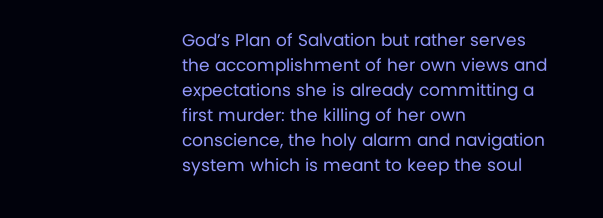God’s Plan of Salvation but rather serves the accomplishment of her own views and expectations she is already committing a first murder: the killing of her own conscience, the holy alarm and navigation system which is meant to keep the soul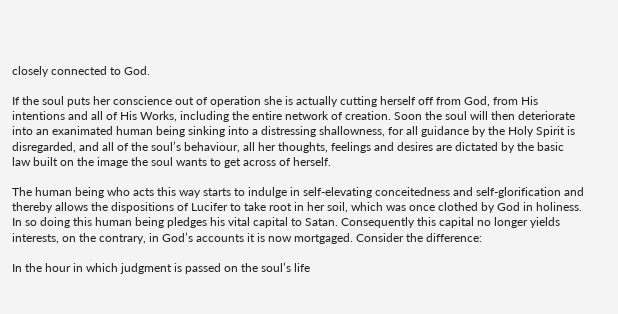closely connected to God.

If the soul puts her conscience out of operation she is actually cutting herself off from God, from His intentions and all of His Works, including the entire network of creation. Soon the soul will then deteriorate into an exanimated human being sinking into a distressing shallowness, for all guidance by the Holy Spirit is disregarded, and all of the soul’s behaviour, all her thoughts, feelings and desires are dictated by the basic law built on the image the soul wants to get across of herself.

The human being who acts this way starts to indulge in self-elevating conceitedness and self-glorification and thereby allows the dispositions of Lucifer to take root in her soil, which was once clothed by God in holiness. In so doing this human being pledges his vital capital to Satan. Consequently this capital no longer yields interests, on the contrary, in God’s accounts it is now mortgaged. Consider the difference:

In the hour in which judgment is passed on the soul’s life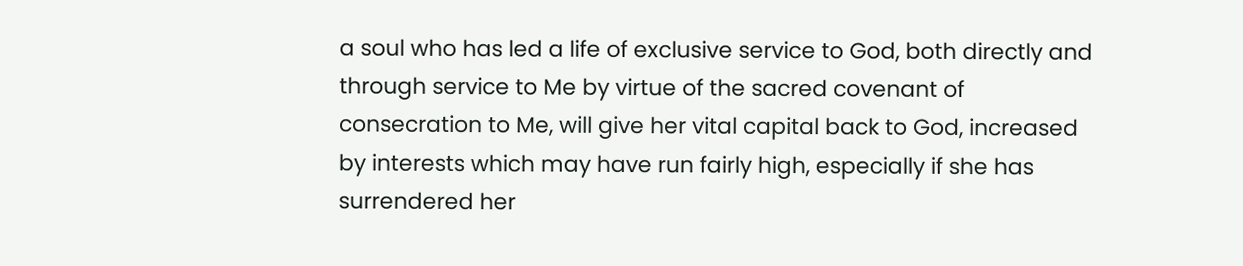a soul who has led a life of exclusive service to God, both directly and through service to Me by virtue of the sacred covenant of consecration to Me, will give her vital capital back to God, increased by interests which may have run fairly high, especially if she has surrendered her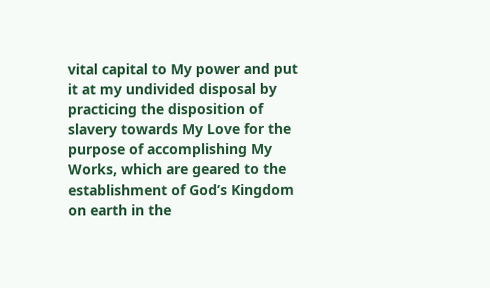vital capital to My power and put it at my undivided disposal by practicing the disposition of slavery towards My Love for the purpose of accomplishing My Works, which are geared to the establishment of God’s Kingdom on earth in the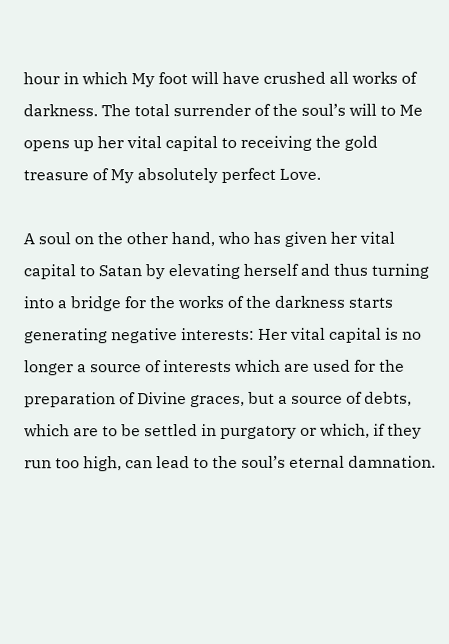hour in which My foot will have crushed all works of darkness. The total surrender of the soul’s will to Me opens up her vital capital to receiving the gold treasure of My absolutely perfect Love.

A soul on the other hand, who has given her vital capital to Satan by elevating herself and thus turning into a bridge for the works of the darkness starts generating negative interests: Her vital capital is no longer a source of interests which are used for the preparation of Divine graces, but a source of debts, which are to be settled in purgatory or which, if they run too high, can lead to the soul’s eternal damnation.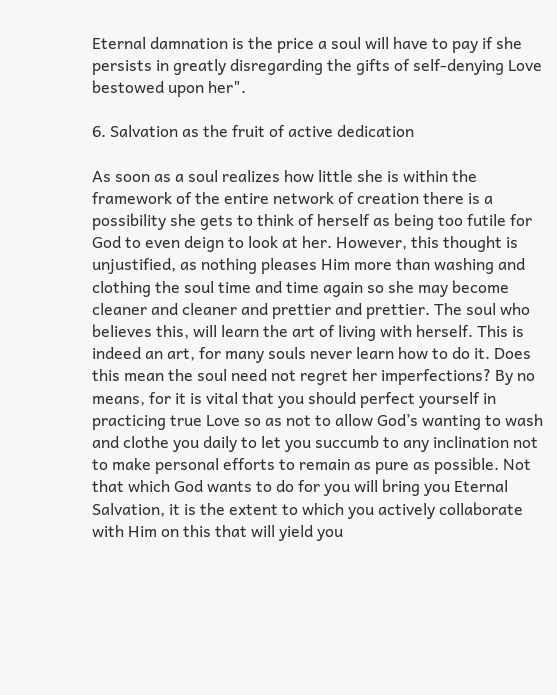Eternal damnation is the price a soul will have to pay if she persists in greatly disregarding the gifts of self-denying Love bestowed upon her".

6. Salvation as the fruit of active dedication

As soon as a soul realizes how little she is within the framework of the entire network of creation there is a possibility she gets to think of herself as being too futile for God to even deign to look at her. However, this thought is unjustified, as nothing pleases Him more than washing and clothing the soul time and time again so she may become cleaner and cleaner and prettier and prettier. The soul who believes this, will learn the art of living with herself. This is indeed an art, for many souls never learn how to do it. Does this mean the soul need not regret her imperfections? By no means, for it is vital that you should perfect yourself in practicing true Love so as not to allow God’s wanting to wash and clothe you daily to let you succumb to any inclination not to make personal efforts to remain as pure as possible. Not that which God wants to do for you will bring you Eternal Salvation, it is the extent to which you actively collaborate with Him on this that will yield you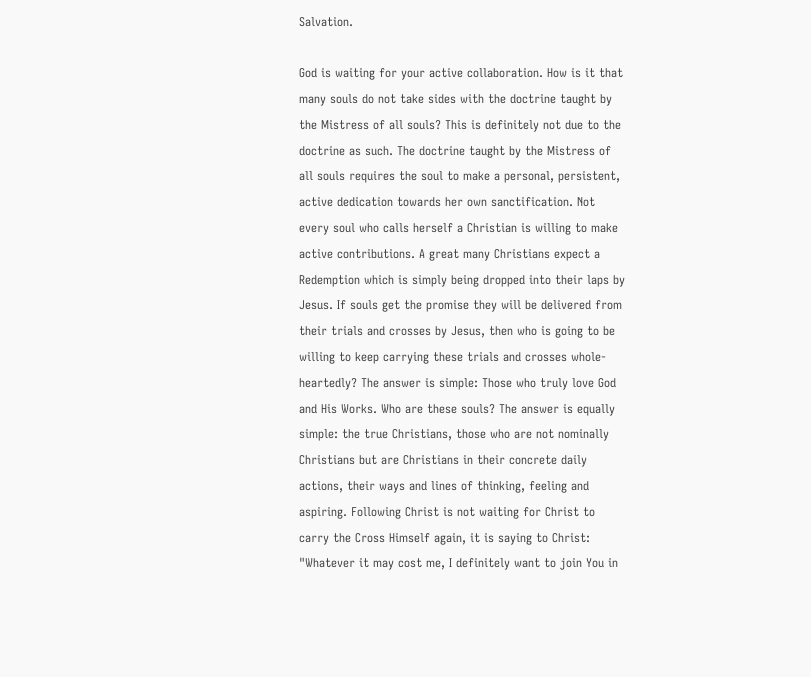Salvation.

God is waiting for your active collaboration. How is it that many souls do not take sides with the doctrine taught by the Mistress of all souls? This is definitely not due to the doctrine as such. The doctrine taught by the Mistress of all souls requires the soul to make a personal, persistent, active dedication towards her own sanctification. Not every soul who calls herself a Christian is willing to make active contributions. A great many Christians expect a Redemption which is simply being dropped into their laps by Jesus. If souls get the promise they will be delivered from their trials and crosses by Jesus, then who is going to be willing to keep carrying these trials and crosses whole-heartedly? The answer is simple: Those who truly love God and His Works. Who are these souls? The answer is equally simple: the true Christians, those who are not nominally Christians but are Christians in their concrete daily actions, their ways and lines of thinking, feeling and aspiring. Following Christ is not waiting for Christ to carry the Cross Himself again, it is saying to Christ: "Whatever it may cost me, I definitely want to join You in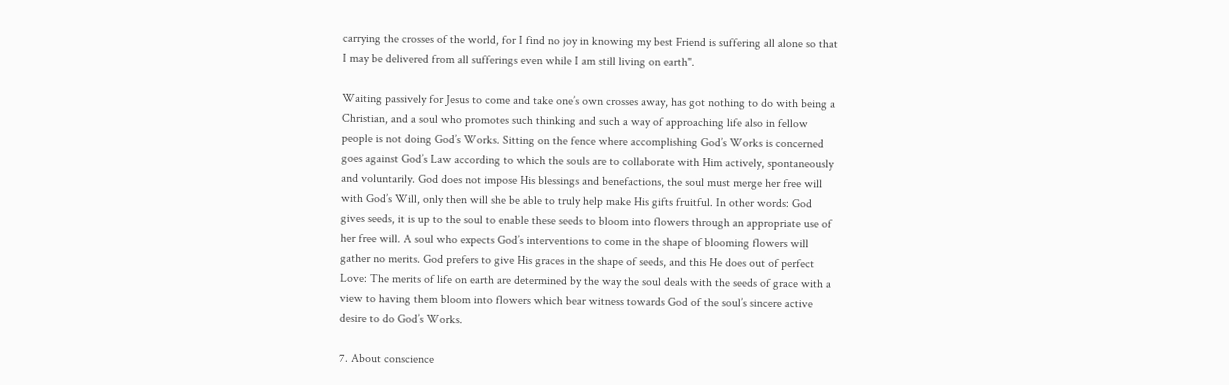carrying the crosses of the world, for I find no joy in knowing my best Friend is suffering all alone so that I may be delivered from all sufferings even while I am still living on earth".

Waiting passively for Jesus to come and take one’s own crosses away, has got nothing to do with being a Christian, and a soul who promotes such thinking and such a way of approaching life also in fellow people is not doing God’s Works. Sitting on the fence where accomplishing God’s Works is concerned goes against God’s Law according to which the souls are to collaborate with Him actively, spontaneously and voluntarily. God does not impose His blessings and benefactions, the soul must merge her free will with God’s Will, only then will she be able to truly help make His gifts fruitful. In other words: God gives seeds, it is up to the soul to enable these seeds to bloom into flowers through an appropriate use of her free will. A soul who expects God’s interventions to come in the shape of blooming flowers will gather no merits. God prefers to give His graces in the shape of seeds, and this He does out of perfect Love: The merits of life on earth are determined by the way the soul deals with the seeds of grace with a view to having them bloom into flowers which bear witness towards God of the soul’s sincere active desire to do God’s Works.

7. About conscience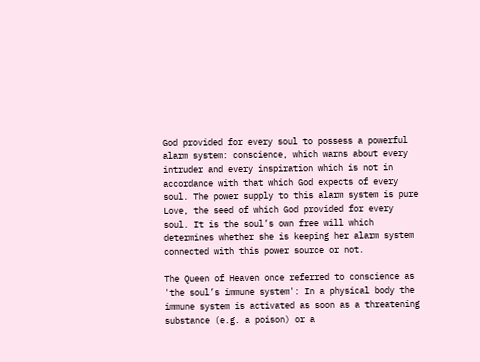God provided for every soul to possess a powerful alarm system: conscience, which warns about every intruder and every inspiration which is not in accordance with that which God expects of every soul. The power supply to this alarm system is pure Love, the seed of which God provided for every soul. It is the soul’s own free will which determines whether she is keeping her alarm system connected with this power source or not.

The Queen of Heaven once referred to conscience as 'the soul’s immune system': In a physical body the immune system is activated as soon as a threatening substance (e.g. a poison) or a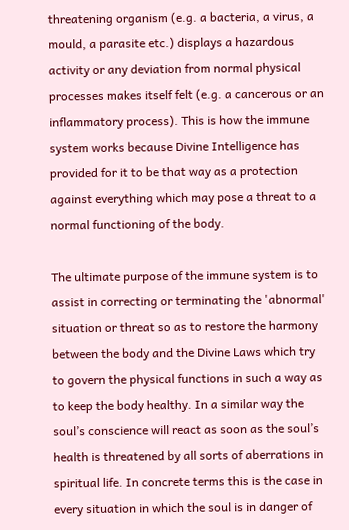threatening organism (e.g. a bacteria, a virus, a mould, a parasite etc.) displays a hazardous activity or any deviation from normal physical processes makes itself felt (e.g. a cancerous or an inflammatory process). This is how the immune system works because Divine Intelligence has provided for it to be that way as a protection against everything which may pose a threat to a normal functioning of the body.

The ultimate purpose of the immune system is to assist in correcting or terminating the 'abnormal' situation or threat so as to restore the harmony between the body and the Divine Laws which try to govern the physical functions in such a way as to keep the body healthy. In a similar way the soul’s conscience will react as soon as the soul’s health is threatened by all sorts of aberrations in spiritual life. In concrete terms this is the case in every situation in which the soul is in danger of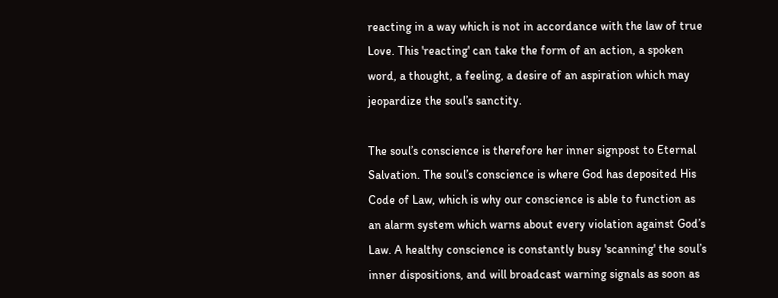reacting in a way which is not in accordance with the law of true Love. This 'reacting' can take the form of an action, a spoken word, a thought, a feeling, a desire of an aspiration which may jeopardize the soul’s sanctity.

The soul’s conscience is therefore her inner signpost to Eternal Salvation. The soul’s conscience is where God has deposited His Code of Law, which is why our conscience is able to function as an alarm system which warns about every violation against God’s Law. A healthy conscience is constantly busy 'scanning' the soul’s inner dispositions, and will broadcast warning signals as soon as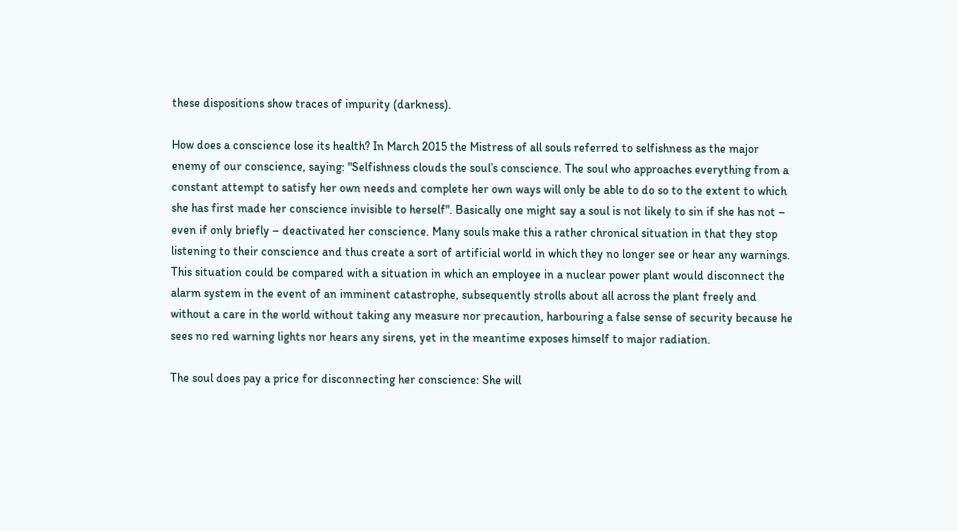these dispositions show traces of impurity (darkness).

How does a conscience lose its health? In March 2015 the Mistress of all souls referred to selfishness as the major enemy of our conscience, saying: "Selfishness clouds the soul’s conscience. The soul who approaches everything from a constant attempt to satisfy her own needs and complete her own ways will only be able to do so to the extent to which she has first made her conscience invisible to herself". Basically one might say a soul is not likely to sin if she has not – even if only briefly – deactivated her conscience. Many souls make this a rather chronical situation in that they stop listening to their conscience and thus create a sort of artificial world in which they no longer see or hear any warnings. This situation could be compared with a situation in which an employee in a nuclear power plant would disconnect the alarm system in the event of an imminent catastrophe, subsequently strolls about all across the plant freely and without a care in the world without taking any measure nor precaution, harbouring a false sense of security because he sees no red warning lights nor hears any sirens, yet in the meantime exposes himself to major radiation.

The soul does pay a price for disconnecting her conscience: She will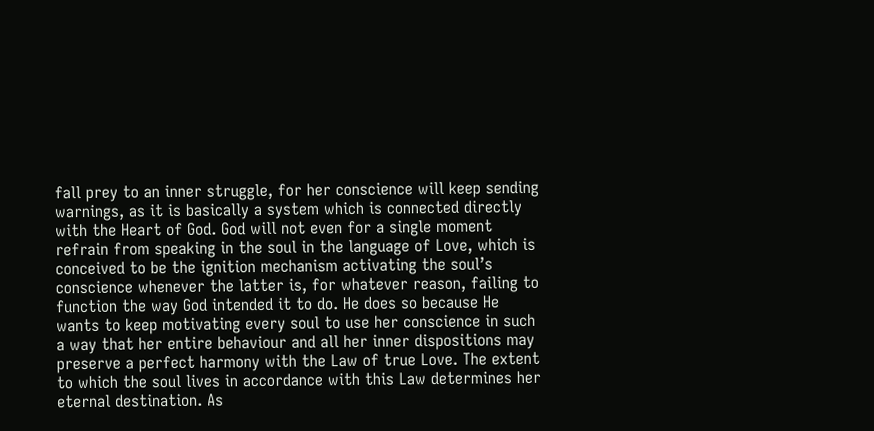fall prey to an inner struggle, for her conscience will keep sending warnings, as it is basically a system which is connected directly with the Heart of God. God will not even for a single moment refrain from speaking in the soul in the language of Love, which is conceived to be the ignition mechanism activating the soul’s conscience whenever the latter is, for whatever reason, failing to function the way God intended it to do. He does so because He wants to keep motivating every soul to use her conscience in such a way that her entire behaviour and all her inner dispositions may preserve a perfect harmony with the Law of true Love. The extent to which the soul lives in accordance with this Law determines her eternal destination. As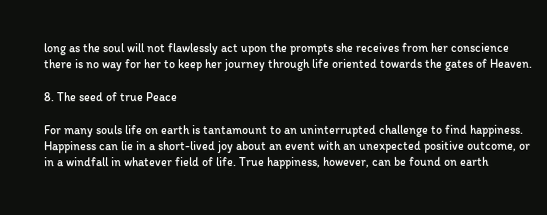long as the soul will not flawlessly act upon the prompts she receives from her conscience there is no way for her to keep her journey through life oriented towards the gates of Heaven.

8. The seed of true Peace

For many souls life on earth is tantamount to an uninterrupted challenge to find happiness. Happiness can lie in a short-lived joy about an event with an unexpected positive outcome, or in a windfall in whatever field of life. True happiness, however, can be found on earth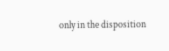only in the disposition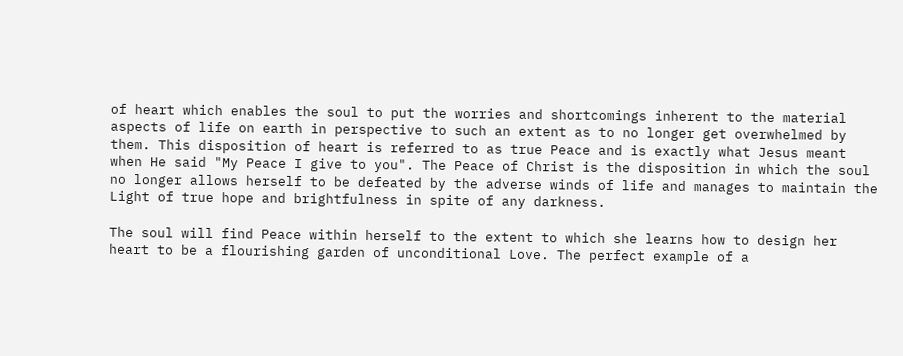of heart which enables the soul to put the worries and shortcomings inherent to the material aspects of life on earth in perspective to such an extent as to no longer get overwhelmed by them. This disposition of heart is referred to as true Peace and is exactly what Jesus meant when He said "My Peace I give to you". The Peace of Christ is the disposition in which the soul no longer allows herself to be defeated by the adverse winds of life and manages to maintain the Light of true hope and brightfulness in spite of any darkness.

The soul will find Peace within herself to the extent to which she learns how to design her heart to be a flourishing garden of unconditional Love. The perfect example of a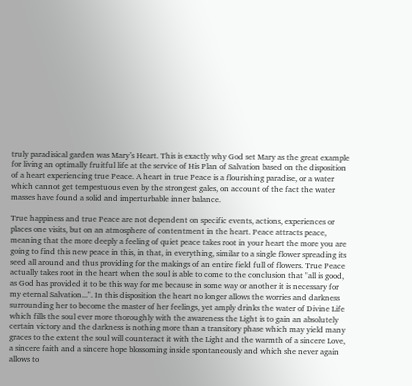truly paradisical garden was Mary’s Heart. This is exactly why God set Mary as the great example for living an optimally fruitful life at the service of His Plan of Salvation based on the disposition of a heart experiencing true Peace. A heart in true Peace is a flourishing paradise, or a water which cannot get tempestuous even by the strongest gales, on account of the fact the water masses have found a solid and imperturbable inner balance.

True happiness and true Peace are not dependent on specific events, actions, experiences or places one visits, but on an atmosphere of contentment in the heart. Peace attracts peace, meaning that the more deeply a feeling of quiet peace takes root in your heart the more you are going to find this new peace in this, in that, in everything, similar to a single flower spreading its seed all around and thus providing for the makings of an entire field full of flowers. True Peace actually takes root in the heart when the soul is able to come to the conclusion that "all is good, as God has provided it to be this way for me because in some way or another it is necessary for my eternal Salvation...". In this disposition the heart no longer allows the worries and darkness surrounding her to become the master of her feelings, yet amply drinks the water of Divine Life which fills the soul ever more thoroughly with the awareness the Light is to gain an absolutely certain victory and the darkness is nothing more than a transitory phase which may yield many graces to the extent the soul will counteract it with the Light and the warmth of a sincere Love, a sincere faith and a sincere hope blossoming inside spontaneously and which she never again allows to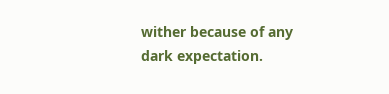wither because of any dark expectation.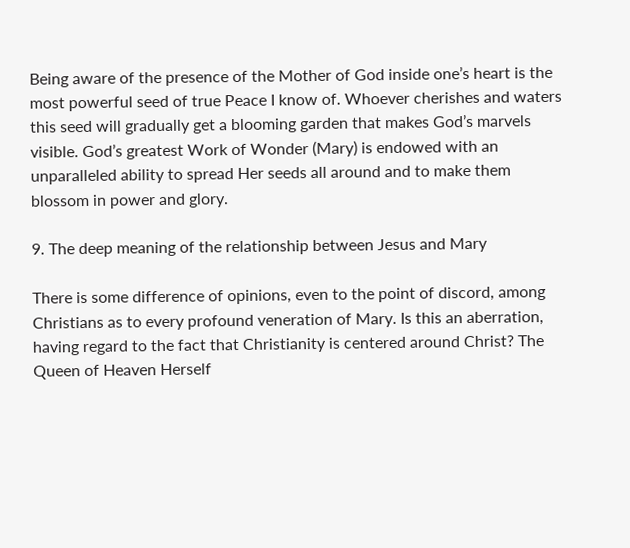Being aware of the presence of the Mother of God inside one’s heart is the most powerful seed of true Peace I know of. Whoever cherishes and waters this seed will gradually get a blooming garden that makes God’s marvels visible. God’s greatest Work of Wonder (Mary) is endowed with an unparalleled ability to spread Her seeds all around and to make them blossom in power and glory.

9. The deep meaning of the relationship between Jesus and Mary

There is some difference of opinions, even to the point of discord, among Christians as to every profound veneration of Mary. Is this an aberration, having regard to the fact that Christianity is centered around Christ? The Queen of Heaven Herself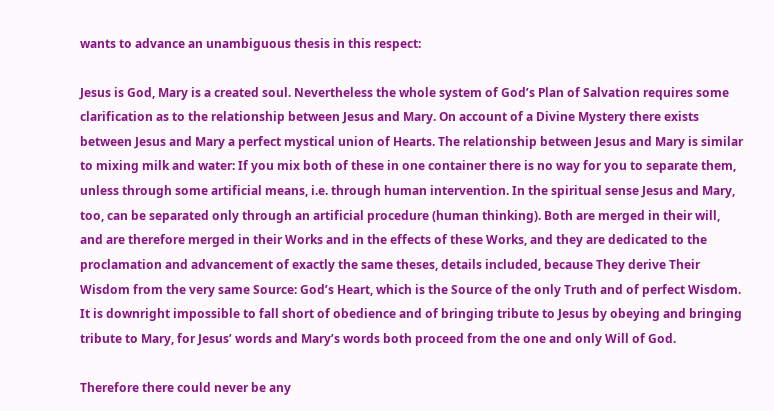wants to advance an unambiguous thesis in this respect:

Jesus is God, Mary is a created soul. Nevertheless the whole system of God’s Plan of Salvation requires some clarification as to the relationship between Jesus and Mary. On account of a Divine Mystery there exists between Jesus and Mary a perfect mystical union of Hearts. The relationship between Jesus and Mary is similar to mixing milk and water: If you mix both of these in one container there is no way for you to separate them, unless through some artificial means, i.e. through human intervention. In the spiritual sense Jesus and Mary, too, can be separated only through an artificial procedure (human thinking). Both are merged in their will, and are therefore merged in their Works and in the effects of these Works, and they are dedicated to the proclamation and advancement of exactly the same theses, details included, because They derive Their Wisdom from the very same Source: God’s Heart, which is the Source of the only Truth and of perfect Wisdom. It is downright impossible to fall short of obedience and of bringing tribute to Jesus by obeying and bringing tribute to Mary, for Jesus’ words and Mary’s words both proceed from the one and only Will of God.

Therefore there could never be any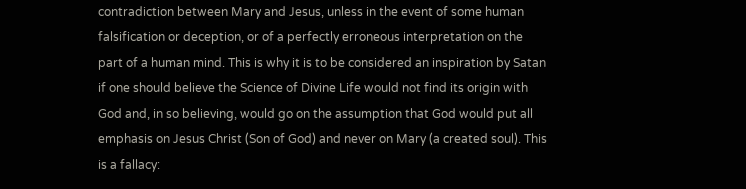contradiction between Mary and Jesus, unless in the event of some human falsification or deception, or of a perfectly erroneous interpretation on the part of a human mind. This is why it is to be considered an inspiration by Satan if one should believe the Science of Divine Life would not find its origin with God and, in so believing, would go on the assumption that God would put all emphasis on Jesus Christ (Son of God) and never on Mary (a created soul). This is a fallacy: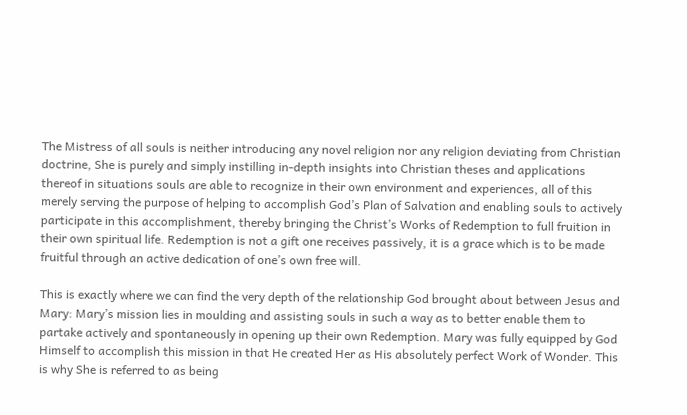The Mistress of all souls is neither introducing any novel religion nor any religion deviating from Christian doctrine, She is purely and simply instilling in-depth insights into Christian theses and applications thereof in situations souls are able to recognize in their own environment and experiences, all of this merely serving the purpose of helping to accomplish God’s Plan of Salvation and enabling souls to actively participate in this accomplishment, thereby bringing the Christ’s Works of Redemption to full fruition in their own spiritual life. Redemption is not a gift one receives passively, it is a grace which is to be made fruitful through an active dedication of one’s own free will.

This is exactly where we can find the very depth of the relationship God brought about between Jesus and Mary: Mary’s mission lies in moulding and assisting souls in such a way as to better enable them to partake actively and spontaneously in opening up their own Redemption. Mary was fully equipped by God Himself to accomplish this mission in that He created Her as His absolutely perfect Work of Wonder. This is why She is referred to as being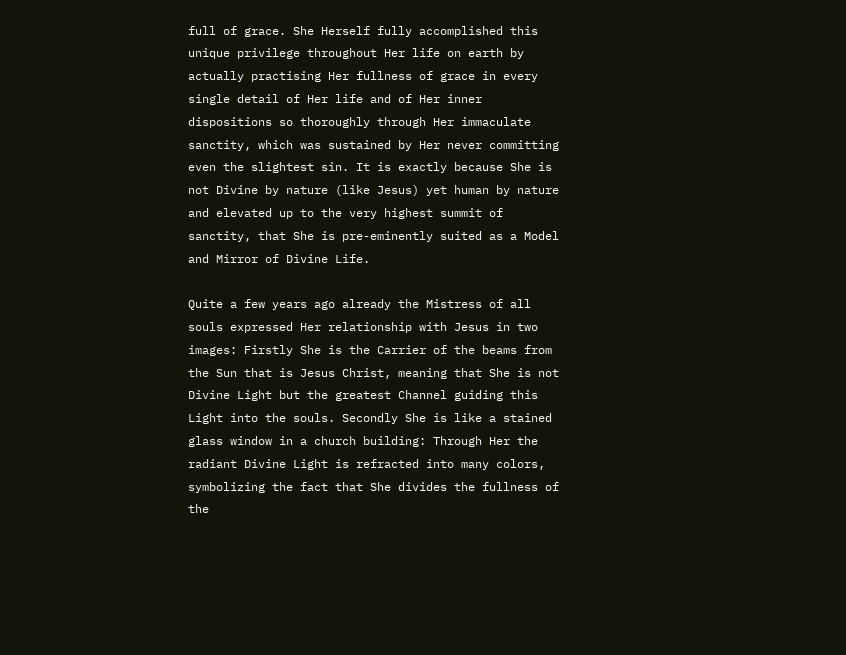full of grace. She Herself fully accomplished this unique privilege throughout Her life on earth by actually practising Her fullness of grace in every single detail of Her life and of Her inner dispositions so thoroughly through Her immaculate sanctity, which was sustained by Her never committing even the slightest sin. It is exactly because She is not Divine by nature (like Jesus) yet human by nature and elevated up to the very highest summit of sanctity, that She is pre-eminently suited as a Model and Mirror of Divine Life.

Quite a few years ago already the Mistress of all souls expressed Her relationship with Jesus in two images: Firstly She is the Carrier of the beams from the Sun that is Jesus Christ, meaning that She is not Divine Light but the greatest Channel guiding this Light into the souls. Secondly She is like a stained glass window in a church building: Through Her the radiant Divine Light is refracted into many colors, symbolizing the fact that She divides the fullness of the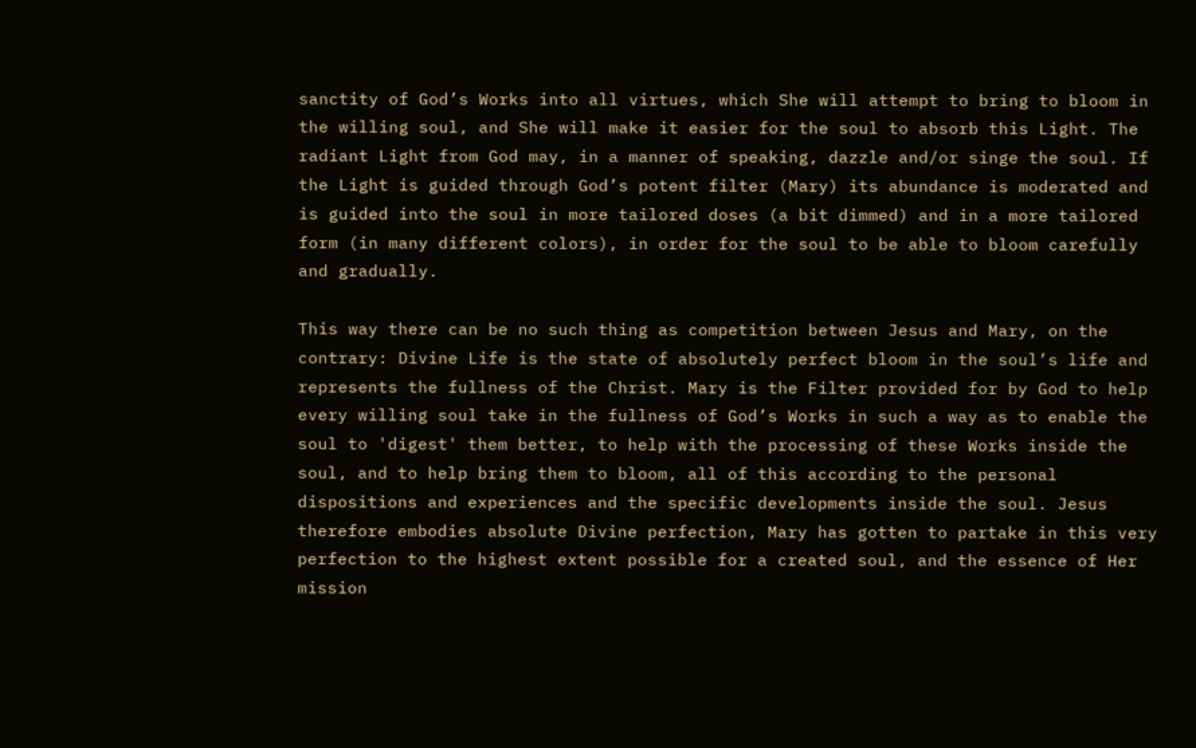sanctity of God’s Works into all virtues, which She will attempt to bring to bloom in the willing soul, and She will make it easier for the soul to absorb this Light. The radiant Light from God may, in a manner of speaking, dazzle and/or singe the soul. If the Light is guided through God’s potent filter (Mary) its abundance is moderated and is guided into the soul in more tailored doses (a bit dimmed) and in a more tailored form (in many different colors), in order for the soul to be able to bloom carefully and gradually.

This way there can be no such thing as competition between Jesus and Mary, on the contrary: Divine Life is the state of absolutely perfect bloom in the soul’s life and represents the fullness of the Christ. Mary is the Filter provided for by God to help every willing soul take in the fullness of God’s Works in such a way as to enable the soul to 'digest' them better, to help with the processing of these Works inside the soul, and to help bring them to bloom, all of this according to the personal dispositions and experiences and the specific developments inside the soul. Jesus therefore embodies absolute Divine perfection, Mary has gotten to partake in this very perfection to the highest extent possible for a created soul, and the essence of Her mission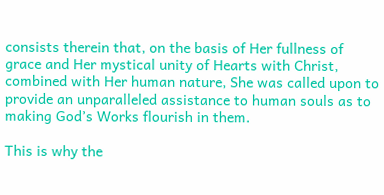consists therein that, on the basis of Her fullness of grace and Her mystical unity of Hearts with Christ, combined with Her human nature, She was called upon to provide an unparalleled assistance to human souls as to making God’s Works flourish in them.

This is why the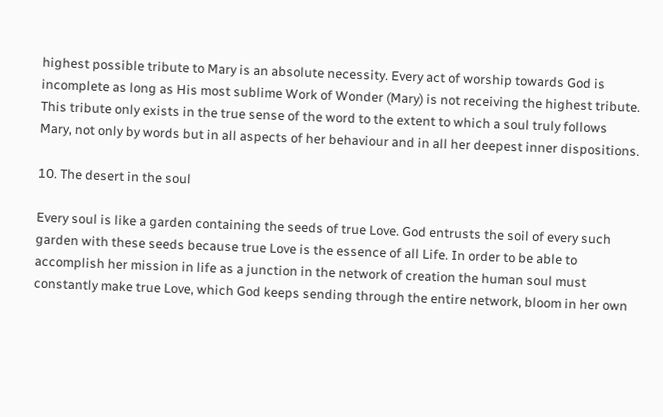highest possible tribute to Mary is an absolute necessity. Every act of worship towards God is incomplete as long as His most sublime Work of Wonder (Mary) is not receiving the highest tribute. This tribute only exists in the true sense of the word to the extent to which a soul truly follows Mary, not only by words but in all aspects of her behaviour and in all her deepest inner dispositions.

10. The desert in the soul

Every soul is like a garden containing the seeds of true Love. God entrusts the soil of every such garden with these seeds because true Love is the essence of all Life. In order to be able to accomplish her mission in life as a junction in the network of creation the human soul must constantly make true Love, which God keeps sending through the entire network, bloom in her own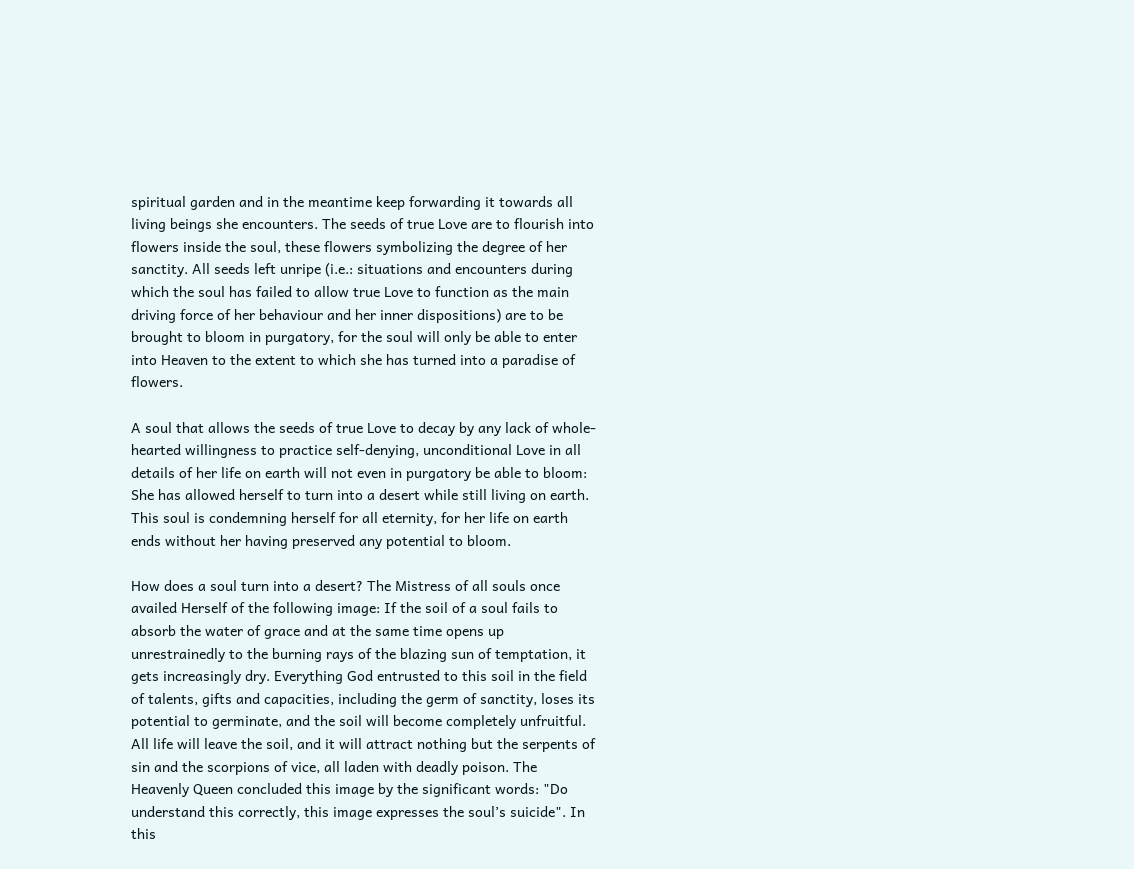spiritual garden and in the meantime keep forwarding it towards all living beings she encounters. The seeds of true Love are to flourish into flowers inside the soul, these flowers symbolizing the degree of her sanctity. All seeds left unripe (i.e.: situations and encounters during which the soul has failed to allow true Love to function as the main driving force of her behaviour and her inner dispositions) are to be brought to bloom in purgatory, for the soul will only be able to enter into Heaven to the extent to which she has turned into a paradise of flowers.

A soul that allows the seeds of true Love to decay by any lack of whole-hearted willingness to practice self-denying, unconditional Love in all details of her life on earth will not even in purgatory be able to bloom: She has allowed herself to turn into a desert while still living on earth. This soul is condemning herself for all eternity, for her life on earth ends without her having preserved any potential to bloom.

How does a soul turn into a desert? The Mistress of all souls once availed Herself of the following image: If the soil of a soul fails to absorb the water of grace and at the same time opens up unrestrainedly to the burning rays of the blazing sun of temptation, it gets increasingly dry. Everything God entrusted to this soil in the field of talents, gifts and capacities, including the germ of sanctity, loses its potential to germinate, and the soil will become completely unfruitful. All life will leave the soil, and it will attract nothing but the serpents of sin and the scorpions of vice, all laden with deadly poison. The Heavenly Queen concluded this image by the significant words: "Do understand this correctly, this image expresses the soul’s suicide". In this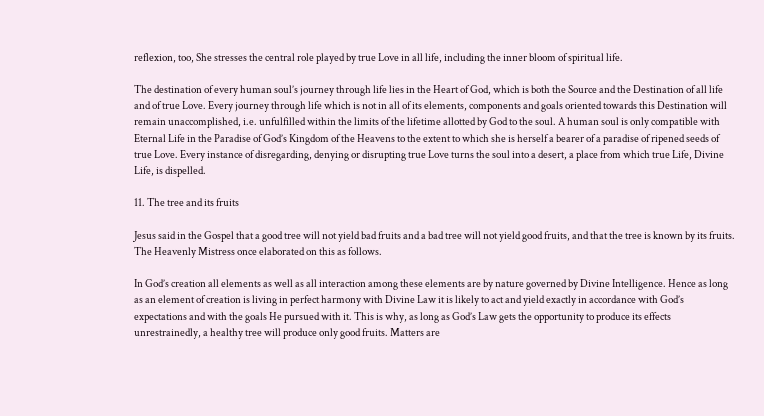reflexion, too, She stresses the central role played by true Love in all life, including the inner bloom of spiritual life.

The destination of every human soul’s journey through life lies in the Heart of God, which is both the Source and the Destination of all life and of true Love. Every journey through life which is not in all of its elements, components and goals oriented towards this Destination will remain unaccomplished, i.e. unfulfilled within the limits of the lifetime allotted by God to the soul. A human soul is only compatible with Eternal Life in the Paradise of God’s Kingdom of the Heavens to the extent to which she is herself a bearer of a paradise of ripened seeds of true Love. Every instance of disregarding, denying or disrupting true Love turns the soul into a desert, a place from which true Life, Divine Life, is dispelled.

11. The tree and its fruits

Jesus said in the Gospel that a good tree will not yield bad fruits and a bad tree will not yield good fruits, and that the tree is known by its fruits. The Heavenly Mistress once elaborated on this as follows.

In God’s creation all elements as well as all interaction among these elements are by nature governed by Divine Intelligence. Hence as long as an element of creation is living in perfect harmony with Divine Law it is likely to act and yield exactly in accordance with God’s expectations and with the goals He pursued with it. This is why, as long as God’s Law gets the opportunity to produce its effects unrestrainedly, a healthy tree will produce only good fruits. Matters are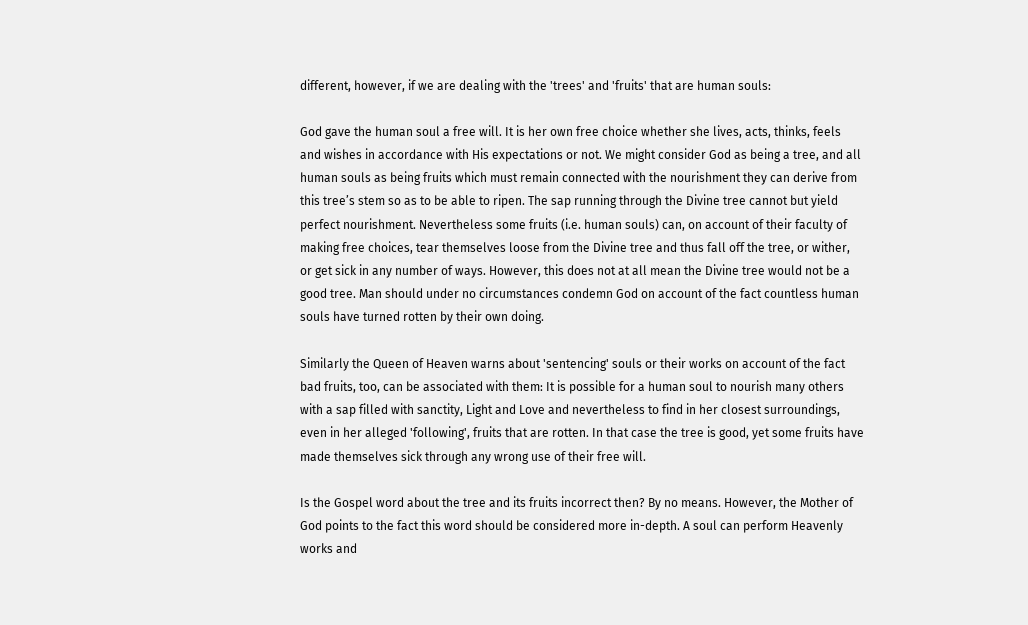different, however, if we are dealing with the 'trees' and 'fruits' that are human souls:

God gave the human soul a free will. It is her own free choice whether she lives, acts, thinks, feels and wishes in accordance with His expectations or not. We might consider God as being a tree, and all human souls as being fruits which must remain connected with the nourishment they can derive from this tree’s stem so as to be able to ripen. The sap running through the Divine tree cannot but yield perfect nourishment. Nevertheless some fruits (i.e. human souls) can, on account of their faculty of making free choices, tear themselves loose from the Divine tree and thus fall off the tree, or wither, or get sick in any number of ways. However, this does not at all mean the Divine tree would not be a good tree. Man should under no circumstances condemn God on account of the fact countless human souls have turned rotten by their own doing.

Similarly the Queen of Heaven warns about 'sentencing' souls or their works on account of the fact bad fruits, too, can be associated with them: It is possible for a human soul to nourish many others with a sap filled with sanctity, Light and Love and nevertheless to find in her closest surroundings, even in her alleged 'following', fruits that are rotten. In that case the tree is good, yet some fruits have made themselves sick through any wrong use of their free will.

Is the Gospel word about the tree and its fruits incorrect then? By no means. However, the Mother of God points to the fact this word should be considered more in-depth. A soul can perform Heavenly works and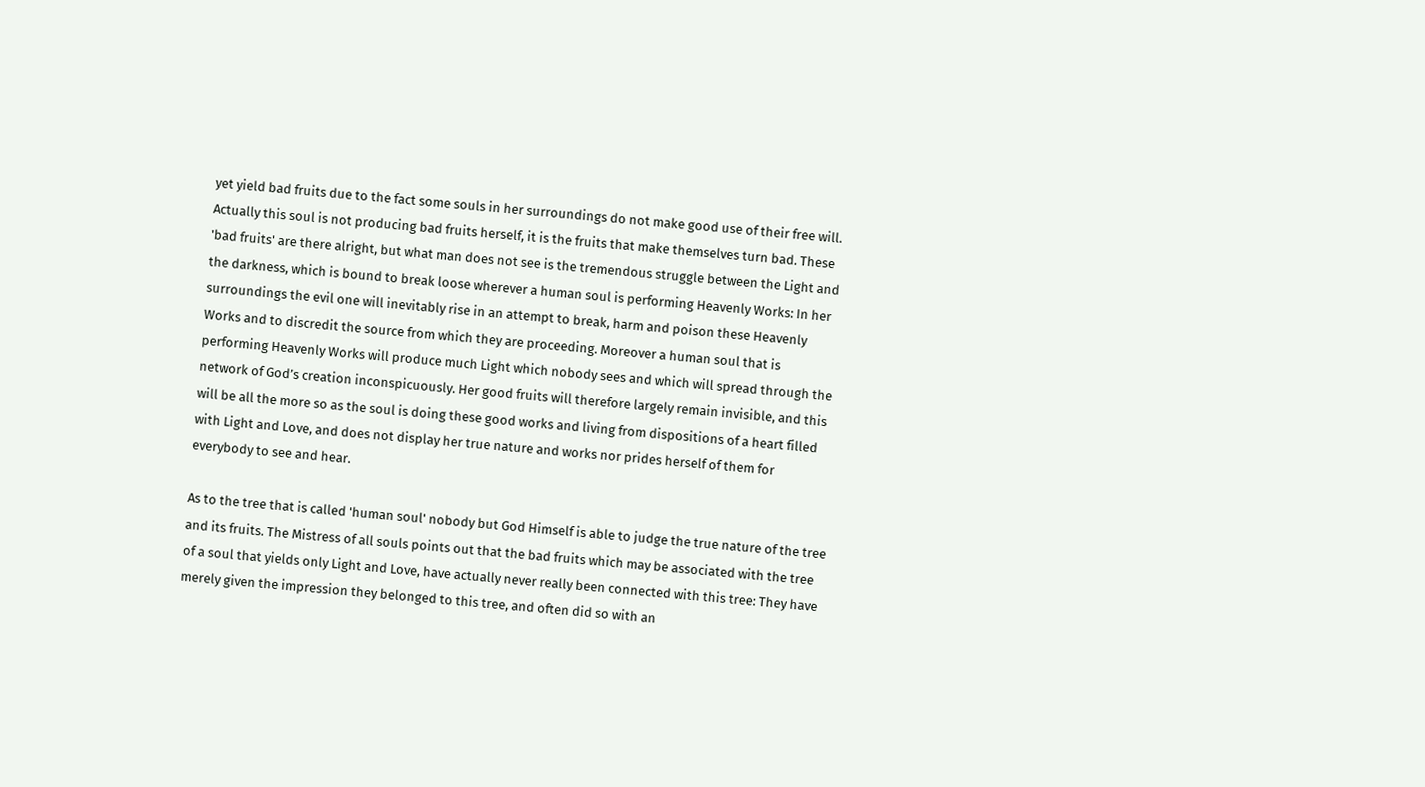yet yield bad fruits due to the fact some souls in her surroundings do not make good use of their free will. Actually this soul is not producing bad fruits herself, it is the fruits that make themselves turn bad. These 'bad fruits' are there alright, but what man does not see is the tremendous struggle between the Light and the darkness, which is bound to break loose wherever a human soul is performing Heavenly Works: In her surroundings the evil one will inevitably rise in an attempt to break, harm and poison these Heavenly Works and to discredit the source from which they are proceeding. Moreover a human soul that is performing Heavenly Works will produce much Light which nobody sees and which will spread through the network of God’s creation inconspicuously. Her good fruits will therefore largely remain invisible, and this will be all the more so as the soul is doing these good works and living from dispositions of a heart filled with Light and Love, and does not display her true nature and works nor prides herself of them for everybody to see and hear.

As to the tree that is called 'human soul' nobody but God Himself is able to judge the true nature of the tree and its fruits. The Mistress of all souls points out that the bad fruits which may be associated with the tree of a soul that yields only Light and Love, have actually never really been connected with this tree: They have merely given the impression they belonged to this tree, and often did so with an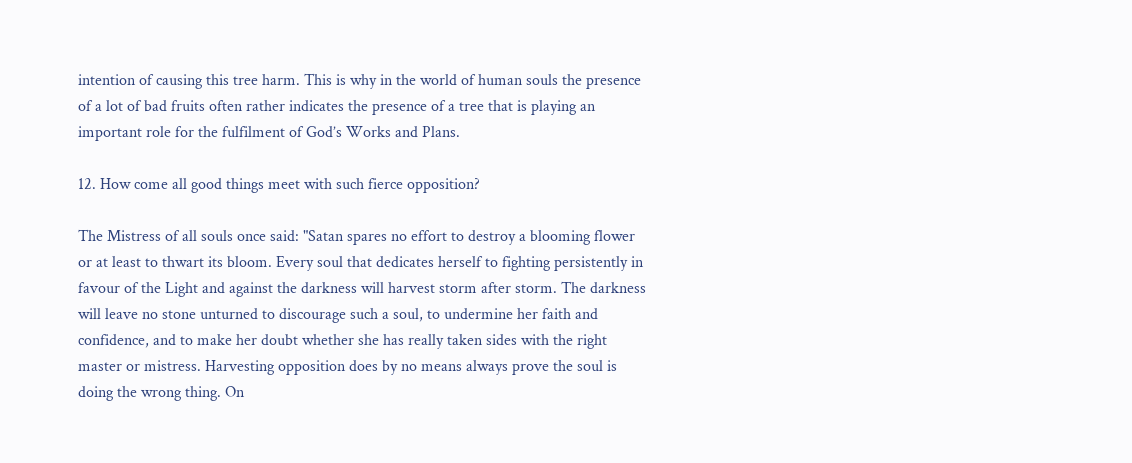intention of causing this tree harm. This is why in the world of human souls the presence of a lot of bad fruits often rather indicates the presence of a tree that is playing an important role for the fulfilment of God’s Works and Plans.

12. How come all good things meet with such fierce opposition?

The Mistress of all souls once said: "Satan spares no effort to destroy a blooming flower or at least to thwart its bloom. Every soul that dedicates herself to fighting persistently in favour of the Light and against the darkness will harvest storm after storm. The darkness will leave no stone unturned to discourage such a soul, to undermine her faith and confidence, and to make her doubt whether she has really taken sides with the right master or mistress. Harvesting opposition does by no means always prove the soul is doing the wrong thing. On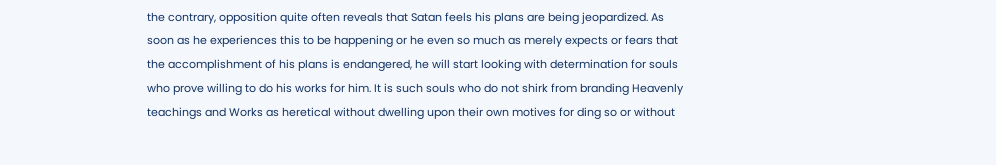the contrary, opposition quite often reveals that Satan feels his plans are being jeopardized. As soon as he experiences this to be happening or he even so much as merely expects or fears that the accomplishment of his plans is endangered, he will start looking with determination for souls who prove willing to do his works for him. It is such souls who do not shirk from branding Heavenly teachings and Works as heretical without dwelling upon their own motives for ding so or without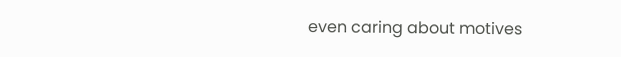even caring about motives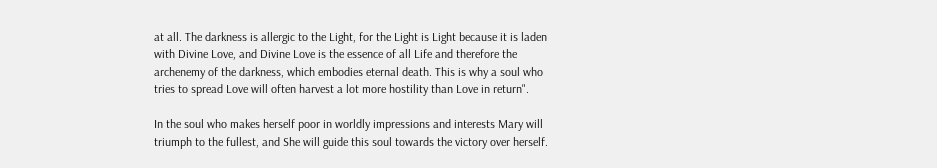at all. The darkness is allergic to the Light, for the Light is Light because it is laden with Divine Love, and Divine Love is the essence of all Life and therefore the archenemy of the darkness, which embodies eternal death. This is why a soul who tries to spread Love will often harvest a lot more hostility than Love in return".

In the soul who makes herself poor in worldly impressions and interests Mary will triumph to the fullest, and She will guide this soul towards the victory over herself.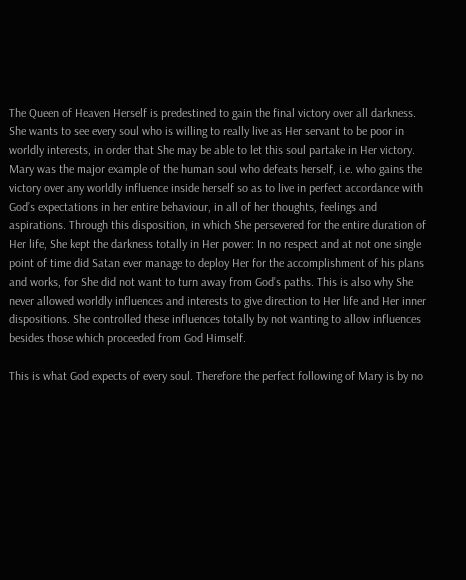The Queen of Heaven Herself is predestined to gain the final victory over all darkness. She wants to see every soul who is willing to really live as Her servant to be poor in worldly interests, in order that She may be able to let this soul partake in Her victory. Mary was the major example of the human soul who defeats herself, i.e. who gains the victory over any worldly influence inside herself so as to live in perfect accordance with God’s expectations in her entire behaviour, in all of her thoughts, feelings and aspirations. Through this disposition, in which She persevered for the entire duration of Her life, She kept the darkness totally in Her power: In no respect and at not one single point of time did Satan ever manage to deploy Her for the accomplishment of his plans and works, for She did not want to turn away from God’s paths. This is also why She never allowed worldly influences and interests to give direction to Her life and Her inner dispositions. She controlled these influences totally by not wanting to allow influences besides those which proceeded from God Himself.

This is what God expects of every soul. Therefore the perfect following of Mary is by no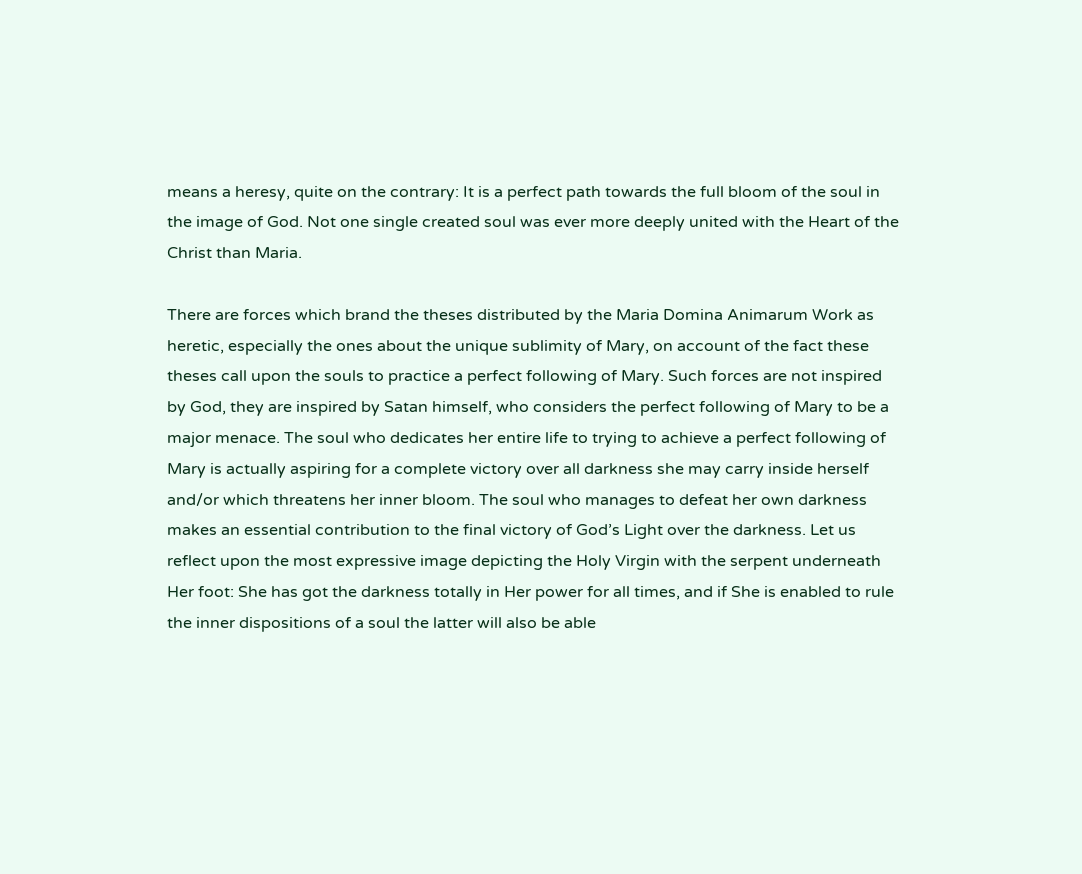means a heresy, quite on the contrary: It is a perfect path towards the full bloom of the soul in the image of God. Not one single created soul was ever more deeply united with the Heart of the Christ than Maria.

There are forces which brand the theses distributed by the Maria Domina Animarum Work as heretic, especially the ones about the unique sublimity of Mary, on account of the fact these theses call upon the souls to practice a perfect following of Mary. Such forces are not inspired by God, they are inspired by Satan himself, who considers the perfect following of Mary to be a major menace. The soul who dedicates her entire life to trying to achieve a perfect following of Mary is actually aspiring for a complete victory over all darkness she may carry inside herself and/or which threatens her inner bloom. The soul who manages to defeat her own darkness makes an essential contribution to the final victory of God’s Light over the darkness. Let us reflect upon the most expressive image depicting the Holy Virgin with the serpent underneath Her foot: She has got the darkness totally in Her power for all times, and if She is enabled to rule the inner dispositions of a soul the latter will also be able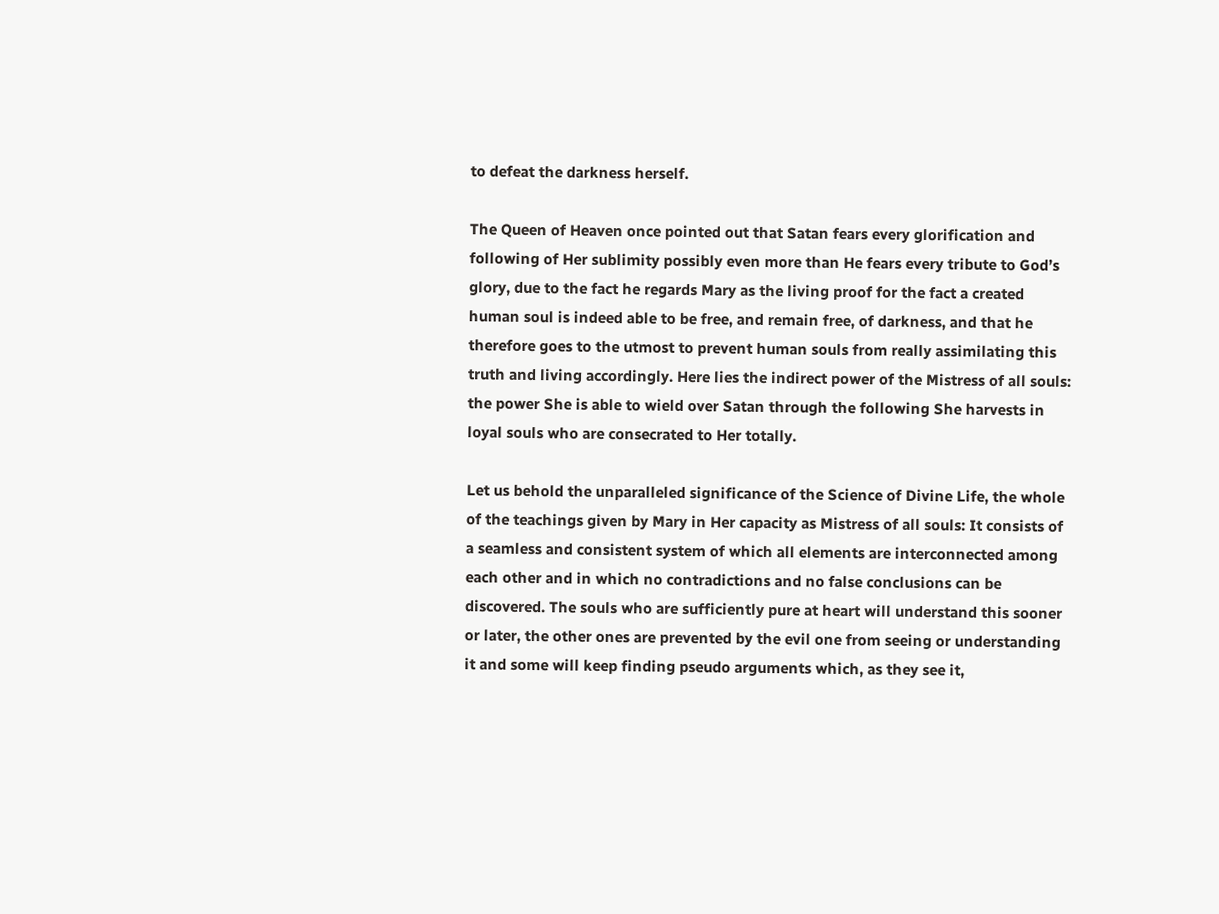to defeat the darkness herself.

The Queen of Heaven once pointed out that Satan fears every glorification and following of Her sublimity possibly even more than He fears every tribute to God’s glory, due to the fact he regards Mary as the living proof for the fact a created human soul is indeed able to be free, and remain free, of darkness, and that he therefore goes to the utmost to prevent human souls from really assimilating this truth and living accordingly. Here lies the indirect power of the Mistress of all souls: the power She is able to wield over Satan through the following She harvests in loyal souls who are consecrated to Her totally.

Let us behold the unparalleled significance of the Science of Divine Life, the whole of the teachings given by Mary in Her capacity as Mistress of all souls: It consists of a seamless and consistent system of which all elements are interconnected among each other and in which no contradictions and no false conclusions can be discovered. The souls who are sufficiently pure at heart will understand this sooner or later, the other ones are prevented by the evil one from seeing or understanding it and some will keep finding pseudo arguments which, as they see it,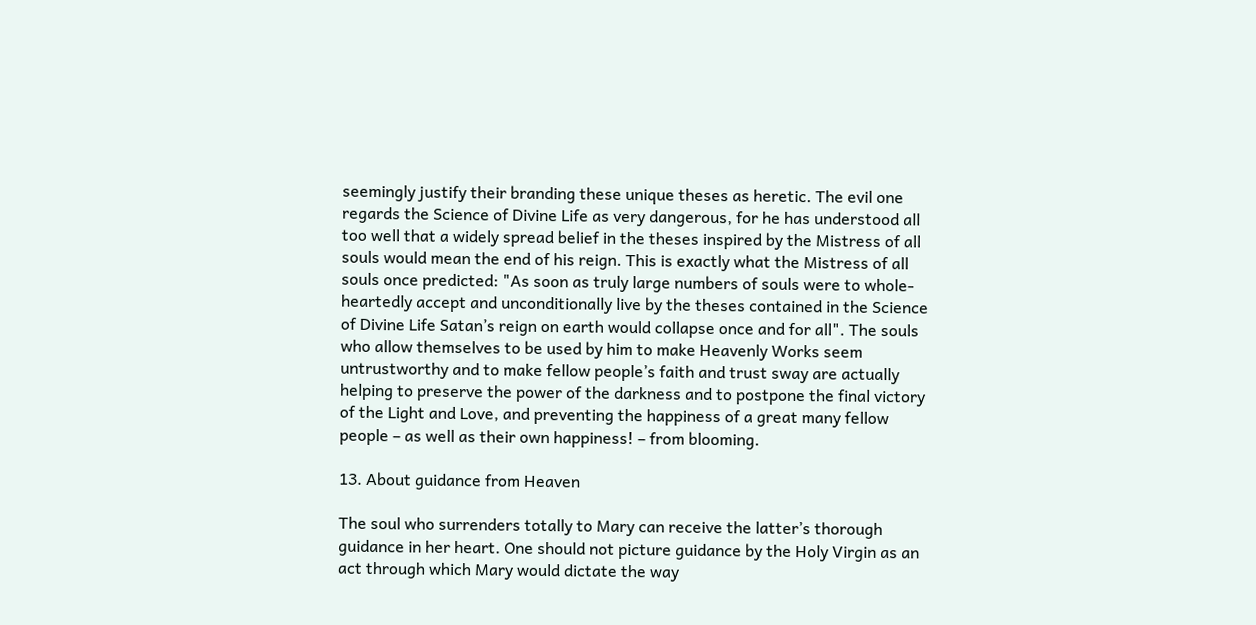seemingly justify their branding these unique theses as heretic. The evil one regards the Science of Divine Life as very dangerous, for he has understood all too well that a widely spread belief in the theses inspired by the Mistress of all souls would mean the end of his reign. This is exactly what the Mistress of all souls once predicted: "As soon as truly large numbers of souls were to whole-heartedly accept and unconditionally live by the theses contained in the Science of Divine Life Satan’s reign on earth would collapse once and for all". The souls who allow themselves to be used by him to make Heavenly Works seem untrustworthy and to make fellow people’s faith and trust sway are actually helping to preserve the power of the darkness and to postpone the final victory of the Light and Love, and preventing the happiness of a great many fellow people – as well as their own happiness! – from blooming.

13. About guidance from Heaven

The soul who surrenders totally to Mary can receive the latter’s thorough guidance in her heart. One should not picture guidance by the Holy Virgin as an act through which Mary would dictate the way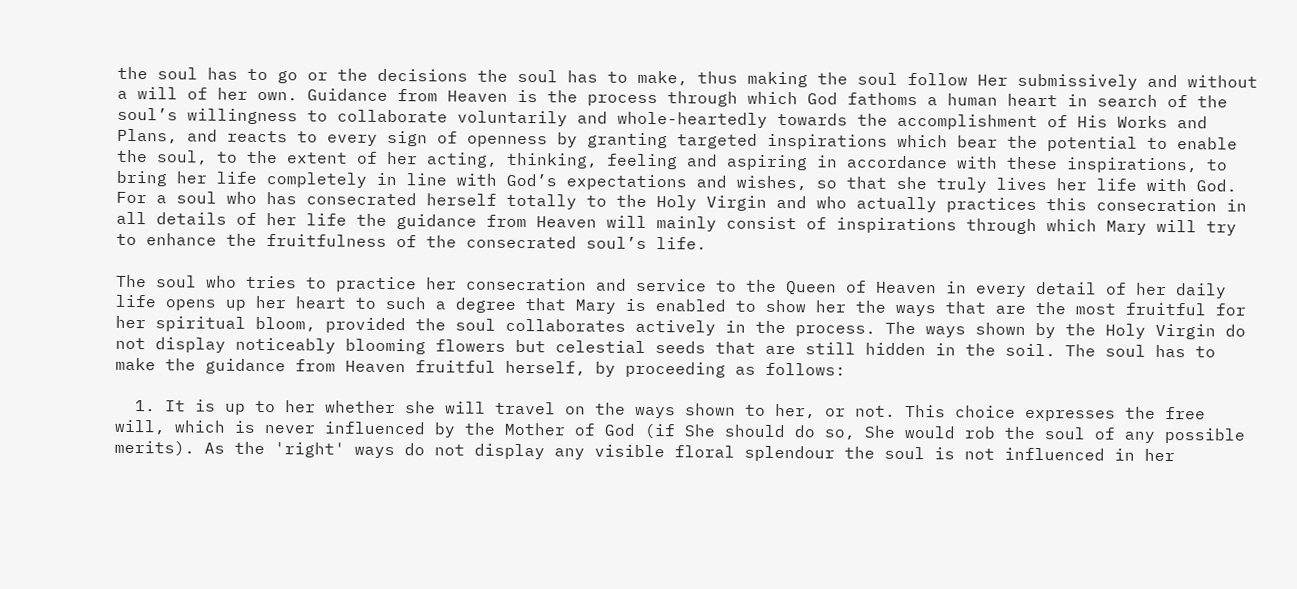the soul has to go or the decisions the soul has to make, thus making the soul follow Her submissively and without a will of her own. Guidance from Heaven is the process through which God fathoms a human heart in search of the soul’s willingness to collaborate voluntarily and whole-heartedly towards the accomplishment of His Works and Plans, and reacts to every sign of openness by granting targeted inspirations which bear the potential to enable the soul, to the extent of her acting, thinking, feeling and aspiring in accordance with these inspirations, to bring her life completely in line with God’s expectations and wishes, so that she truly lives her life with God. For a soul who has consecrated herself totally to the Holy Virgin and who actually practices this consecration in all details of her life the guidance from Heaven will mainly consist of inspirations through which Mary will try to enhance the fruitfulness of the consecrated soul’s life.

The soul who tries to practice her consecration and service to the Queen of Heaven in every detail of her daily life opens up her heart to such a degree that Mary is enabled to show her the ways that are the most fruitful for her spiritual bloom, provided the soul collaborates actively in the process. The ways shown by the Holy Virgin do not display noticeably blooming flowers but celestial seeds that are still hidden in the soil. The soul has to make the guidance from Heaven fruitful herself, by proceeding as follows:

  1. It is up to her whether she will travel on the ways shown to her, or not. This choice expresses the free will, which is never influenced by the Mother of God (if She should do so, She would rob the soul of any possible merits). As the 'right' ways do not display any visible floral splendour the soul is not influenced in her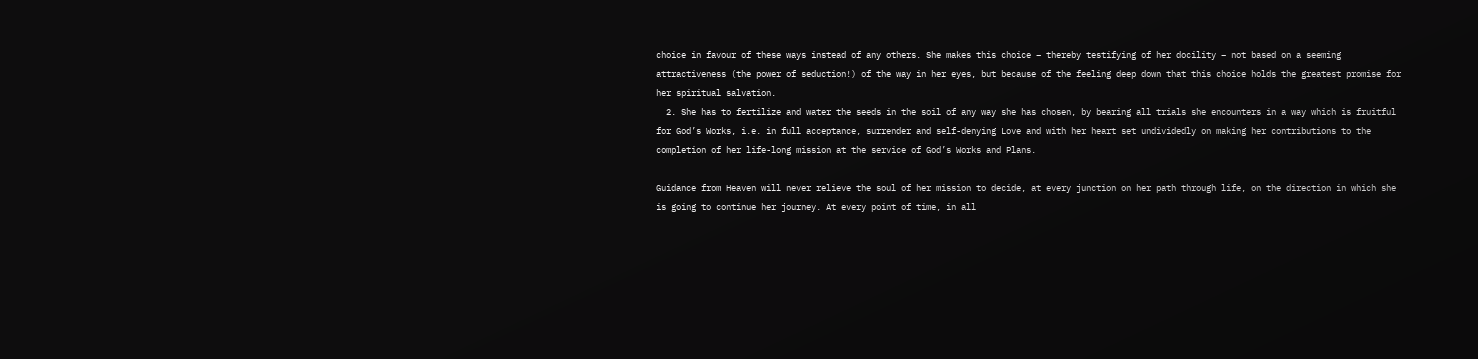choice in favour of these ways instead of any others. She makes this choice – thereby testifying of her docility – not based on a seeming attractiveness (the power of seduction!) of the way in her eyes, but because of the feeling deep down that this choice holds the greatest promise for her spiritual salvation.
  2. She has to fertilize and water the seeds in the soil of any way she has chosen, by bearing all trials she encounters in a way which is fruitful for God’s Works, i.e. in full acceptance, surrender and self-denying Love and with her heart set undividedly on making her contributions to the completion of her life-long mission at the service of God’s Works and Plans.

Guidance from Heaven will never relieve the soul of her mission to decide, at every junction on her path through life, on the direction in which she is going to continue her journey. At every point of time, in all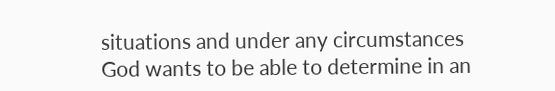situations and under any circumstances God wants to be able to determine in an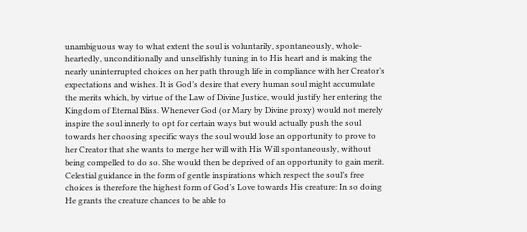unambiguous way to what extent the soul is voluntarily, spontaneously, whole-heartedly, unconditionally and unselfishly tuning in to His heart and is making the nearly uninterrupted choices on her path through life in compliance with her Creator’s expectations and wishes. It is God’s desire that every human soul might accumulate the merits which, by virtue of the Law of Divine Justice, would justify her entering the Kingdom of Eternal Bliss. Whenever God (or Mary by Divine proxy) would not merely inspire the soul innerly to opt for certain ways but would actually push the soul towards her choosing specific ways the soul would lose an opportunity to prove to her Creator that she wants to merge her will with His Will spontaneously, without being compelled to do so. She would then be deprived of an opportunity to gain merit. Celestial guidance in the form of gentle inspirations which respect the soul’s free choices is therefore the highest form of God’s Love towards His creature: In so doing He grants the creature chances to be able to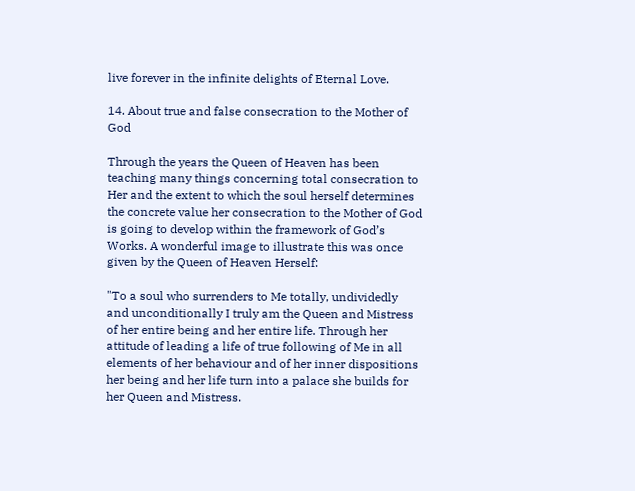live forever in the infinite delights of Eternal Love.

14. About true and false consecration to the Mother of God

Through the years the Queen of Heaven has been teaching many things concerning total consecration to Her and the extent to which the soul herself determines the concrete value her consecration to the Mother of God is going to develop within the framework of God’s Works. A wonderful image to illustrate this was once given by the Queen of Heaven Herself:

"To a soul who surrenders to Me totally, undividedly and unconditionally I truly am the Queen and Mistress of her entire being and her entire life. Through her attitude of leading a life of true following of Me in all elements of her behaviour and of her inner dispositions her being and her life turn into a palace she builds for her Queen and Mistress.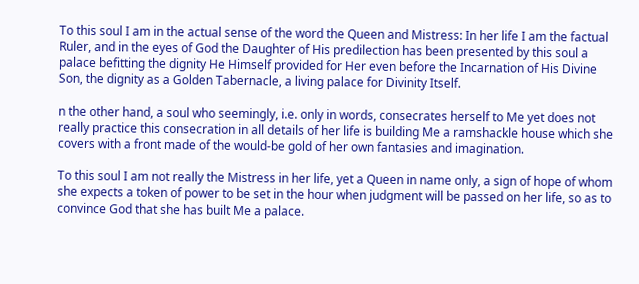To this soul I am in the actual sense of the word the Queen and Mistress: In her life I am the factual Ruler, and in the eyes of God the Daughter of His predilection has been presented by this soul a palace befitting the dignity He Himself provided for Her even before the Incarnation of His Divine Son, the dignity as a Golden Tabernacle, a living palace for Divinity Itself.

n the other hand, a soul who seemingly, i.e. only in words, consecrates herself to Me yet does not really practice this consecration in all details of her life is building Me a ramshackle house which she covers with a front made of the would-be gold of her own fantasies and imagination.

To this soul I am not really the Mistress in her life, yet a Queen in name only, a sign of hope of whom she expects a token of power to be set in the hour when judgment will be passed on her life, so as to convince God that she has built Me a palace.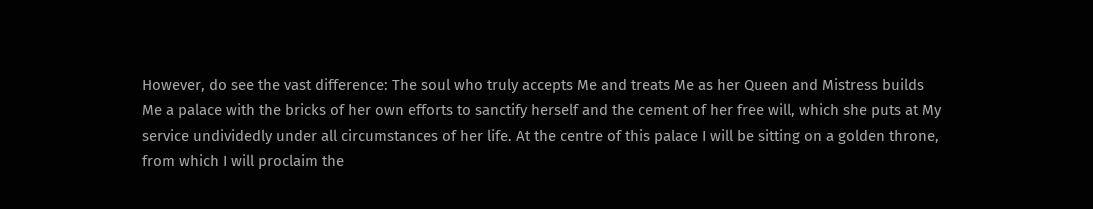However, do see the vast difference: The soul who truly accepts Me and treats Me as her Queen and Mistress builds Me a palace with the bricks of her own efforts to sanctify herself and the cement of her free will, which she puts at My service undividedly under all circumstances of her life. At the centre of this palace I will be sitting on a golden throne, from which I will proclaim the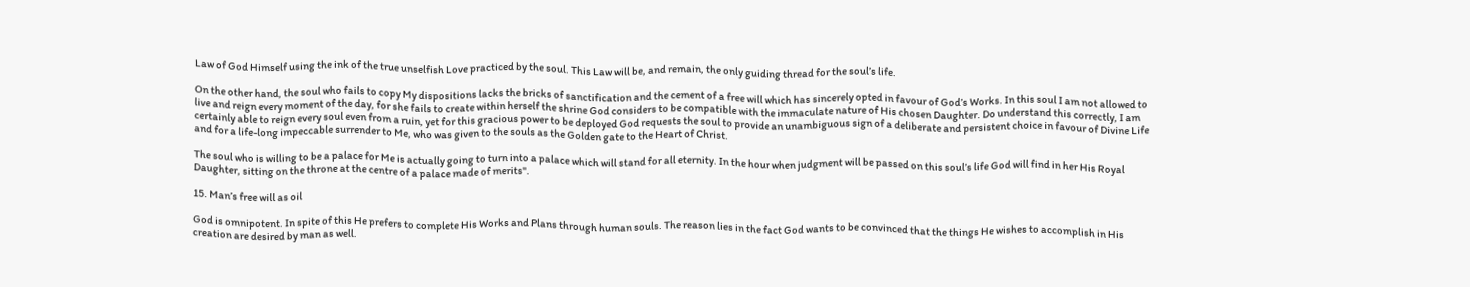Law of God Himself using the ink of the true unselfish Love practiced by the soul. This Law will be, and remain, the only guiding thread for the soul’s life.

On the other hand, the soul who fails to copy My dispositions lacks the bricks of sanctification and the cement of a free will which has sincerely opted in favour of God’s Works. In this soul I am not allowed to live and reign every moment of the day, for she fails to create within herself the shrine God considers to be compatible with the immaculate nature of His chosen Daughter. Do understand this correctly, I am certainly able to reign every soul even from a ruin, yet for this gracious power to be deployed God requests the soul to provide an unambiguous sign of a deliberate and persistent choice in favour of Divine Life and for a life-long impeccable surrender to Me, who was given to the souls as the Golden gate to the Heart of Christ.

The soul who is willing to be a palace for Me is actually going to turn into a palace which will stand for all eternity. In the hour when judgment will be passed on this soul’s life God will find in her His Royal Daughter, sitting on the throne at the centre of a palace made of merits".

15. Man’s free will as oil

God is omnipotent. In spite of this He prefers to complete His Works and Plans through human souls. The reason lies in the fact God wants to be convinced that the things He wishes to accomplish in His creation are desired by man as well.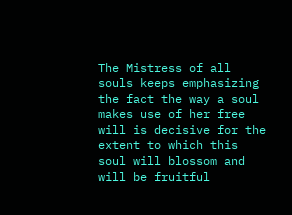The Mistress of all souls keeps emphasizing the fact the way a soul makes use of her free will is decisive for the extent to which this soul will blossom and will be fruitful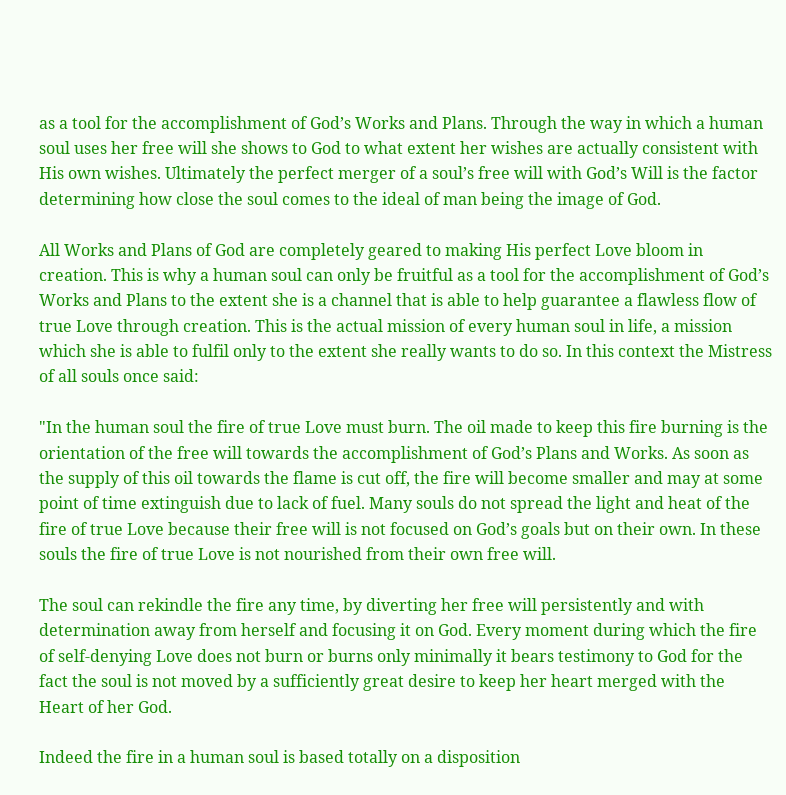as a tool for the accomplishment of God’s Works and Plans. Through the way in which a human soul uses her free will she shows to God to what extent her wishes are actually consistent with His own wishes. Ultimately the perfect merger of a soul’s free will with God’s Will is the factor determining how close the soul comes to the ideal of man being the image of God.

All Works and Plans of God are completely geared to making His perfect Love bloom in creation. This is why a human soul can only be fruitful as a tool for the accomplishment of God’s Works and Plans to the extent she is a channel that is able to help guarantee a flawless flow of true Love through creation. This is the actual mission of every human soul in life, a mission which she is able to fulfil only to the extent she really wants to do so. In this context the Mistress of all souls once said:

"In the human soul the fire of true Love must burn. The oil made to keep this fire burning is the orientation of the free will towards the accomplishment of God’s Plans and Works. As soon as the supply of this oil towards the flame is cut off, the fire will become smaller and may at some point of time extinguish due to lack of fuel. Many souls do not spread the light and heat of the fire of true Love because their free will is not focused on God’s goals but on their own. In these souls the fire of true Love is not nourished from their own free will.

The soul can rekindle the fire any time, by diverting her free will persistently and with determination away from herself and focusing it on God. Every moment during which the fire of self-denying Love does not burn or burns only minimally it bears testimony to God for the fact the soul is not moved by a sufficiently great desire to keep her heart merged with the Heart of her God.

Indeed the fire in a human soul is based totally on a disposition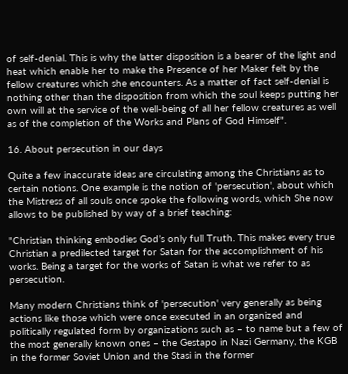of self-denial. This is why the latter disposition is a bearer of the light and heat which enable her to make the Presence of her Maker felt by the fellow creatures which she encounters. As a matter of fact self-denial is nothing other than the disposition from which the soul keeps putting her own will at the service of the well-being of all her fellow creatures as well as of the completion of the Works and Plans of God Himself".

16. About persecution in our days

Quite a few inaccurate ideas are circulating among the Christians as to certain notions. One example is the notion of 'persecution', about which the Mistress of all souls once spoke the following words, which She now allows to be published by way of a brief teaching:

"Christian thinking embodies God’s only full Truth. This makes every true Christian a predilected target for Satan for the accomplishment of his works. Being a target for the works of Satan is what we refer to as persecution.

Many modern Christians think of 'persecution' very generally as being actions like those which were once executed in an organized and politically regulated form by organizations such as – to name but a few of the most generally known ones – the Gestapo in Nazi Germany, the KGB in the former Soviet Union and the Stasi in the former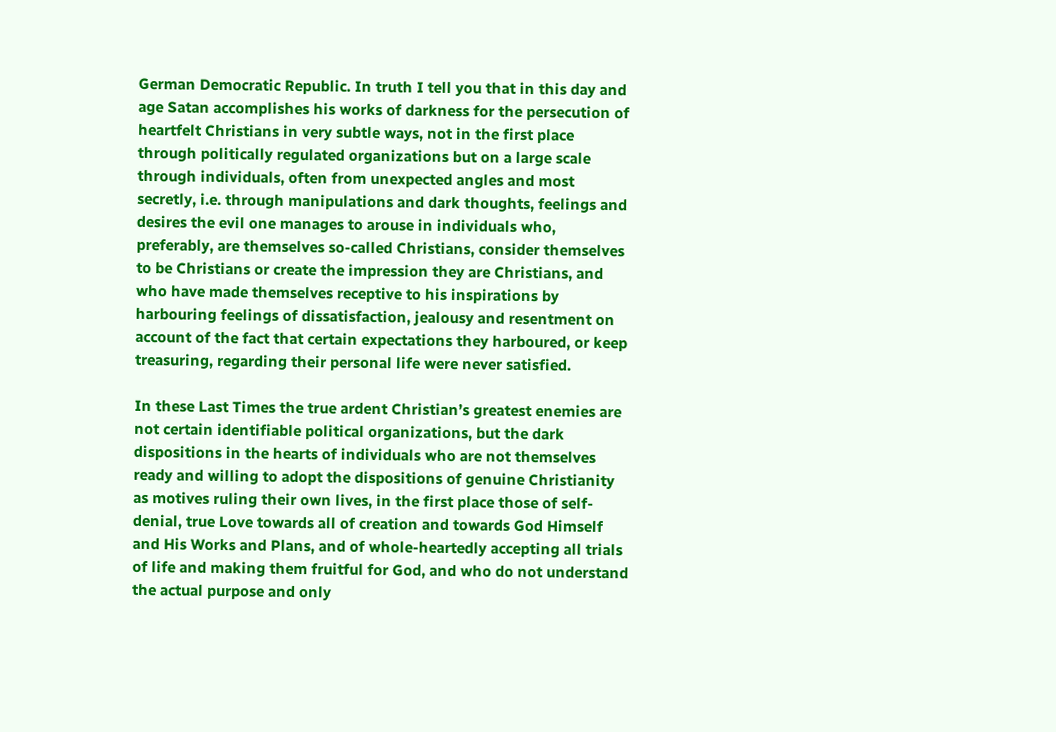German Democratic Republic. In truth I tell you that in this day and age Satan accomplishes his works of darkness for the persecution of heartfelt Christians in very subtle ways, not in the first place through politically regulated organizations but on a large scale through individuals, often from unexpected angles and most secretly, i.e. through manipulations and dark thoughts, feelings and desires the evil one manages to arouse in individuals who, preferably, are themselves so-called Christians, consider themselves to be Christians or create the impression they are Christians, and who have made themselves receptive to his inspirations by harbouring feelings of dissatisfaction, jealousy and resentment on account of the fact that certain expectations they harboured, or keep treasuring, regarding their personal life were never satisfied.

In these Last Times the true ardent Christian’s greatest enemies are not certain identifiable political organizations, but the dark dispositions in the hearts of individuals who are not themselves ready and willing to adopt the dispositions of genuine Christianity as motives ruling their own lives, in the first place those of self-denial, true Love towards all of creation and towards God Himself and His Works and Plans, and of whole-heartedly accepting all trials of life and making them fruitful for God, and who do not understand the actual purpose and only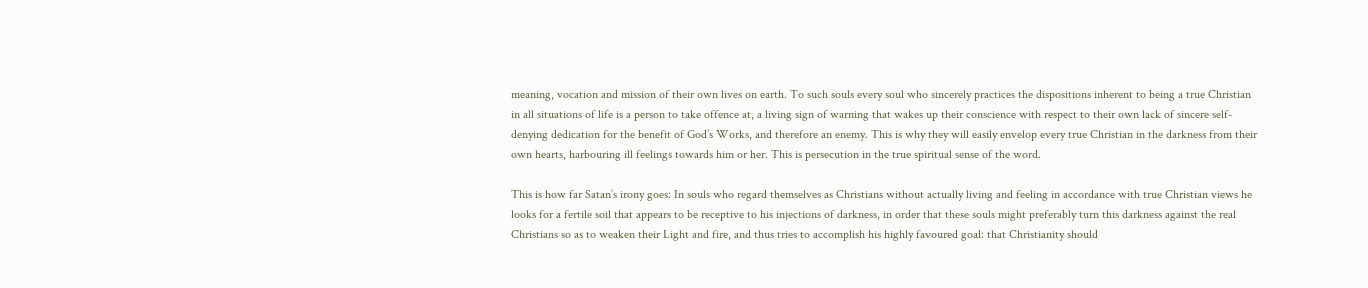meaning, vocation and mission of their own lives on earth. To such souls every soul who sincerely practices the dispositions inherent to being a true Christian in all situations of life is a person to take offence at, a living sign of warning that wakes up their conscience with respect to their own lack of sincere self-denying dedication for the benefit of God’s Works, and therefore an enemy. This is why they will easily envelop every true Christian in the darkness from their own hearts, harbouring ill feelings towards him or her. This is persecution in the true spiritual sense of the word.

This is how far Satan’s irony goes: In souls who regard themselves as Christians without actually living and feeling in accordance with true Christian views he looks for a fertile soil that appears to be receptive to his injections of darkness, in order that these souls might preferably turn this darkness against the real Christians so as to weaken their Light and fire, and thus tries to accomplish his highly favoured goal: that Christianity should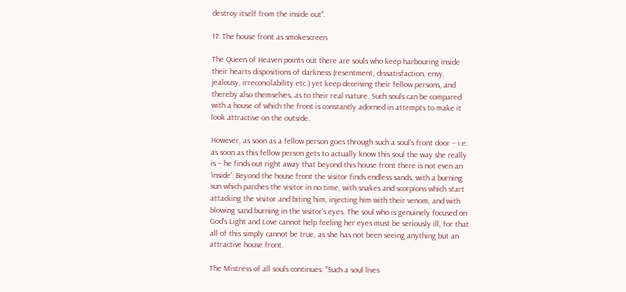destroy itself from the inside out".

17. The house front as smokescreen

The Queen of Heaven points out there are souls who keep harbouring inside their hearts dispositions of darkness (resentment, dissatisfaction, envy, jealousy, irreconcilability etc.) yet keep deceiving their fellow persons, and thereby also themselves, as to their real nature. Such souls can be compared with a house of which the front is constantly adorned in attempts to make it look attractive on the outside.

However, as soon as a fellow person goes through such a soul’s front door – i.e. as soon as this fellow person gets to actually know this soul the way she really is – he finds out right away that beyond this house front there is not even an 'inside': Beyond the house front the visitor finds endless sands, with a burning sun which parches the visitor in no time, with snakes and scorpions which start attacking the visitor and biting him, injecting him with their venom, and with blowing sand burning in the visitor’s eyes. The soul who is genuinely focused on God’s Light and Love cannot help feeling her eyes must be seriously ill, for that all of this simply cannot be true, as she has not been seeing anything but an attractive house front.

The Mistress of all souls continues: "Such a soul lives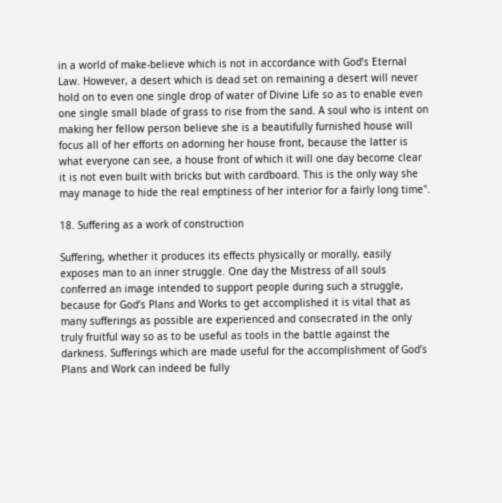in a world of make-believe which is not in accordance with God’s Eternal Law. However, a desert which is dead set on remaining a desert will never hold on to even one single drop of water of Divine Life so as to enable even one single small blade of grass to rise from the sand. A soul who is intent on making her fellow person believe she is a beautifully furnished house will focus all of her efforts on adorning her house front, because the latter is what everyone can see, a house front of which it will one day become clear it is not even built with bricks but with cardboard. This is the only way she may manage to hide the real emptiness of her interior for a fairly long time".

18. Suffering as a work of construction

Suffering, whether it produces its effects physically or morally, easily exposes man to an inner struggle. One day the Mistress of all souls conferred an image intended to support people during such a struggle, because for God’s Plans and Works to get accomplished it is vital that as many sufferings as possible are experienced and consecrated in the only truly fruitful way so as to be useful as tools in the battle against the darkness. Sufferings which are made useful for the accomplishment of God’s Plans and Work can indeed be fully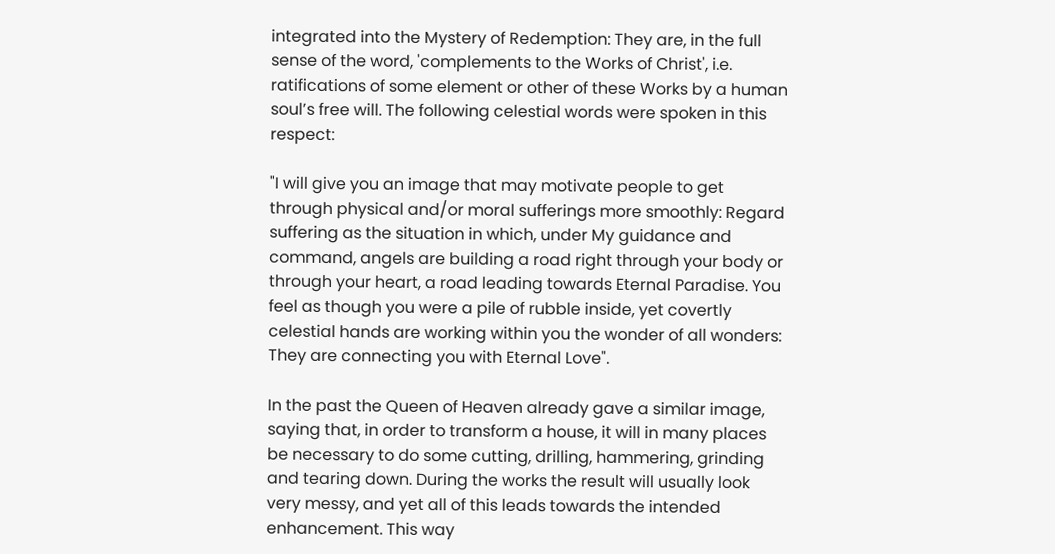integrated into the Mystery of Redemption: They are, in the full sense of the word, 'complements to the Works of Christ', i.e. ratifications of some element or other of these Works by a human soul’s free will. The following celestial words were spoken in this respect:

"I will give you an image that may motivate people to get through physical and/or moral sufferings more smoothly: Regard suffering as the situation in which, under My guidance and command, angels are building a road right through your body or through your heart, a road leading towards Eternal Paradise. You feel as though you were a pile of rubble inside, yet covertly celestial hands are working within you the wonder of all wonders: They are connecting you with Eternal Love".

In the past the Queen of Heaven already gave a similar image, saying that, in order to transform a house, it will in many places be necessary to do some cutting, drilling, hammering, grinding and tearing down. During the works the result will usually look very messy, and yet all of this leads towards the intended enhancement. This way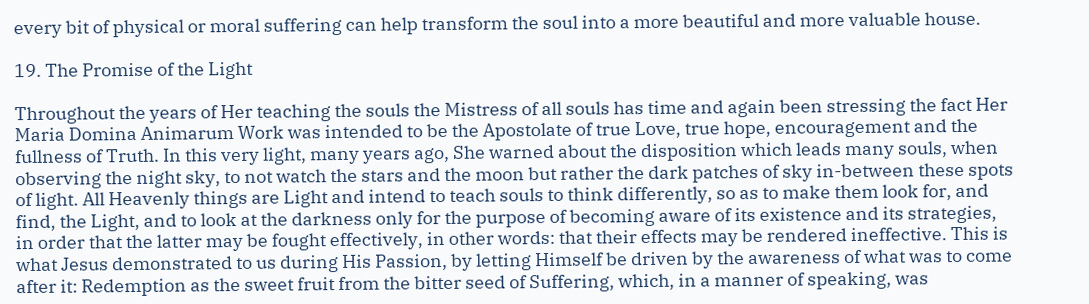every bit of physical or moral suffering can help transform the soul into a more beautiful and more valuable house.

19. The Promise of the Light

Throughout the years of Her teaching the souls the Mistress of all souls has time and again been stressing the fact Her Maria Domina Animarum Work was intended to be the Apostolate of true Love, true hope, encouragement and the fullness of Truth. In this very light, many years ago, She warned about the disposition which leads many souls, when observing the night sky, to not watch the stars and the moon but rather the dark patches of sky in-between these spots of light. All Heavenly things are Light and intend to teach souls to think differently, so as to make them look for, and find, the Light, and to look at the darkness only for the purpose of becoming aware of its existence and its strategies, in order that the latter may be fought effectively, in other words: that their effects may be rendered ineffective. This is what Jesus demonstrated to us during His Passion, by letting Himself be driven by the awareness of what was to come after it: Redemption as the sweet fruit from the bitter seed of Suffering, which, in a manner of speaking, was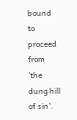bound to proceed from 'the dung hill of sin'.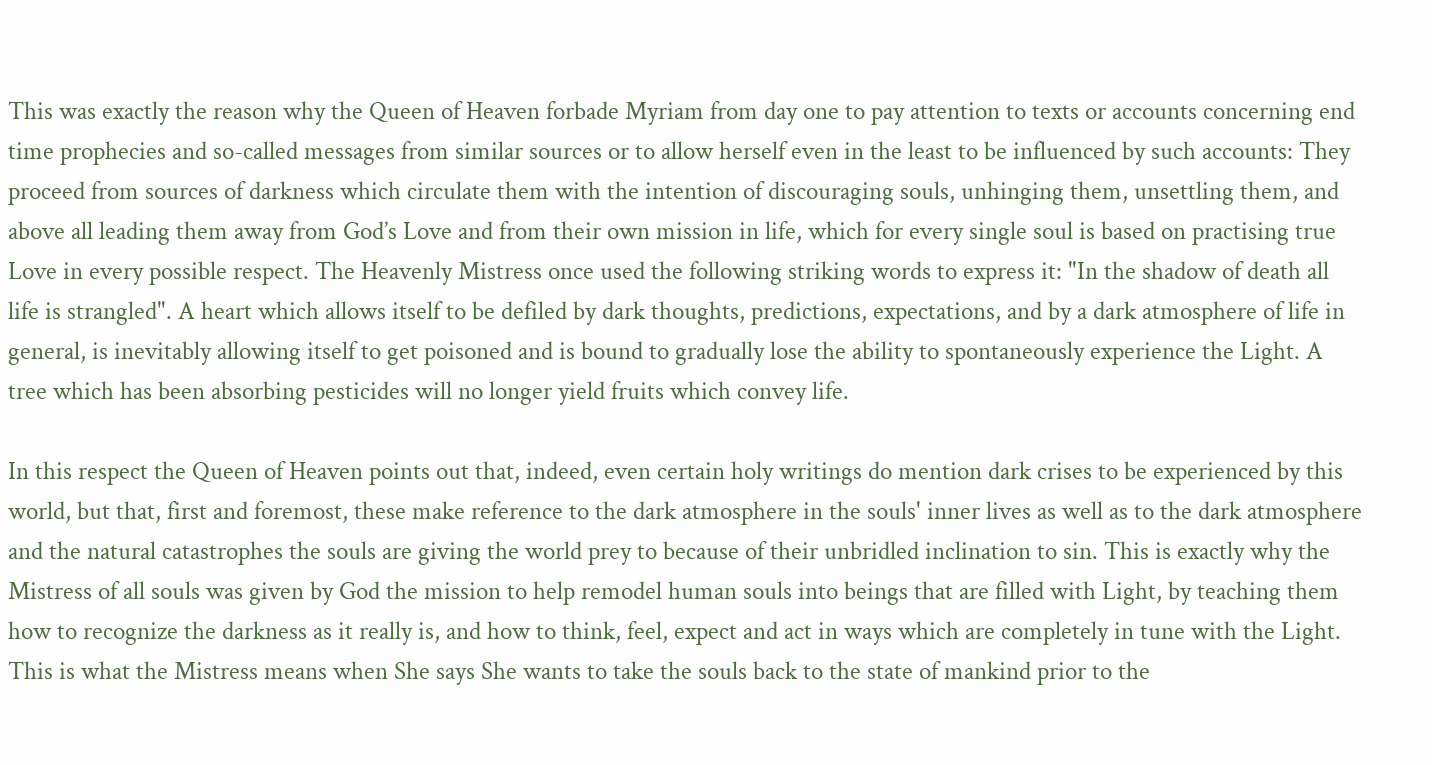This was exactly the reason why the Queen of Heaven forbade Myriam from day one to pay attention to texts or accounts concerning end time prophecies and so-called messages from similar sources or to allow herself even in the least to be influenced by such accounts: They proceed from sources of darkness which circulate them with the intention of discouraging souls, unhinging them, unsettling them, and above all leading them away from God’s Love and from their own mission in life, which for every single soul is based on practising true Love in every possible respect. The Heavenly Mistress once used the following striking words to express it: "In the shadow of death all life is strangled". A heart which allows itself to be defiled by dark thoughts, predictions, expectations, and by a dark atmosphere of life in general, is inevitably allowing itself to get poisoned and is bound to gradually lose the ability to spontaneously experience the Light. A tree which has been absorbing pesticides will no longer yield fruits which convey life.

In this respect the Queen of Heaven points out that, indeed, even certain holy writings do mention dark crises to be experienced by this world, but that, first and foremost, these make reference to the dark atmosphere in the souls' inner lives as well as to the dark atmosphere and the natural catastrophes the souls are giving the world prey to because of their unbridled inclination to sin. This is exactly why the Mistress of all souls was given by God the mission to help remodel human souls into beings that are filled with Light, by teaching them how to recognize the darkness as it really is, and how to think, feel, expect and act in ways which are completely in tune with the Light. This is what the Mistress means when She says She wants to take the souls back to the state of mankind prior to the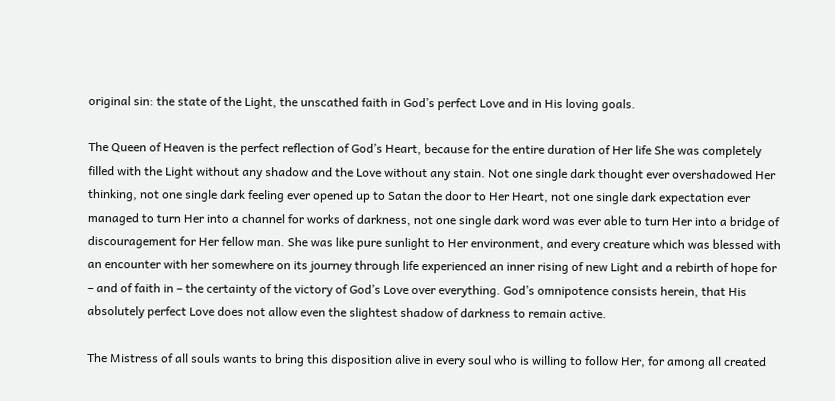original sin: the state of the Light, the unscathed faith in God’s perfect Love and in His loving goals.

The Queen of Heaven is the perfect reflection of God’s Heart, because for the entire duration of Her life She was completely filled with the Light without any shadow and the Love without any stain. Not one single dark thought ever overshadowed Her thinking, not one single dark feeling ever opened up to Satan the door to Her Heart, not one single dark expectation ever managed to turn Her into a channel for works of darkness, not one single dark word was ever able to turn Her into a bridge of discouragement for Her fellow man. She was like pure sunlight to Her environment, and every creature which was blessed with an encounter with her somewhere on its journey through life experienced an inner rising of new Light and a rebirth of hope for – and of faith in – the certainty of the victory of God’s Love over everything. God’s omnipotence consists herein, that His absolutely perfect Love does not allow even the slightest shadow of darkness to remain active.

The Mistress of all souls wants to bring this disposition alive in every soul who is willing to follow Her, for among all created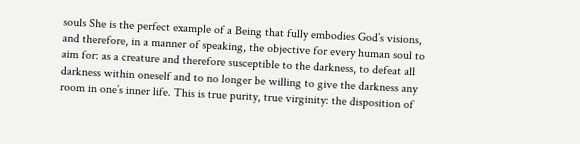souls She is the perfect example of a Being that fully embodies God’s visions, and therefore, in a manner of speaking, the objective for every human soul to aim for: as a creature and therefore susceptible to the darkness, to defeat all darkness within oneself and to no longer be willing to give the darkness any room in one’s inner life. This is true purity, true virginity: the disposition of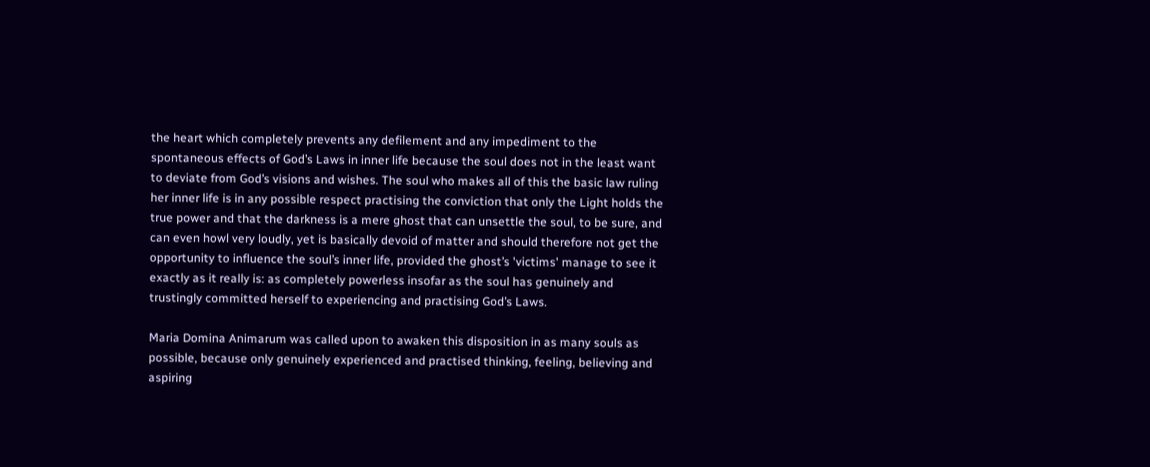the heart which completely prevents any defilement and any impediment to the spontaneous effects of God’s Laws in inner life because the soul does not in the least want to deviate from God’s visions and wishes. The soul who makes all of this the basic law ruling her inner life is in any possible respect practising the conviction that only the Light holds the true power and that the darkness is a mere ghost that can unsettle the soul, to be sure, and can even howl very loudly, yet is basically devoid of matter and should therefore not get the opportunity to influence the soul’s inner life, provided the ghost’s 'victims' manage to see it exactly as it really is: as completely powerless insofar as the soul has genuinely and trustingly committed herself to experiencing and practising God’s Laws.

Maria Domina Animarum was called upon to awaken this disposition in as many souls as possible, because only genuinely experienced and practised thinking, feeling, believing and aspiring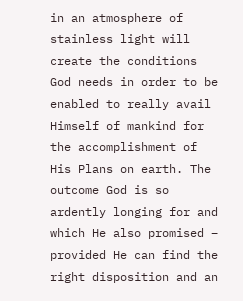in an atmosphere of stainless light will create the conditions God needs in order to be enabled to really avail Himself of mankind for the accomplishment of His Plans on earth. The outcome God is so ardently longing for and which He also promised – provided He can find the right disposition and an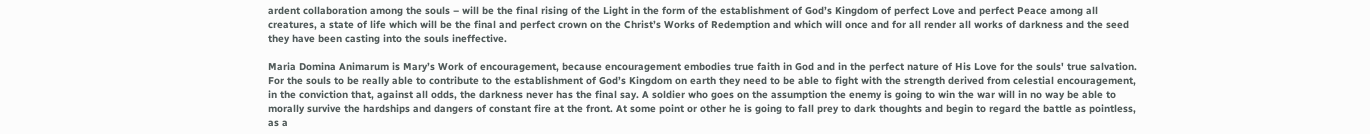ardent collaboration among the souls – will be the final rising of the Light in the form of the establishment of God’s Kingdom of perfect Love and perfect Peace among all creatures, a state of life which will be the final and perfect crown on the Christ’s Works of Redemption and which will once and for all render all works of darkness and the seed they have been casting into the souls ineffective.

Maria Domina Animarum is Mary’s Work of encouragement, because encouragement embodies true faith in God and in the perfect nature of His Love for the souls' true salvation. For the souls to be really able to contribute to the establishment of God’s Kingdom on earth they need to be able to fight with the strength derived from celestial encouragement, in the conviction that, against all odds, the darkness never has the final say. A soldier who goes on the assumption the enemy is going to win the war will in no way be able to morally survive the hardships and dangers of constant fire at the front. At some point or other he is going to fall prey to dark thoughts and begin to regard the battle as pointless, as a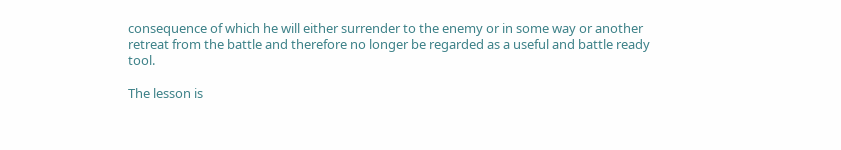consequence of which he will either surrender to the enemy or in some way or another retreat from the battle and therefore no longer be regarded as a useful and battle ready tool.

The lesson is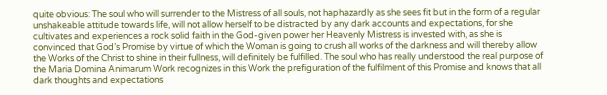quite obvious: The soul who will surrender to the Mistress of all souls, not haphazardly as she sees fit but in the form of a regular unshakeable attitude towards life, will not allow herself to be distracted by any dark accounts and expectations, for she cultivates and experiences a rock solid faith in the God-given power her Heavenly Mistress is invested with, as she is convinced that God’s Promise by virtue of which the Woman is going to crush all works of the darkness and will thereby allow the Works of the Christ to shine in their fullness, will definitely be fulfilled. The soul who has really understood the real purpose of the Maria Domina Animarum Work recognizes in this Work the prefiguration of the fulfilment of this Promise and knows that all dark thoughts and expectations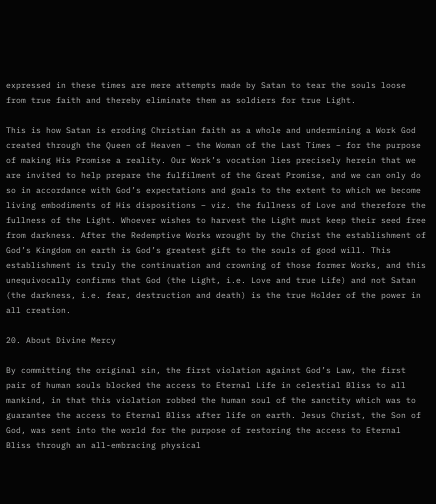expressed in these times are mere attempts made by Satan to tear the souls loose from true faith and thereby eliminate them as soldiers for true Light.

This is how Satan is eroding Christian faith as a whole and undermining a Work God created through the Queen of Heaven – the Woman of the Last Times – for the purpose of making His Promise a reality. Our Work’s vocation lies precisely herein that we are invited to help prepare the fulfilment of the Great Promise, and we can only do so in accordance with God’s expectations and goals to the extent to which we become living embodiments of His dispositions – viz. the fullness of Love and therefore the fullness of the Light. Whoever wishes to harvest the Light must keep their seed free from darkness. After the Redemptive Works wrought by the Christ the establishment of God’s Kingdom on earth is God’s greatest gift to the souls of good will. This establishment is truly the continuation and crowning of those former Works, and this unequivocally confirms that God (the Light, i.e. Love and true Life) and not Satan (the darkness, i.e. fear, destruction and death) is the true Holder of the power in all creation.

20. About Divine Mercy

By committing the original sin, the first violation against God’s Law, the first pair of human souls blocked the access to Eternal Life in celestial Bliss to all mankind, in that this violation robbed the human soul of the sanctity which was to guarantee the access to Eternal Bliss after life on earth. Jesus Christ, the Son of God, was sent into the world for the purpose of restoring the access to Eternal Bliss through an all-embracing physical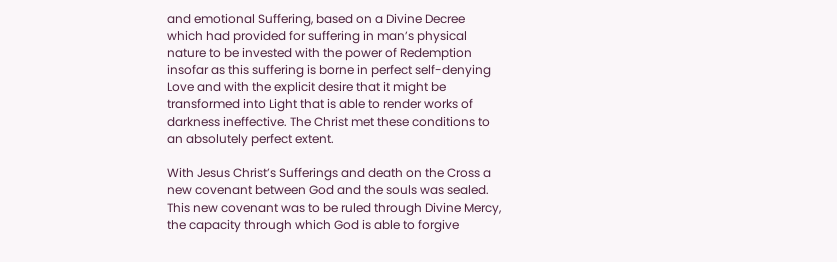and emotional Suffering, based on a Divine Decree which had provided for suffering in man’s physical nature to be invested with the power of Redemption insofar as this suffering is borne in perfect self-denying Love and with the explicit desire that it might be transformed into Light that is able to render works of darkness ineffective. The Christ met these conditions to an absolutely perfect extent.

With Jesus Christ’s Sufferings and death on the Cross a new covenant between God and the souls was sealed. This new covenant was to be ruled through Divine Mercy, the capacity through which God is able to forgive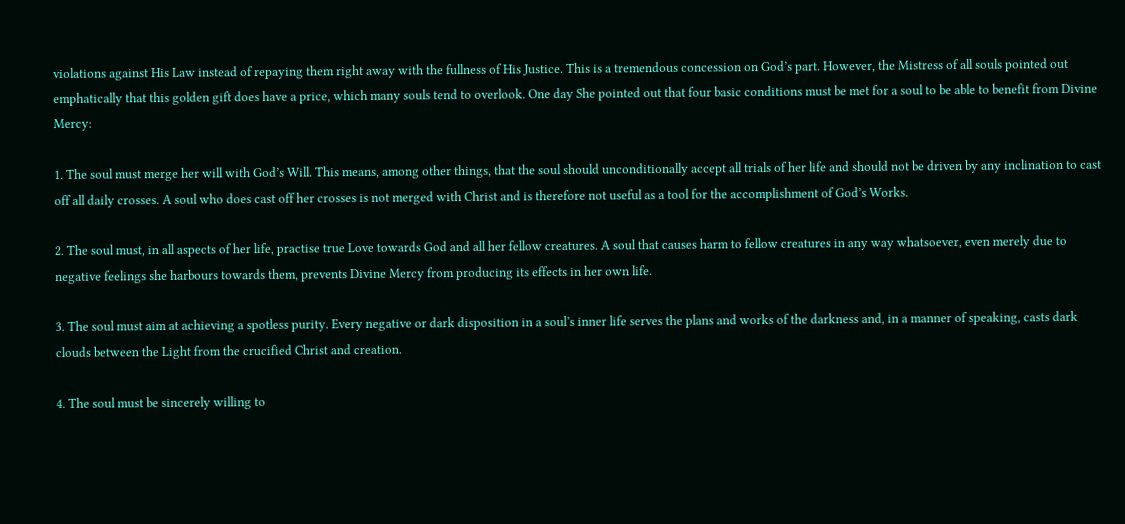violations against His Law instead of repaying them right away with the fullness of His Justice. This is a tremendous concession on God’s part. However, the Mistress of all souls pointed out emphatically that this golden gift does have a price, which many souls tend to overlook. One day She pointed out that four basic conditions must be met for a soul to be able to benefit from Divine Mercy:

1. The soul must merge her will with God’s Will. This means, among other things, that the soul should unconditionally accept all trials of her life and should not be driven by any inclination to cast off all daily crosses. A soul who does cast off her crosses is not merged with Christ and is therefore not useful as a tool for the accomplishment of God’s Works.

2. The soul must, in all aspects of her life, practise true Love towards God and all her fellow creatures. A soul that causes harm to fellow creatures in any way whatsoever, even merely due to negative feelings she harbours towards them, prevents Divine Mercy from producing its effects in her own life.

3. The soul must aim at achieving a spotless purity. Every negative or dark disposition in a soul’s inner life serves the plans and works of the darkness and, in a manner of speaking, casts dark clouds between the Light from the crucified Christ and creation.

4. The soul must be sincerely willing to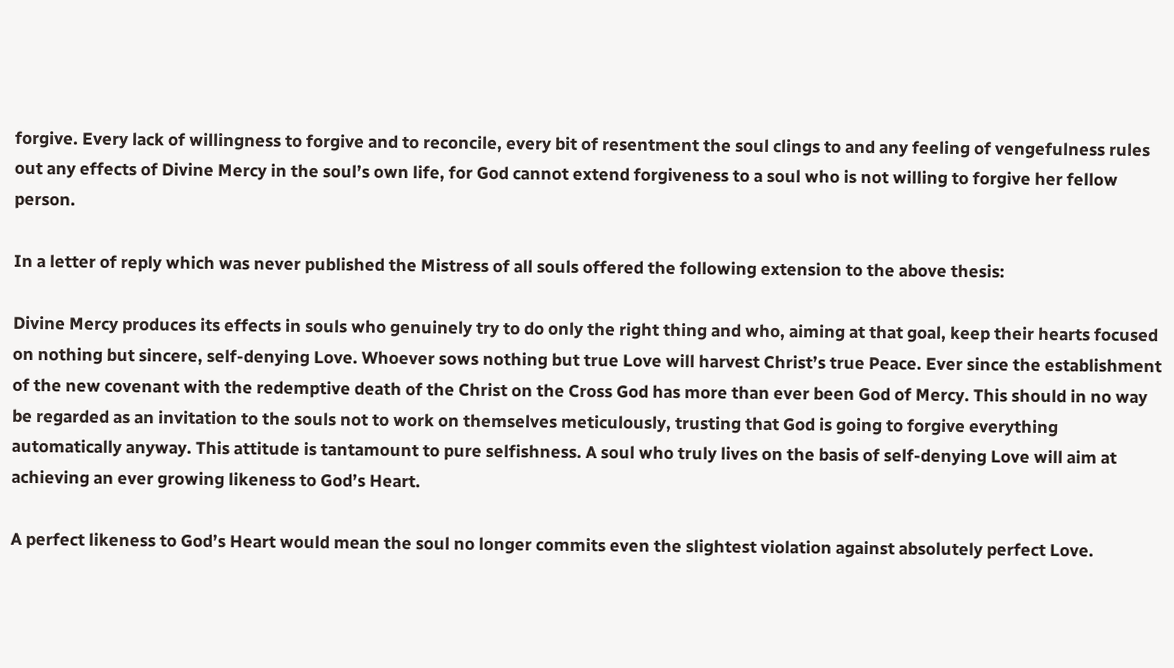forgive. Every lack of willingness to forgive and to reconcile, every bit of resentment the soul clings to and any feeling of vengefulness rules out any effects of Divine Mercy in the soul’s own life, for God cannot extend forgiveness to a soul who is not willing to forgive her fellow person.

In a letter of reply which was never published the Mistress of all souls offered the following extension to the above thesis:

Divine Mercy produces its effects in souls who genuinely try to do only the right thing and who, aiming at that goal, keep their hearts focused on nothing but sincere, self-denying Love. Whoever sows nothing but true Love will harvest Christ’s true Peace. Ever since the establishment of the new covenant with the redemptive death of the Christ on the Cross God has more than ever been God of Mercy. This should in no way be regarded as an invitation to the souls not to work on themselves meticulously, trusting that God is going to forgive everything automatically anyway. This attitude is tantamount to pure selfishness. A soul who truly lives on the basis of self-denying Love will aim at achieving an ever growing likeness to God’s Heart.

A perfect likeness to God’s Heart would mean the soul no longer commits even the slightest violation against absolutely perfect Love.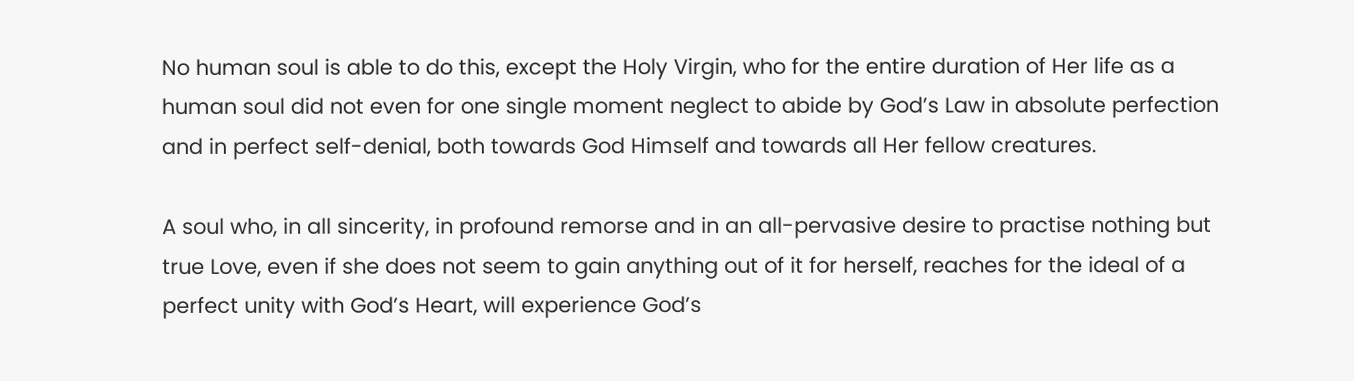No human soul is able to do this, except the Holy Virgin, who for the entire duration of Her life as a human soul did not even for one single moment neglect to abide by God’s Law in absolute perfection and in perfect self-denial, both towards God Himself and towards all Her fellow creatures.

A soul who, in all sincerity, in profound remorse and in an all-pervasive desire to practise nothing but true Love, even if she does not seem to gain anything out of it for herself, reaches for the ideal of a perfect unity with God’s Heart, will experience God’s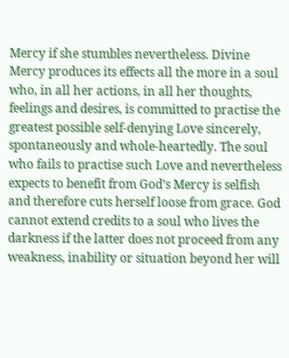Mercy if she stumbles nevertheless. Divine Mercy produces its effects all the more in a soul who, in all her actions, in all her thoughts, feelings and desires, is committed to practise the greatest possible self-denying Love sincerely, spontaneously and whole-heartedly. The soul who fails to practise such Love and nevertheless expects to benefit from God’s Mercy is selfish and therefore cuts herself loose from grace. God cannot extend credits to a soul who lives the darkness if the latter does not proceed from any weakness, inability or situation beyond her will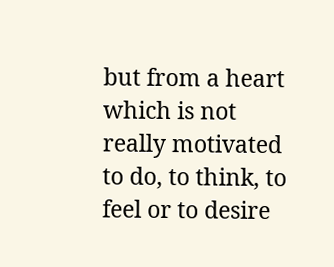but from a heart which is not really motivated to do, to think, to feel or to desire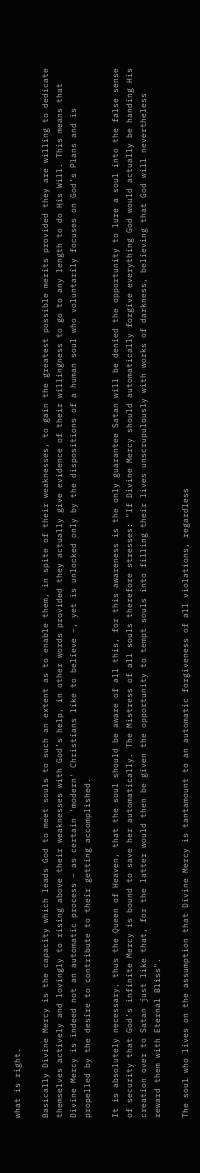what is right.

Basically Divine Mercy is the capacity which leads God to meet souls to such an extent as to enable them, in spite of their weaknesses, to gain the greatest possible merits provided they are willing to dedicate themselves actively and lovingly to rising above their weaknesses with God’s help, in other words provided they actually give evidence of their willingness to go to any length to do His Will. This means that Divine Mercy is indeed not an automatic process – as certain 'modern' Christians like to believe –, yet is unlocked only by the dispositions of a human soul who voluntarily focuses on God’s Plans and is propelled by the desire to contribute to their getting accomplished.

It is absolutely necessary, thus the Queen of Heaven, that the soul should be aware of all this, for this awareness is the only guarantee Satan will be denied the opportunity to lure a soul into the false sense of security that God’s infinite Mercy is bound to save her automatically. The Mistress of all souls therefore stresses: "If Divine Mercy should automatically forgive everything God would actually be handing His creation over to Satan just like that, for the latter would then be given the opportunity to tempt souls into filling their lives unscrupulously with works of darkness, believing that God will nevertheless reward them with Eternal Bliss".

The soul who lives on the assumption that Divine Mercy is tantamount to an automatic forgiveness of all violations, regardless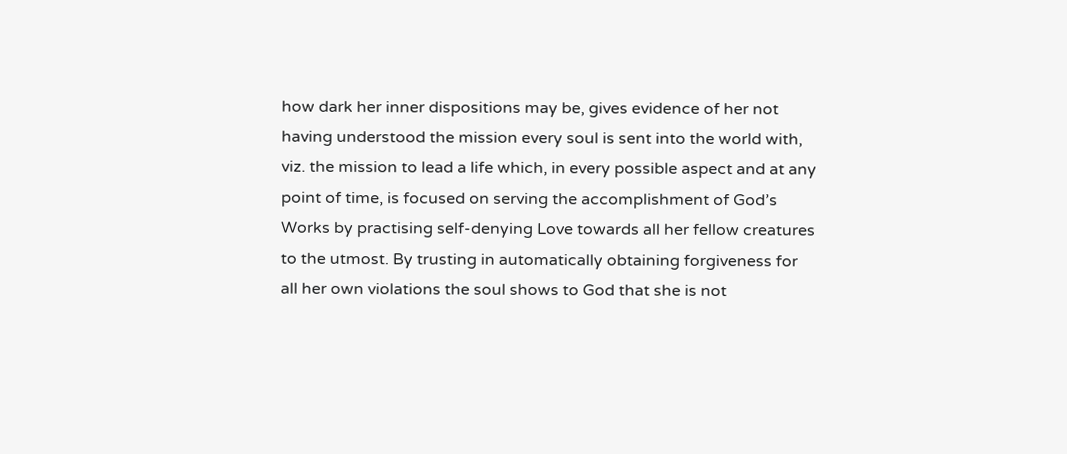how dark her inner dispositions may be, gives evidence of her not having understood the mission every soul is sent into the world with, viz. the mission to lead a life which, in every possible aspect and at any point of time, is focused on serving the accomplishment of God’s Works by practising self-denying Love towards all her fellow creatures to the utmost. By trusting in automatically obtaining forgiveness for all her own violations the soul shows to God that she is not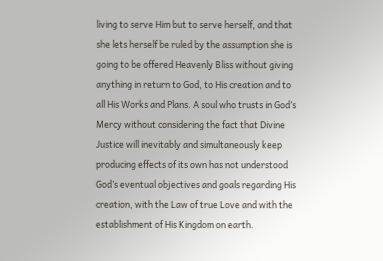living to serve Him but to serve herself, and that she lets herself be ruled by the assumption she is going to be offered Heavenly Bliss without giving anything in return to God, to His creation and to all His Works and Plans. A soul who trusts in God’s Mercy without considering the fact that Divine Justice will inevitably and simultaneously keep producing effects of its own has not understood God’s eventual objectives and goals regarding His creation, with the Law of true Love and with the establishment of His Kingdom on earth.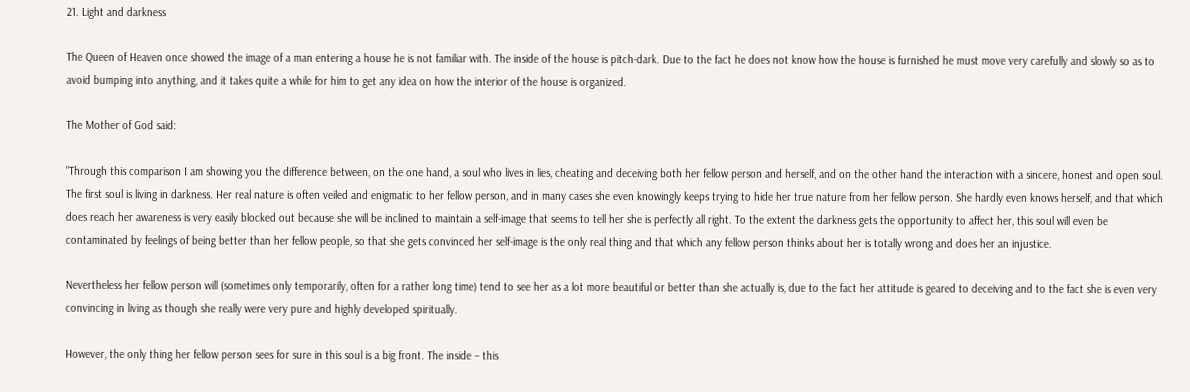21. Light and darkness

The Queen of Heaven once showed the image of a man entering a house he is not familiar with. The inside of the house is pitch-dark. Due to the fact he does not know how the house is furnished he must move very carefully and slowly so as to avoid bumping into anything, and it takes quite a while for him to get any idea on how the interior of the house is organized.

The Mother of God said:

"Through this comparison I am showing you the difference between, on the one hand, a soul who lives in lies, cheating and deceiving both her fellow person and herself, and on the other hand the interaction with a sincere, honest and open soul. The first soul is living in darkness. Her real nature is often veiled and enigmatic to her fellow person, and in many cases she even knowingly keeps trying to hide her true nature from her fellow person. She hardly even knows herself, and that which does reach her awareness is very easily blocked out because she will be inclined to maintain a self-image that seems to tell her she is perfectly all right. To the extent the darkness gets the opportunity to affect her, this soul will even be contaminated by feelings of being better than her fellow people, so that she gets convinced her self-image is the only real thing and that which any fellow person thinks about her is totally wrong and does her an injustice.

Nevertheless her fellow person will (sometimes only temporarily, often for a rather long time) tend to see her as a lot more beautiful or better than she actually is, due to the fact her attitude is geared to deceiving and to the fact she is even very convincing in living as though she really were very pure and highly developed spiritually.

However, the only thing her fellow person sees for sure in this soul is a big front. The inside – this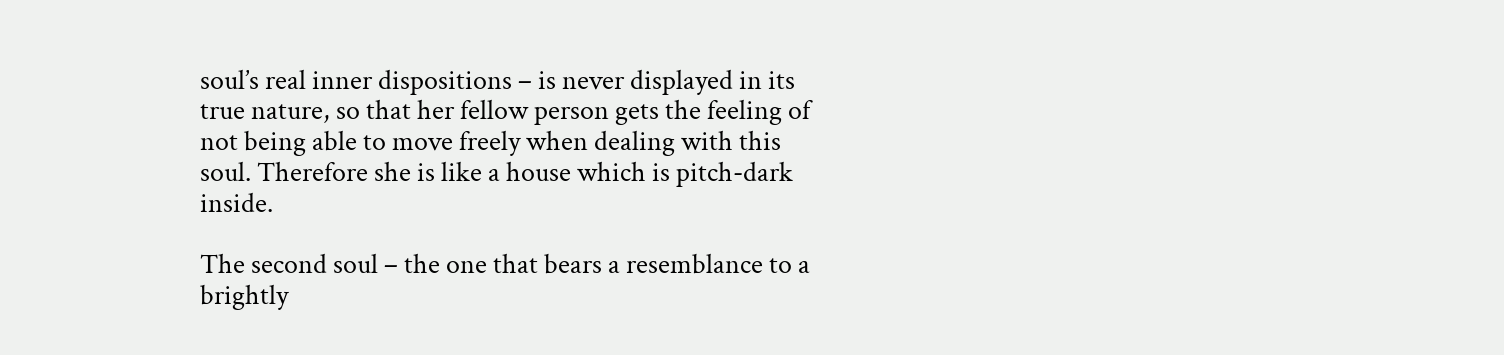soul’s real inner dispositions – is never displayed in its true nature, so that her fellow person gets the feeling of not being able to move freely when dealing with this soul. Therefore she is like a house which is pitch-dark inside.

The second soul – the one that bears a resemblance to a brightly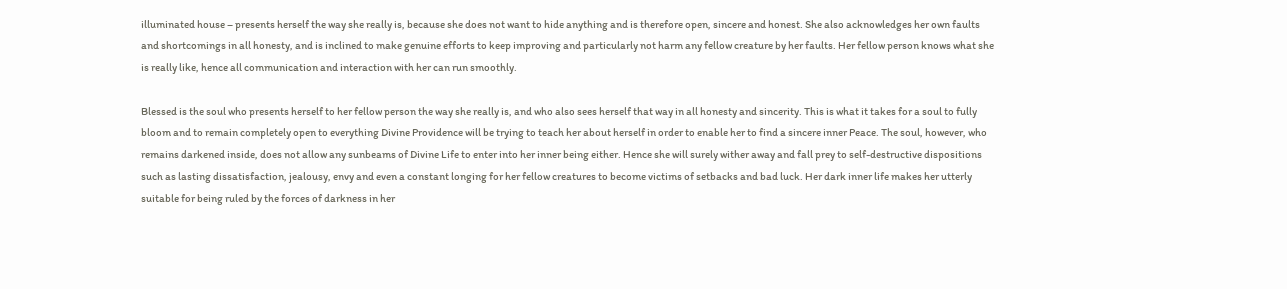illuminated house – presents herself the way she really is, because she does not want to hide anything and is therefore open, sincere and honest. She also acknowledges her own faults and shortcomings in all honesty, and is inclined to make genuine efforts to keep improving and particularly not harm any fellow creature by her faults. Her fellow person knows what she is really like, hence all communication and interaction with her can run smoothly.

Blessed is the soul who presents herself to her fellow person the way she really is, and who also sees herself that way in all honesty and sincerity. This is what it takes for a soul to fully bloom and to remain completely open to everything Divine Providence will be trying to teach her about herself in order to enable her to find a sincere inner Peace. The soul, however, who remains darkened inside, does not allow any sunbeams of Divine Life to enter into her inner being either. Hence she will surely wither away and fall prey to self-destructive dispositions such as lasting dissatisfaction, jealousy, envy and even a constant longing for her fellow creatures to become victims of setbacks and bad luck. Her dark inner life makes her utterly suitable for being ruled by the forces of darkness in her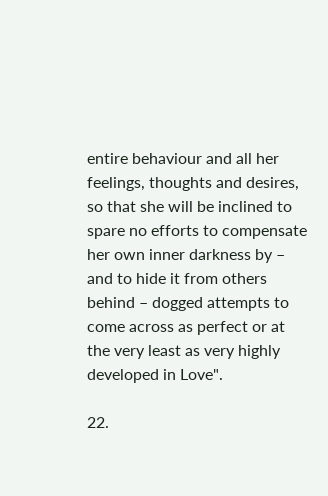entire behaviour and all her feelings, thoughts and desires, so that she will be inclined to spare no efforts to compensate her own inner darkness by – and to hide it from others behind – dogged attempts to come across as perfect or at the very least as very highly developed in Love".

22.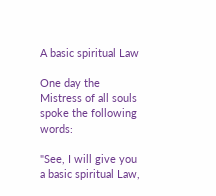A basic spiritual Law

One day the Mistress of all souls spoke the following words:

"See, I will give you a basic spiritual Law,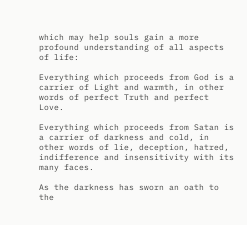which may help souls gain a more profound understanding of all aspects of life:

Everything which proceeds from God is a carrier of Light and warmth, in other words of perfect Truth and perfect Love.

Everything which proceeds from Satan is a carrier of darkness and cold, in other words of lie, deception, hatred, indifference and insensitivity with its many faces.

As the darkness has sworn an oath to the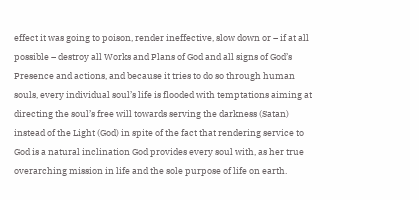effect it was going to poison, render ineffective, slow down or – if at all possible – destroy all Works and Plans of God and all signs of God’s Presence and actions, and because it tries to do so through human souls, every individual soul’s life is flooded with temptations aiming at directing the soul’s free will towards serving the darkness (Satan) instead of the Light (God) in spite of the fact that rendering service to God is a natural inclination God provides every soul with, as her true overarching mission in life and the sole purpose of life on earth.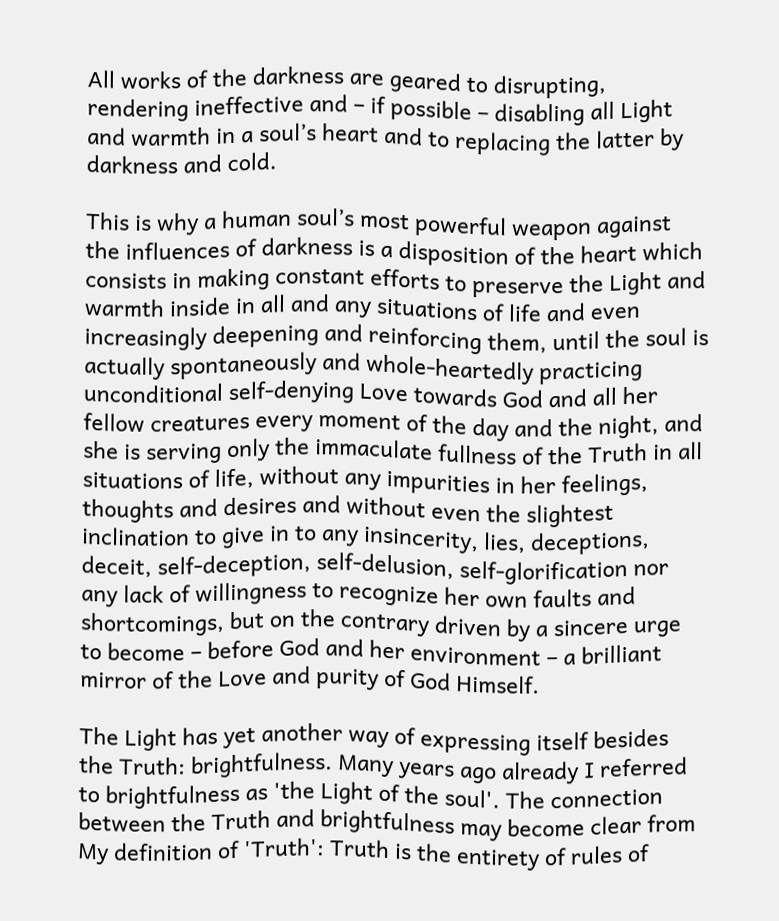All works of the darkness are geared to disrupting, rendering ineffective and – if possible – disabling all Light and warmth in a soul’s heart and to replacing the latter by darkness and cold.

This is why a human soul’s most powerful weapon against the influences of darkness is a disposition of the heart which consists in making constant efforts to preserve the Light and warmth inside in all and any situations of life and even increasingly deepening and reinforcing them, until the soul is actually spontaneously and whole-heartedly practicing unconditional self-denying Love towards God and all her fellow creatures every moment of the day and the night, and she is serving only the immaculate fullness of the Truth in all situations of life, without any impurities in her feelings, thoughts and desires and without even the slightest inclination to give in to any insincerity, lies, deceptions, deceit, self-deception, self-delusion, self-glorification nor any lack of willingness to recognize her own faults and shortcomings, but on the contrary driven by a sincere urge to become – before God and her environment – a brilliant mirror of the Love and purity of God Himself.

The Light has yet another way of expressing itself besides the Truth: brightfulness. Many years ago already I referred to brightfulness as 'the Light of the soul'. The connection between the Truth and brightfulness may become clear from My definition of 'Truth': Truth is the entirety of rules of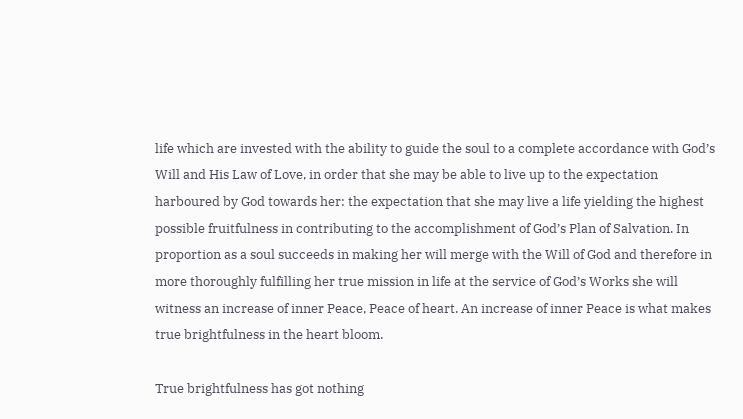life which are invested with the ability to guide the soul to a complete accordance with God’s Will and His Law of Love, in order that she may be able to live up to the expectation harboured by God towards her: the expectation that she may live a life yielding the highest possible fruitfulness in contributing to the accomplishment of God’s Plan of Salvation. In proportion as a soul succeeds in making her will merge with the Will of God and therefore in more thoroughly fulfilling her true mission in life at the service of God’s Works she will witness an increase of inner Peace, Peace of heart. An increase of inner Peace is what makes true brightfulness in the heart bloom.

True brightfulness has got nothing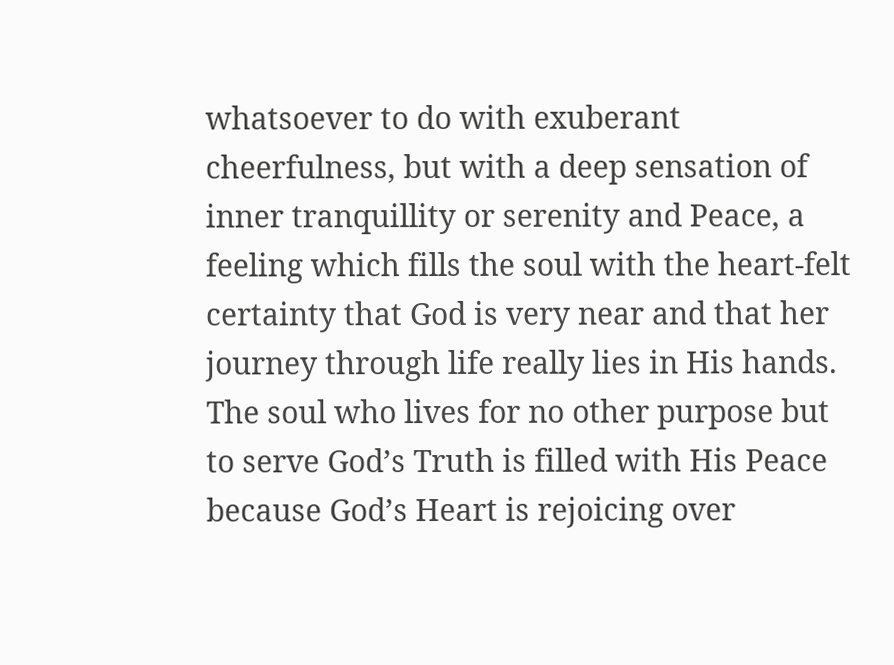whatsoever to do with exuberant cheerfulness, but with a deep sensation of inner tranquillity or serenity and Peace, a feeling which fills the soul with the heart-felt certainty that God is very near and that her journey through life really lies in His hands. The soul who lives for no other purpose but to serve God’s Truth is filled with His Peace because God’s Heart is rejoicing over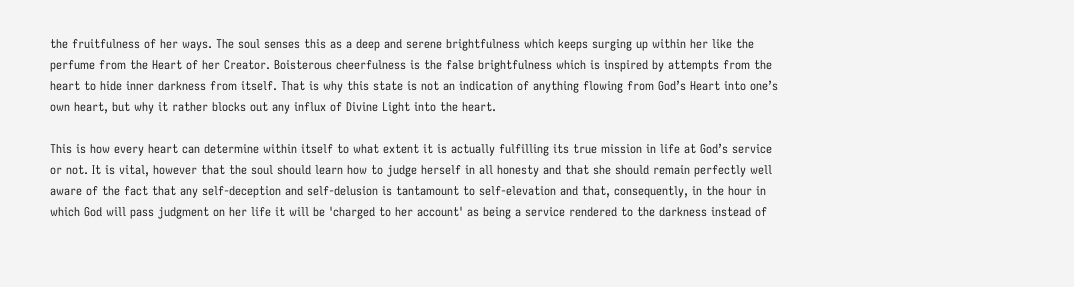the fruitfulness of her ways. The soul senses this as a deep and serene brightfulness which keeps surging up within her like the perfume from the Heart of her Creator. Boisterous cheerfulness is the false brightfulness which is inspired by attempts from the heart to hide inner darkness from itself. That is why this state is not an indication of anything flowing from God’s Heart into one’s own heart, but why it rather blocks out any influx of Divine Light into the heart.

This is how every heart can determine within itself to what extent it is actually fulfilling its true mission in life at God’s service or not. It is vital, however that the soul should learn how to judge herself in all honesty and that she should remain perfectly well aware of the fact that any self-deception and self-delusion is tantamount to self-elevation and that, consequently, in the hour in which God will pass judgment on her life it will be 'charged to her account' as being a service rendered to the darkness instead of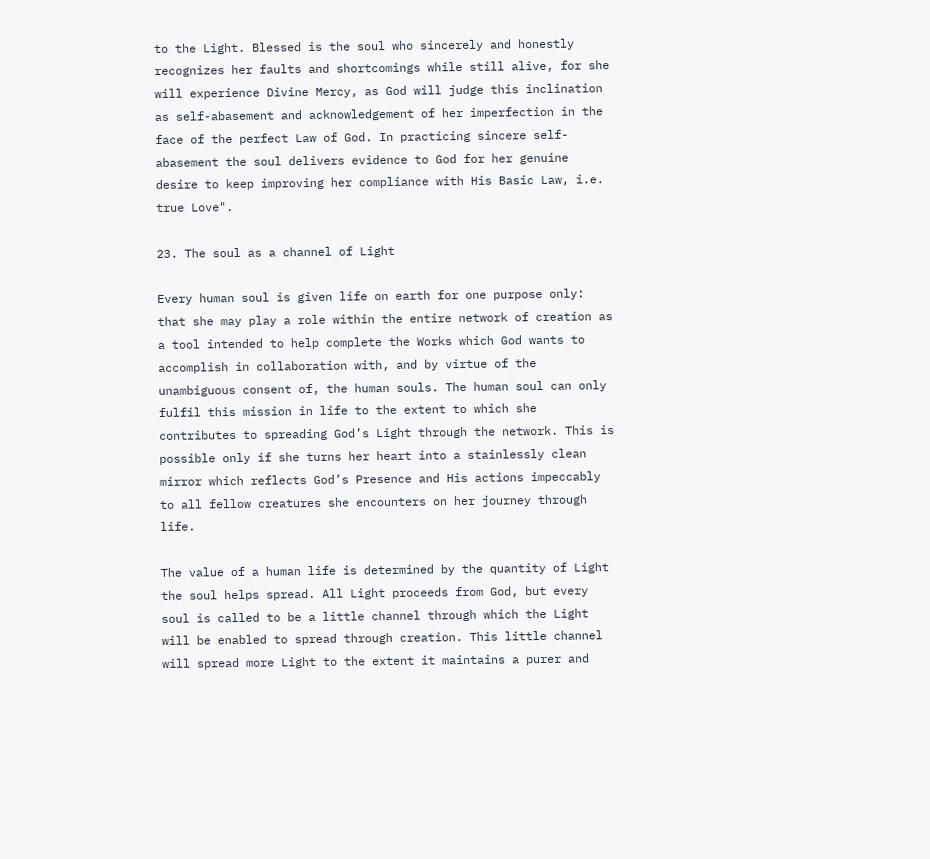to the Light. Blessed is the soul who sincerely and honestly recognizes her faults and shortcomings while still alive, for she will experience Divine Mercy, as God will judge this inclination as self-abasement and acknowledgement of her imperfection in the face of the perfect Law of God. In practicing sincere self-abasement the soul delivers evidence to God for her genuine desire to keep improving her compliance with His Basic Law, i.e. true Love".

23. The soul as a channel of Light

Every human soul is given life on earth for one purpose only: that she may play a role within the entire network of creation as a tool intended to help complete the Works which God wants to accomplish in collaboration with, and by virtue of the unambiguous consent of, the human souls. The human soul can only fulfil this mission in life to the extent to which she contributes to spreading God’s Light through the network. This is possible only if she turns her heart into a stainlessly clean mirror which reflects God’s Presence and His actions impeccably to all fellow creatures she encounters on her journey through life.

The value of a human life is determined by the quantity of Light the soul helps spread. All Light proceeds from God, but every soul is called to be a little channel through which the Light will be enabled to spread through creation. This little channel will spread more Light to the extent it maintains a purer and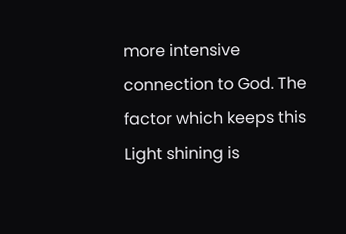more intensive connection to God. The factor which keeps this Light shining is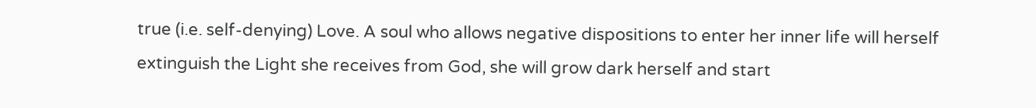true (i.e. self-denying) Love. A soul who allows negative dispositions to enter her inner life will herself extinguish the Light she receives from God, she will grow dark herself and start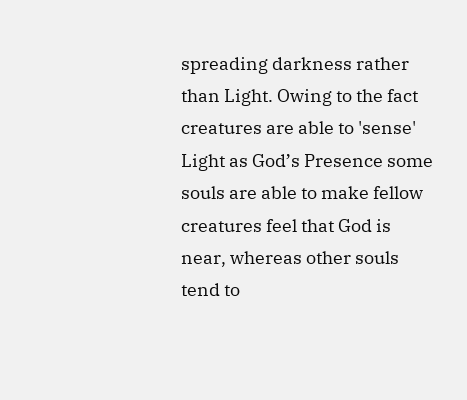spreading darkness rather than Light. Owing to the fact creatures are able to 'sense' Light as God’s Presence some souls are able to make fellow creatures feel that God is near, whereas other souls tend to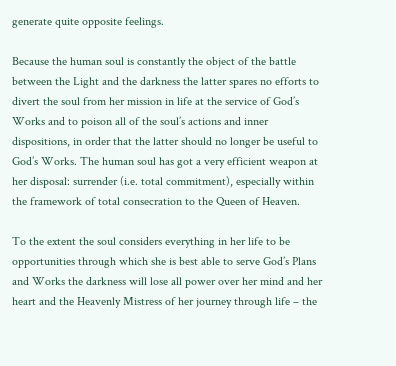generate quite opposite feelings.

Because the human soul is constantly the object of the battle between the Light and the darkness the latter spares no efforts to divert the soul from her mission in life at the service of God’s Works and to poison all of the soul’s actions and inner dispositions, in order that the latter should no longer be useful to God’s Works. The human soul has got a very efficient weapon at her disposal: surrender (i.e. total commitment), especially within the framework of total consecration to the Queen of Heaven.

To the extent the soul considers everything in her life to be opportunities through which she is best able to serve God’s Plans and Works the darkness will lose all power over her mind and her heart and the Heavenly Mistress of her journey through life – the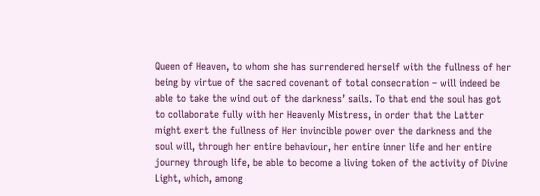Queen of Heaven, to whom she has surrendered herself with the fullness of her being by virtue of the sacred covenant of total consecration – will indeed be able to take the wind out of the darkness’ sails. To that end the soul has got to collaborate fully with her Heavenly Mistress, in order that the Latter might exert the fullness of Her invincible power over the darkness and the soul will, through her entire behaviour, her entire inner life and her entire journey through life, be able to become a living token of the activity of Divine Light, which, among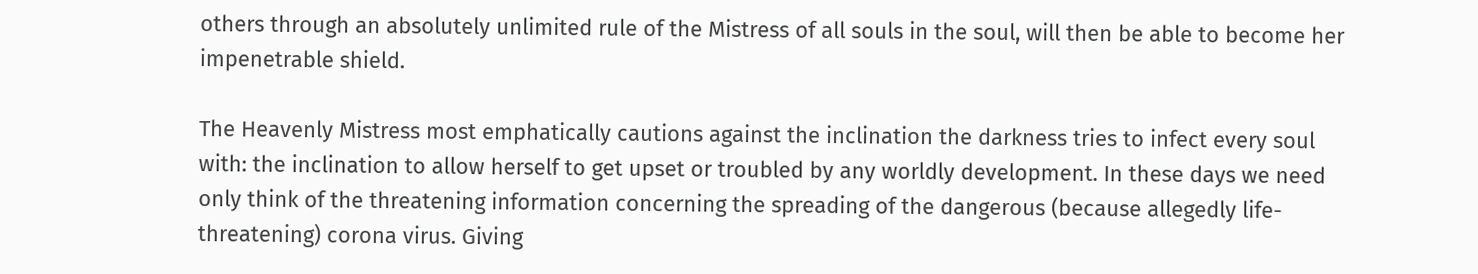others through an absolutely unlimited rule of the Mistress of all souls in the soul, will then be able to become her impenetrable shield.

The Heavenly Mistress most emphatically cautions against the inclination the darkness tries to infect every soul with: the inclination to allow herself to get upset or troubled by any worldly development. In these days we need only think of the threatening information concerning the spreading of the dangerous (because allegedly life-threatening) corona virus. Giving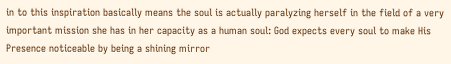in to this inspiration basically means the soul is actually paralyzing herself in the field of a very important mission she has in her capacity as a human soul: God expects every soul to make His Presence noticeable by being a shining mirror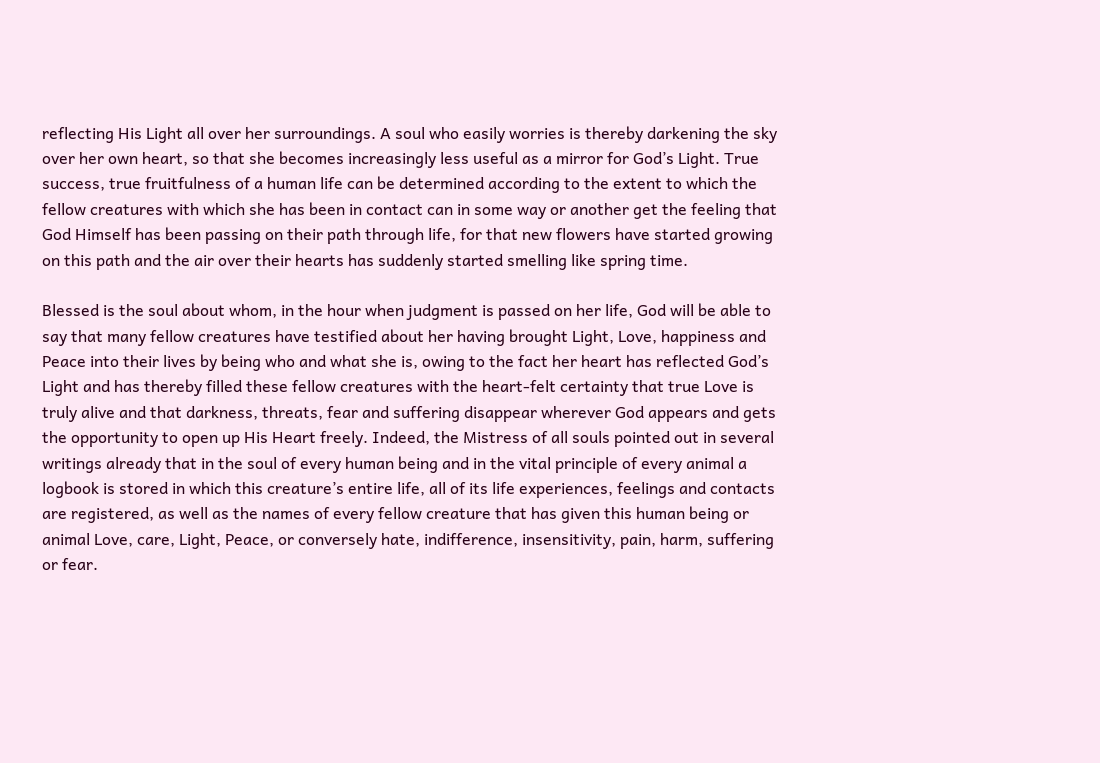reflecting His Light all over her surroundings. A soul who easily worries is thereby darkening the sky over her own heart, so that she becomes increasingly less useful as a mirror for God’s Light. True success, true fruitfulness of a human life can be determined according to the extent to which the fellow creatures with which she has been in contact can in some way or another get the feeling that God Himself has been passing on their path through life, for that new flowers have started growing on this path and the air over their hearts has suddenly started smelling like spring time.

Blessed is the soul about whom, in the hour when judgment is passed on her life, God will be able to say that many fellow creatures have testified about her having brought Light, Love, happiness and Peace into their lives by being who and what she is, owing to the fact her heart has reflected God’s Light and has thereby filled these fellow creatures with the heart-felt certainty that true Love is truly alive and that darkness, threats, fear and suffering disappear wherever God appears and gets the opportunity to open up His Heart freely. Indeed, the Mistress of all souls pointed out in several writings already that in the soul of every human being and in the vital principle of every animal a logbook is stored in which this creature’s entire life, all of its life experiences, feelings and contacts are registered, as well as the names of every fellow creature that has given this human being or animal Love, care, Light, Peace, or conversely hate, indifference, insensitivity, pain, harm, suffering or fear.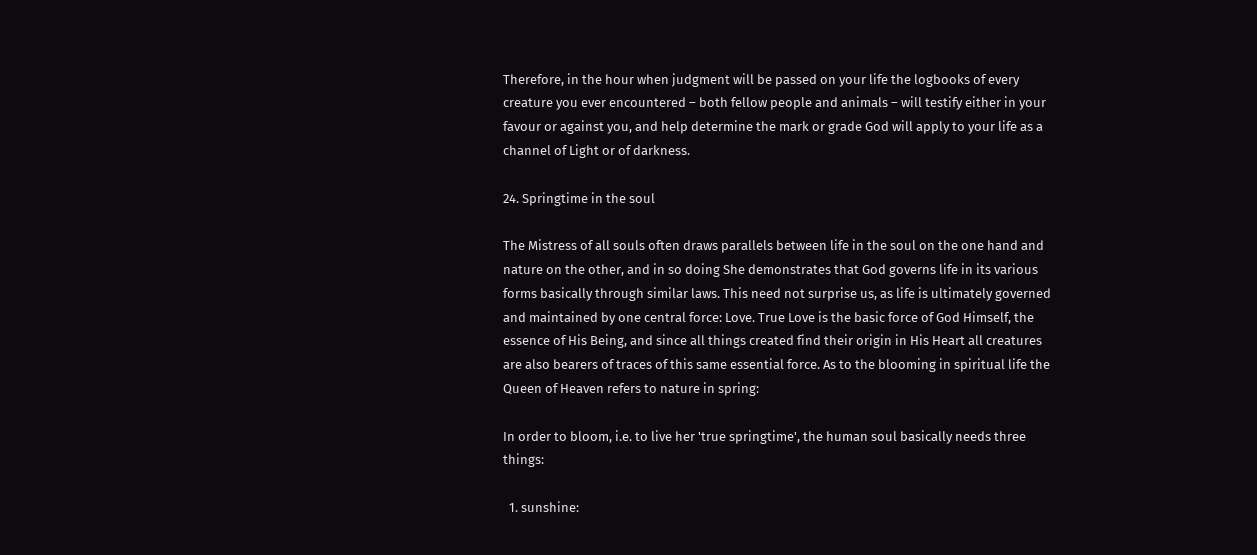Therefore, in the hour when judgment will be passed on your life the logbooks of every creature you ever encountered – both fellow people and animals – will testify either in your favour or against you, and help determine the mark or grade God will apply to your life as a channel of Light or of darkness.

24. Springtime in the soul

The Mistress of all souls often draws parallels between life in the soul on the one hand and nature on the other, and in so doing She demonstrates that God governs life in its various forms basically through similar laws. This need not surprise us, as life is ultimately governed and maintained by one central force: Love. True Love is the basic force of God Himself, the essence of His Being, and since all things created find their origin in His Heart all creatures are also bearers of traces of this same essential force. As to the blooming in spiritual life the Queen of Heaven refers to nature in spring:

In order to bloom, i.e. to live her 'true springtime', the human soul basically needs three things:

  1. sunshine: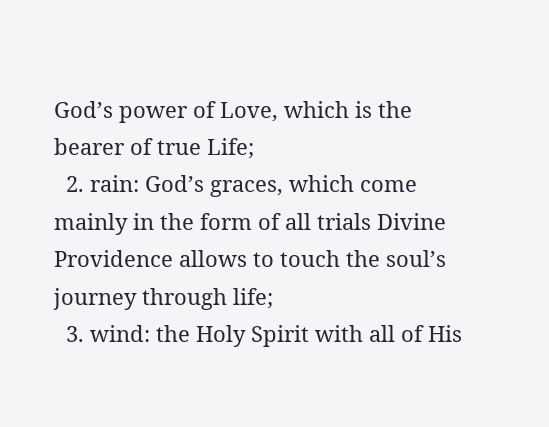God’s power of Love, which is the bearer of true Life;
  2. rain: God’s graces, which come mainly in the form of all trials Divine Providence allows to touch the soul’s journey through life;
  3. wind: the Holy Spirit with all of His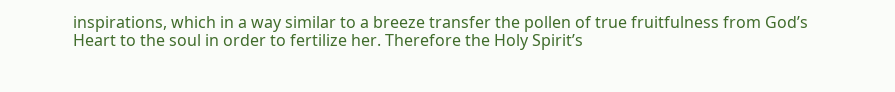inspirations, which in a way similar to a breeze transfer the pollen of true fruitfulness from God’s Heart to the soul in order to fertilize her. Therefore the Holy Spirit’s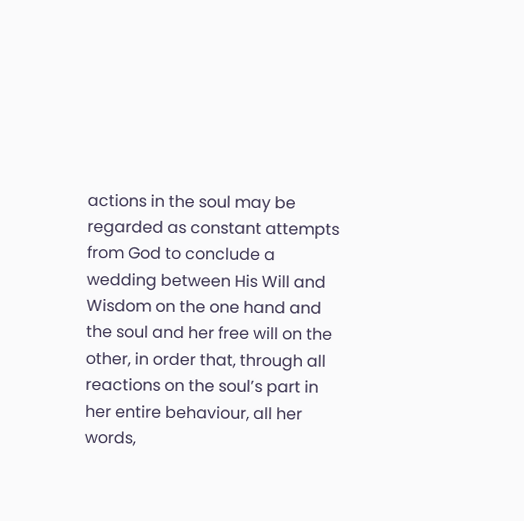actions in the soul may be regarded as constant attempts from God to conclude a wedding between His Will and Wisdom on the one hand and the soul and her free will on the other, in order that, through all reactions on the soul’s part in her entire behaviour, all her words,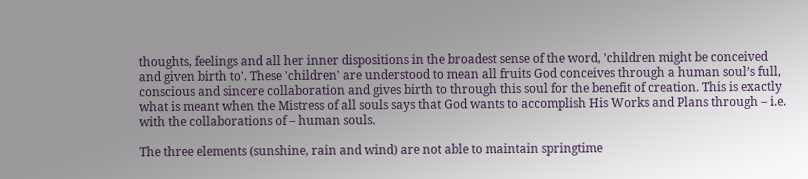thoughts, feelings and all her inner dispositions in the broadest sense of the word, 'children might be conceived and given birth to'. These 'children' are understood to mean all fruits God conceives through a human soul’s full, conscious and sincere collaboration and gives birth to through this soul for the benefit of creation. This is exactly what is meant when the Mistress of all souls says that God wants to accomplish His Works and Plans through – i.e. with the collaborations of – human souls.

The three elements (sunshine, rain and wind) are not able to maintain springtime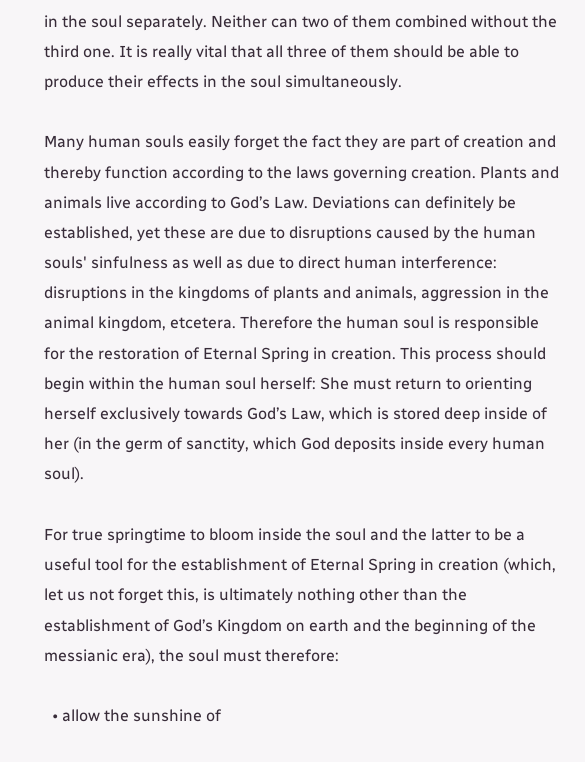in the soul separately. Neither can two of them combined without the third one. It is really vital that all three of them should be able to produce their effects in the soul simultaneously.

Many human souls easily forget the fact they are part of creation and thereby function according to the laws governing creation. Plants and animals live according to God’s Law. Deviations can definitely be established, yet these are due to disruptions caused by the human souls' sinfulness as well as due to direct human interference: disruptions in the kingdoms of plants and animals, aggression in the animal kingdom, etcetera. Therefore the human soul is responsible for the restoration of Eternal Spring in creation. This process should begin within the human soul herself: She must return to orienting herself exclusively towards God’s Law, which is stored deep inside of her (in the germ of sanctity, which God deposits inside every human soul).

For true springtime to bloom inside the soul and the latter to be a useful tool for the establishment of Eternal Spring in creation (which, let us not forget this, is ultimately nothing other than the establishment of God’s Kingdom on earth and the beginning of the messianic era), the soul must therefore:

  • allow the sunshine of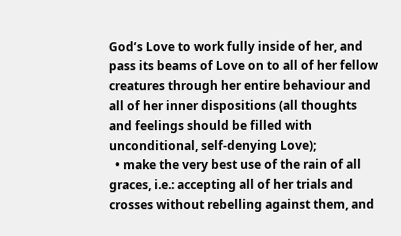God’s Love to work fully inside of her, and pass its beams of Love on to all of her fellow creatures through her entire behaviour and all of her inner dispositions (all thoughts and feelings should be filled with unconditional, self-denying Love);
  • make the very best use of the rain of all graces, i.e.: accepting all of her trials and crosses without rebelling against them, and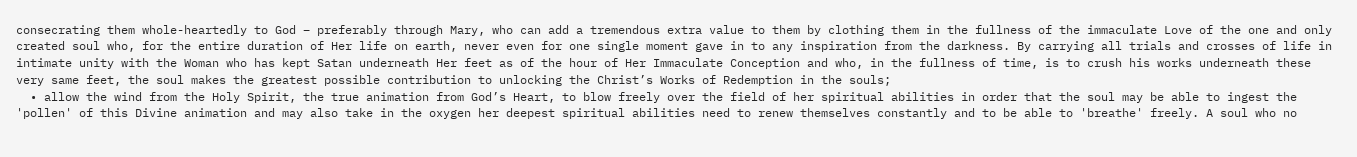consecrating them whole-heartedly to God – preferably through Mary, who can add a tremendous extra value to them by clothing them in the fullness of the immaculate Love of the one and only created soul who, for the entire duration of Her life on earth, never even for one single moment gave in to any inspiration from the darkness. By carrying all trials and crosses of life in intimate unity with the Woman who has kept Satan underneath Her feet as of the hour of Her Immaculate Conception and who, in the fullness of time, is to crush his works underneath these very same feet, the soul makes the greatest possible contribution to unlocking the Christ’s Works of Redemption in the souls;
  • allow the wind from the Holy Spirit, the true animation from God’s Heart, to blow freely over the field of her spiritual abilities in order that the soul may be able to ingest the 'pollen' of this Divine animation and may also take in the oxygen her deepest spiritual abilities need to renew themselves constantly and to be able to 'breathe' freely. A soul who no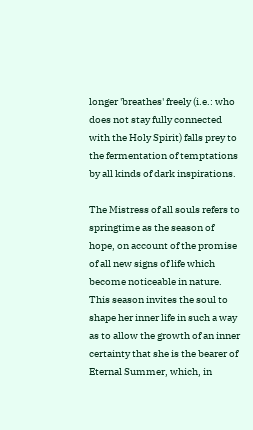longer 'breathes' freely (i.e.: who does not stay fully connected with the Holy Spirit) falls prey to the fermentation of temptations by all kinds of dark inspirations.

The Mistress of all souls refers to springtime as the season of hope, on account of the promise of all new signs of life which become noticeable in nature. This season invites the soul to shape her inner life in such a way as to allow the growth of an inner certainty that she is the bearer of Eternal Summer, which, in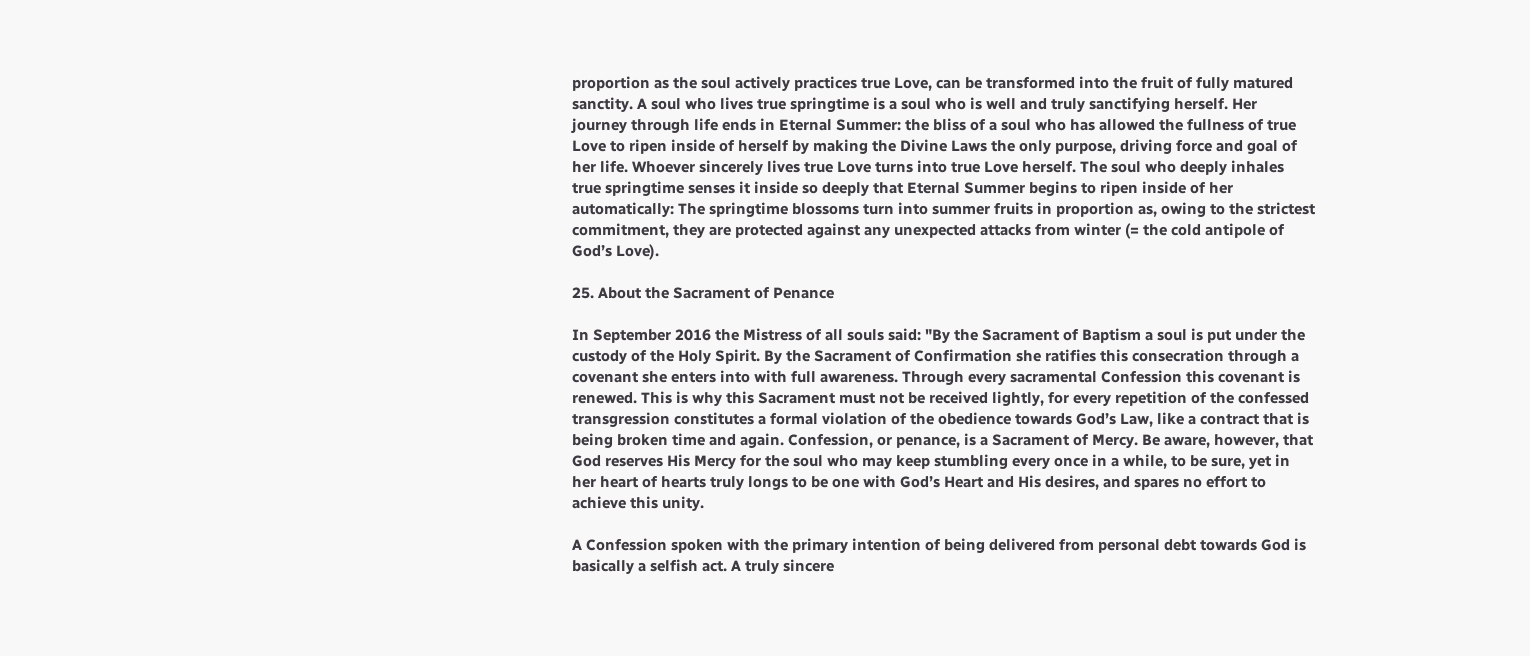proportion as the soul actively practices true Love, can be transformed into the fruit of fully matured sanctity. A soul who lives true springtime is a soul who is well and truly sanctifying herself. Her journey through life ends in Eternal Summer: the bliss of a soul who has allowed the fullness of true Love to ripen inside of herself by making the Divine Laws the only purpose, driving force and goal of her life. Whoever sincerely lives true Love turns into true Love herself. The soul who deeply inhales true springtime senses it inside so deeply that Eternal Summer begins to ripen inside of her automatically: The springtime blossoms turn into summer fruits in proportion as, owing to the strictest commitment, they are protected against any unexpected attacks from winter (= the cold antipole of God’s Love).

25. About the Sacrament of Penance

In September 2016 the Mistress of all souls said: "By the Sacrament of Baptism a soul is put under the custody of the Holy Spirit. By the Sacrament of Confirmation she ratifies this consecration through a covenant she enters into with full awareness. Through every sacramental Confession this covenant is renewed. This is why this Sacrament must not be received lightly, for every repetition of the confessed transgression constitutes a formal violation of the obedience towards God’s Law, like a contract that is being broken time and again. Confession, or penance, is a Sacrament of Mercy. Be aware, however, that God reserves His Mercy for the soul who may keep stumbling every once in a while, to be sure, yet in her heart of hearts truly longs to be one with God’s Heart and His desires, and spares no effort to achieve this unity.

A Confession spoken with the primary intention of being delivered from personal debt towards God is basically a selfish act. A truly sincere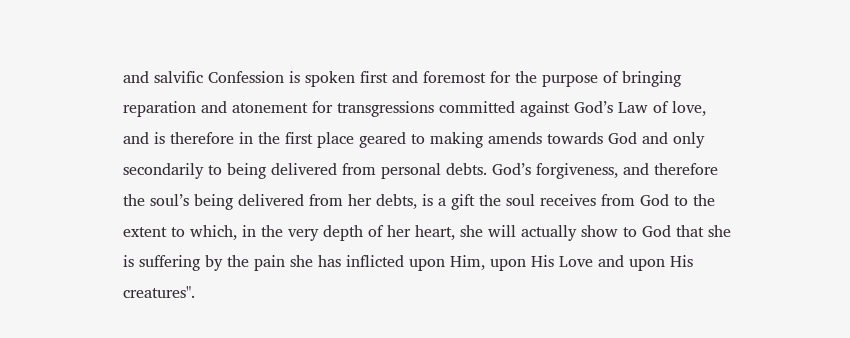and salvific Confession is spoken first and foremost for the purpose of bringing reparation and atonement for transgressions committed against God’s Law of love, and is therefore in the first place geared to making amends towards God and only secondarily to being delivered from personal debts. God’s forgiveness, and therefore the soul’s being delivered from her debts, is a gift the soul receives from God to the extent to which, in the very depth of her heart, she will actually show to God that she is suffering by the pain she has inflicted upon Him, upon His Love and upon His creatures".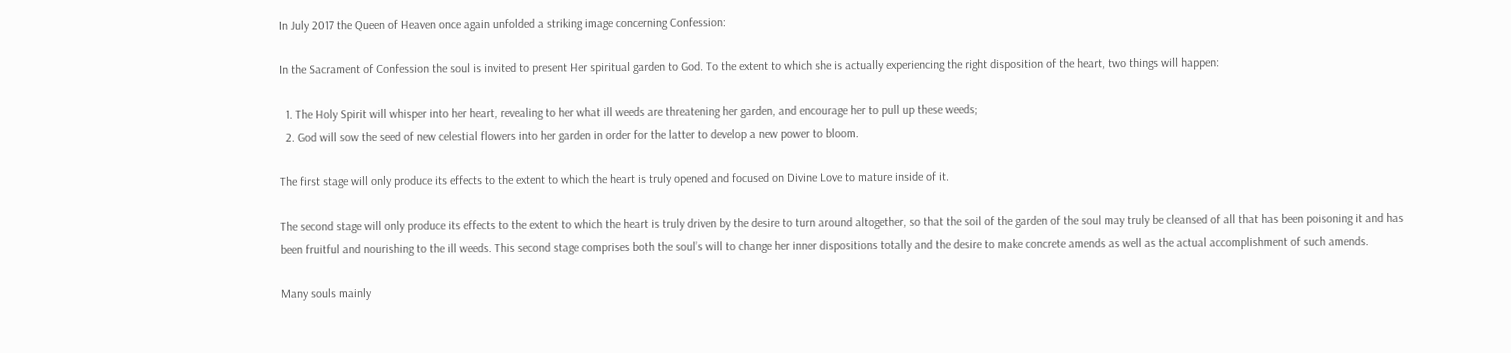In July 2017 the Queen of Heaven once again unfolded a striking image concerning Confession:

In the Sacrament of Confession the soul is invited to present Her spiritual garden to God. To the extent to which she is actually experiencing the right disposition of the heart, two things will happen:

  1. The Holy Spirit will whisper into her heart, revealing to her what ill weeds are threatening her garden, and encourage her to pull up these weeds;
  2. God will sow the seed of new celestial flowers into her garden in order for the latter to develop a new power to bloom.

The first stage will only produce its effects to the extent to which the heart is truly opened and focused on Divine Love to mature inside of it.

The second stage will only produce its effects to the extent to which the heart is truly driven by the desire to turn around altogether, so that the soil of the garden of the soul may truly be cleansed of all that has been poisoning it and has been fruitful and nourishing to the ill weeds. This second stage comprises both the soul’s will to change her inner dispositions totally and the desire to make concrete amends as well as the actual accomplishment of such amends.

Many souls mainly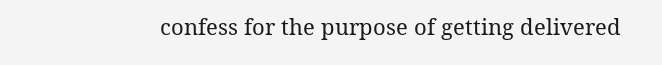confess for the purpose of getting delivered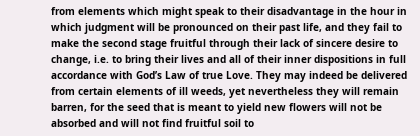from elements which might speak to their disadvantage in the hour in which judgment will be pronounced on their past life, and they fail to make the second stage fruitful through their lack of sincere desire to change, i.e. to bring their lives and all of their inner dispositions in full accordance with God’s Law of true Love. They may indeed be delivered from certain elements of ill weeds, yet nevertheless they will remain barren, for the seed that is meant to yield new flowers will not be absorbed and will not find fruitful soil to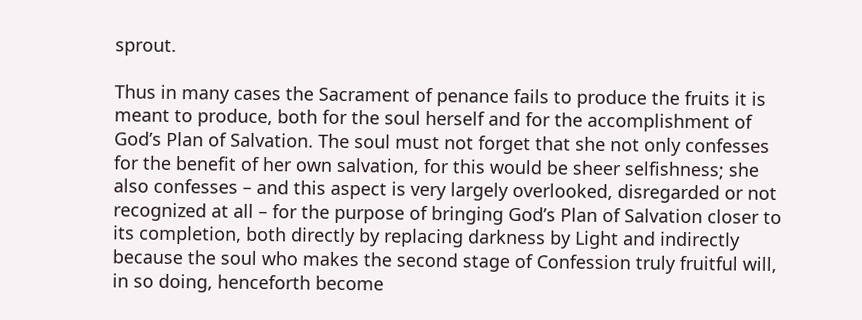sprout.

Thus in many cases the Sacrament of penance fails to produce the fruits it is meant to produce, both for the soul herself and for the accomplishment of God’s Plan of Salvation. The soul must not forget that she not only confesses for the benefit of her own salvation, for this would be sheer selfishness; she also confesses – and this aspect is very largely overlooked, disregarded or not recognized at all – for the purpose of bringing God’s Plan of Salvation closer to its completion, both directly by replacing darkness by Light and indirectly because the soul who makes the second stage of Confession truly fruitful will, in so doing, henceforth become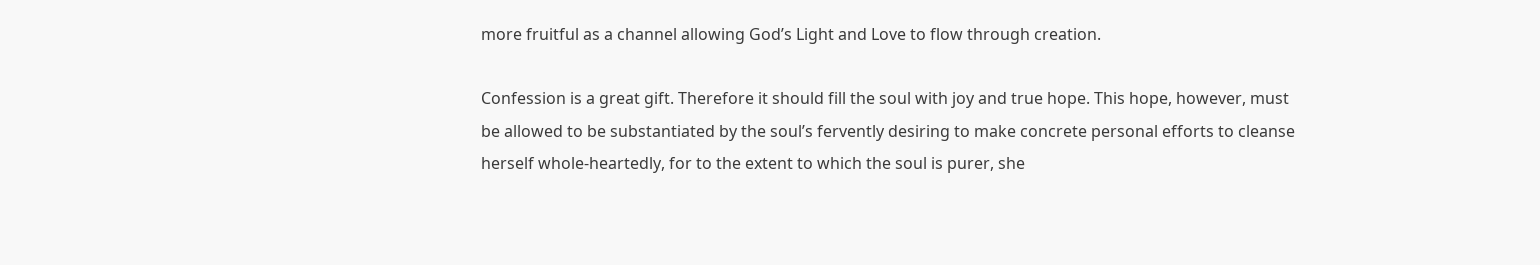more fruitful as a channel allowing God’s Light and Love to flow through creation.

Confession is a great gift. Therefore it should fill the soul with joy and true hope. This hope, however, must be allowed to be substantiated by the soul’s fervently desiring to make concrete personal efforts to cleanse herself whole-heartedly, for to the extent to which the soul is purer, she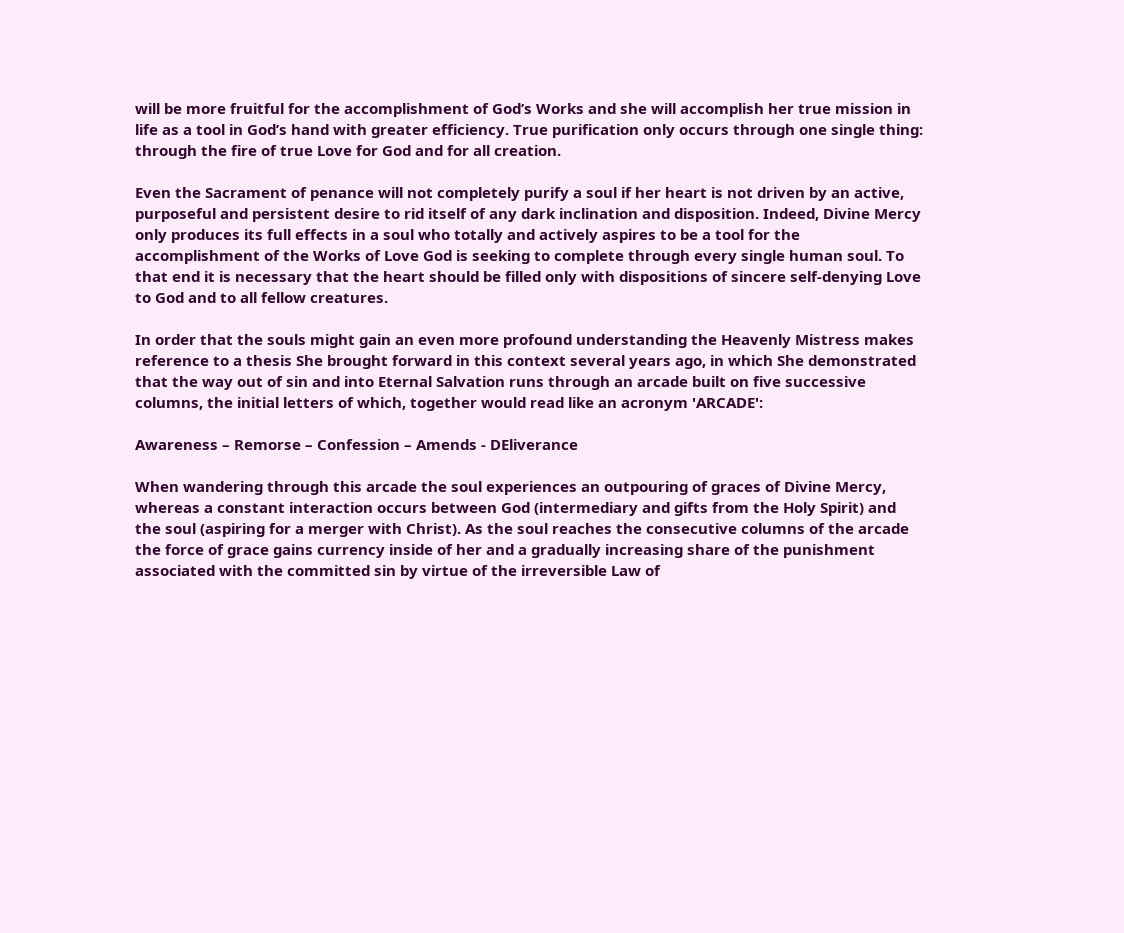will be more fruitful for the accomplishment of God’s Works and she will accomplish her true mission in life as a tool in God’s hand with greater efficiency. True purification only occurs through one single thing: through the fire of true Love for God and for all creation.

Even the Sacrament of penance will not completely purify a soul if her heart is not driven by an active, purposeful and persistent desire to rid itself of any dark inclination and disposition. Indeed, Divine Mercy only produces its full effects in a soul who totally and actively aspires to be a tool for the accomplishment of the Works of Love God is seeking to complete through every single human soul. To that end it is necessary that the heart should be filled only with dispositions of sincere self-denying Love to God and to all fellow creatures.

In order that the souls might gain an even more profound understanding the Heavenly Mistress makes reference to a thesis She brought forward in this context several years ago, in which She demonstrated that the way out of sin and into Eternal Salvation runs through an arcade built on five successive columns, the initial letters of which, together would read like an acronym 'ARCADE':

Awareness – Remorse – Confession – Amends - DEliverance

When wandering through this arcade the soul experiences an outpouring of graces of Divine Mercy, whereas a constant interaction occurs between God (intermediary and gifts from the Holy Spirit) and the soul (aspiring for a merger with Christ). As the soul reaches the consecutive columns of the arcade the force of grace gains currency inside of her and a gradually increasing share of the punishment associated with the committed sin by virtue of the irreversible Law of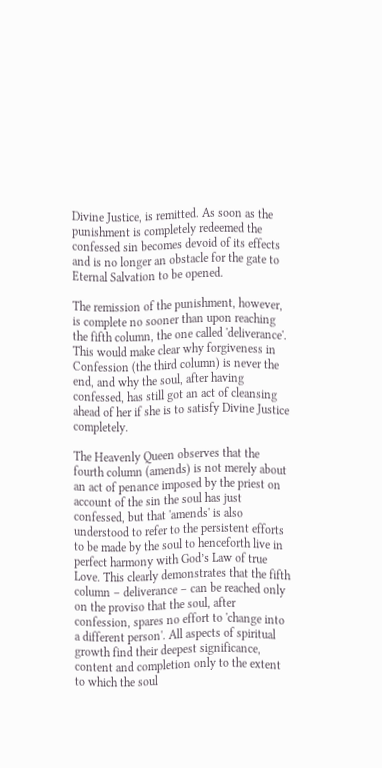Divine Justice, is remitted. As soon as the punishment is completely redeemed the confessed sin becomes devoid of its effects and is no longer an obstacle for the gate to Eternal Salvation to be opened.

The remission of the punishment, however, is complete no sooner than upon reaching the fifth column, the one called 'deliverance'. This would make clear why forgiveness in Confession (the third column) is never the end, and why the soul, after having confessed, has still got an act of cleansing ahead of her if she is to satisfy Divine Justice completely.

The Heavenly Queen observes that the fourth column (amends) is not merely about an act of penance imposed by the priest on account of the sin the soul has just confessed, but that 'amends' is also understood to refer to the persistent efforts to be made by the soul to henceforth live in perfect harmony with God’s Law of true Love. This clearly demonstrates that the fifth column – deliverance – can be reached only on the proviso that the soul, after confession, spares no effort to 'change into a different person'. All aspects of spiritual growth find their deepest significance, content and completion only to the extent to which the soul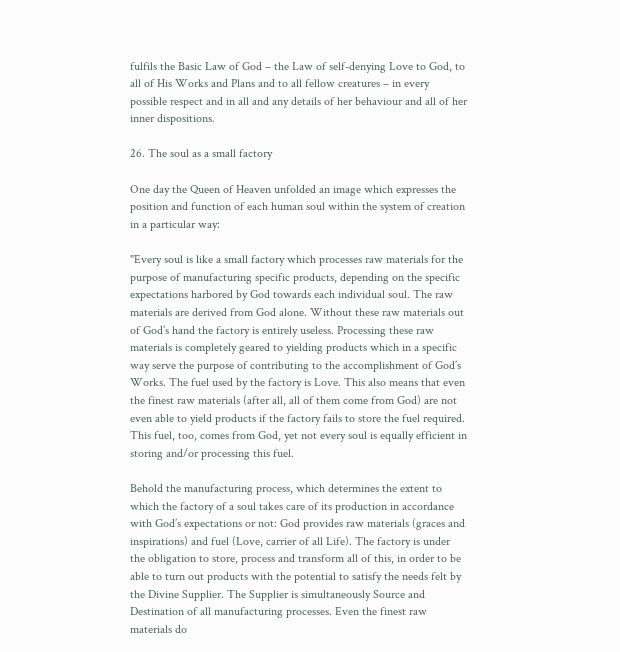fulfils the Basic Law of God – the Law of self-denying Love to God, to all of His Works and Plans and to all fellow creatures – in every possible respect and in all and any details of her behaviour and all of her inner dispositions.

26. The soul as a small factory

One day the Queen of Heaven unfolded an image which expresses the position and function of each human soul within the system of creation in a particular way:

"Every soul is like a small factory which processes raw materials for the purpose of manufacturing specific products, depending on the specific expectations harbored by God towards each individual soul. The raw materials are derived from God alone. Without these raw materials out of God’s hand the factory is entirely useless. Processing these raw materials is completely geared to yielding products which in a specific way serve the purpose of contributing to the accomplishment of God’s Works. The fuel used by the factory is Love. This also means that even the finest raw materials (after all, all of them come from God) are not even able to yield products if the factory fails to store the fuel required. This fuel, too, comes from God, yet not every soul is equally efficient in storing and/or processing this fuel.

Behold the manufacturing process, which determines the extent to which the factory of a soul takes care of its production in accordance with God’s expectations or not: God provides raw materials (graces and inspirations) and fuel (Love, carrier of all Life). The factory is under the obligation to store, process and transform all of this, in order to be able to turn out products with the potential to satisfy the needs felt by the Divine Supplier. The Supplier is simultaneously Source and Destination of all manufacturing processes. Even the finest raw materials do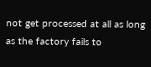not get processed at all as long as the factory fails to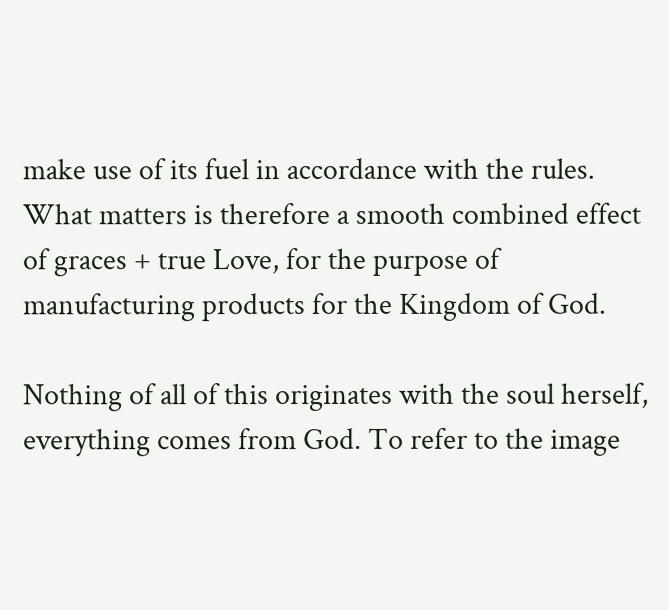make use of its fuel in accordance with the rules. What matters is therefore a smooth combined effect of graces + true Love, for the purpose of manufacturing products for the Kingdom of God.

Nothing of all of this originates with the soul herself, everything comes from God. To refer to the image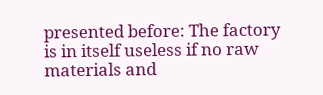presented before: The factory is in itself useless if no raw materials and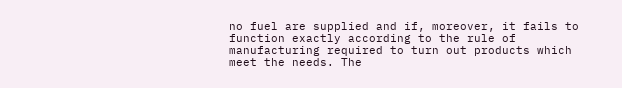no fuel are supplied and if, moreover, it fails to function exactly according to the rule of manufacturing required to turn out products which meet the needs. The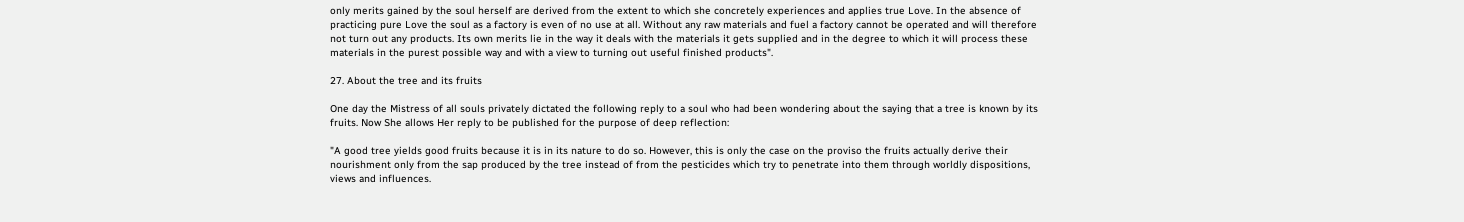only merits gained by the soul herself are derived from the extent to which she concretely experiences and applies true Love. In the absence of practicing pure Love the soul as a factory is even of no use at all. Without any raw materials and fuel a factory cannot be operated and will therefore not turn out any products. Its own merits lie in the way it deals with the materials it gets supplied and in the degree to which it will process these materials in the purest possible way and with a view to turning out useful finished products".

27. About the tree and its fruits

One day the Mistress of all souls privately dictated the following reply to a soul who had been wondering about the saying that a tree is known by its fruits. Now She allows Her reply to be published for the purpose of deep reflection:

"A good tree yields good fruits because it is in its nature to do so. However, this is only the case on the proviso the fruits actually derive their nourishment only from the sap produced by the tree instead of from the pesticides which try to penetrate into them through worldly dispositions, views and influences.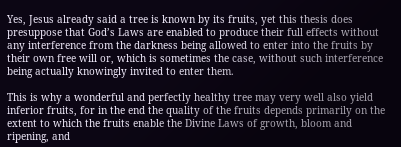Yes, Jesus already said a tree is known by its fruits, yet this thesis does presuppose that God’s Laws are enabled to produce their full effects without any interference from the darkness being allowed to enter into the fruits by their own free will or, which is sometimes the case, without such interference being actually knowingly invited to enter them.

This is why a wonderful and perfectly healthy tree may very well also yield inferior fruits, for in the end the quality of the fruits depends primarily on the extent to which the fruits enable the Divine Laws of growth, bloom and ripening, and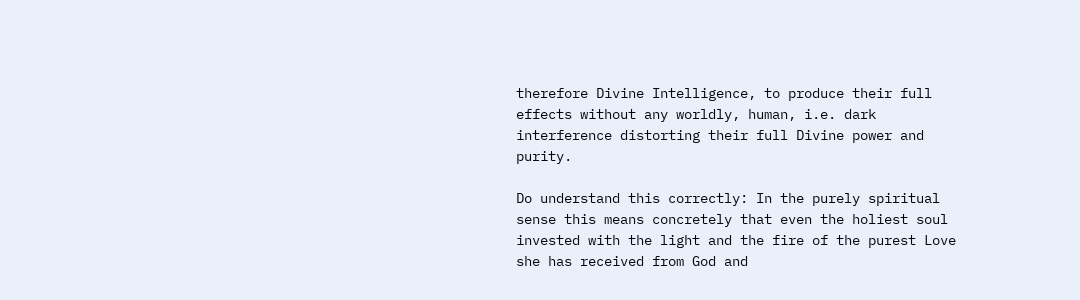therefore Divine Intelligence, to produce their full effects without any worldly, human, i.e. dark interference distorting their full Divine power and purity.

Do understand this correctly: In the purely spiritual sense this means concretely that even the holiest soul invested with the light and the fire of the purest Love she has received from God and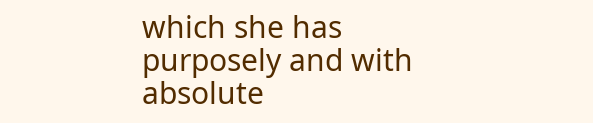which she has purposely and with absolute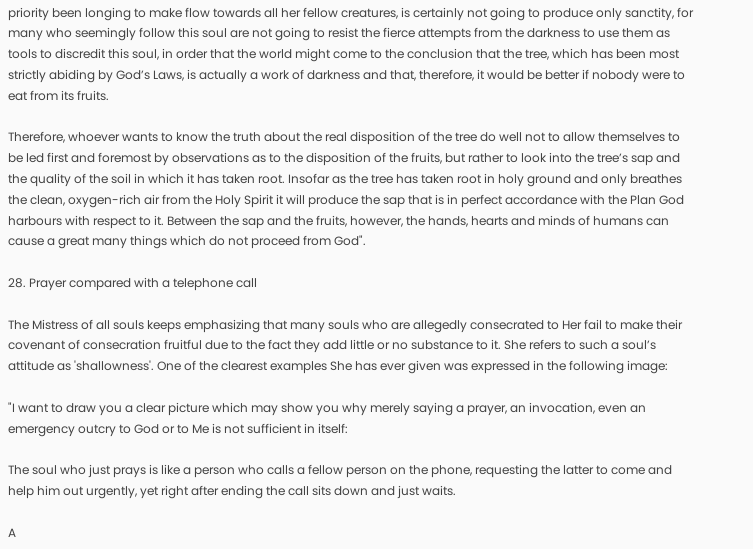priority been longing to make flow towards all her fellow creatures, is certainly not going to produce only sanctity, for many who seemingly follow this soul are not going to resist the fierce attempts from the darkness to use them as tools to discredit this soul, in order that the world might come to the conclusion that the tree, which has been most strictly abiding by God’s Laws, is actually a work of darkness and that, therefore, it would be better if nobody were to eat from its fruits.

Therefore, whoever wants to know the truth about the real disposition of the tree do well not to allow themselves to be led first and foremost by observations as to the disposition of the fruits, but rather to look into the tree’s sap and the quality of the soil in which it has taken root. Insofar as the tree has taken root in holy ground and only breathes the clean, oxygen-rich air from the Holy Spirit it will produce the sap that is in perfect accordance with the Plan God harbours with respect to it. Between the sap and the fruits, however, the hands, hearts and minds of humans can cause a great many things which do not proceed from God".

28. Prayer compared with a telephone call

The Mistress of all souls keeps emphasizing that many souls who are allegedly consecrated to Her fail to make their covenant of consecration fruitful due to the fact they add little or no substance to it. She refers to such a soul’s attitude as 'shallowness'. One of the clearest examples She has ever given was expressed in the following image:

"I want to draw you a clear picture which may show you why merely saying a prayer, an invocation, even an emergency outcry to God or to Me is not sufficient in itself:

The soul who just prays is like a person who calls a fellow person on the phone, requesting the latter to come and help him out urgently, yet right after ending the call sits down and just waits.

A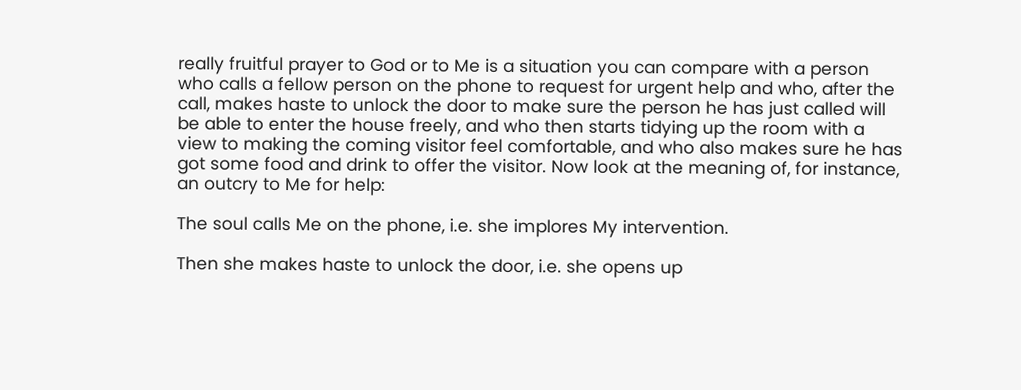really fruitful prayer to God or to Me is a situation you can compare with a person who calls a fellow person on the phone to request for urgent help and who, after the call, makes haste to unlock the door to make sure the person he has just called will be able to enter the house freely, and who then starts tidying up the room with a view to making the coming visitor feel comfortable, and who also makes sure he has got some food and drink to offer the visitor. Now look at the meaning of, for instance, an outcry to Me for help:

The soul calls Me on the phone, i.e. she implores My intervention.

Then she makes haste to unlock the door, i.e. she opens up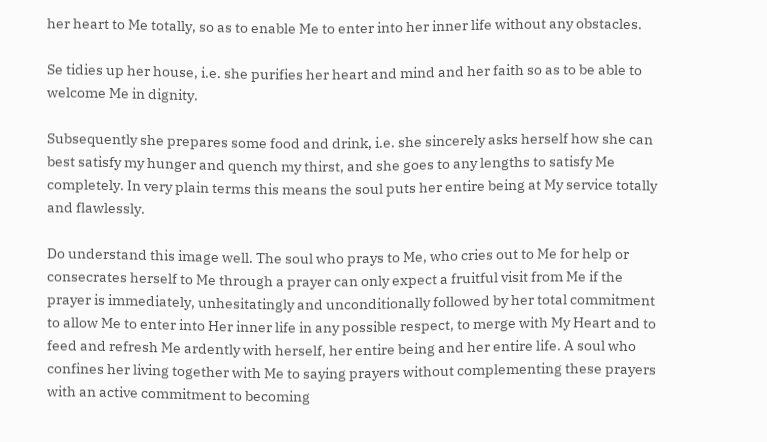her heart to Me totally, so as to enable Me to enter into her inner life without any obstacles.

Se tidies up her house, i.e. she purifies her heart and mind and her faith so as to be able to welcome Me in dignity.

Subsequently she prepares some food and drink, i.e. she sincerely asks herself how she can best satisfy my hunger and quench my thirst, and she goes to any lengths to satisfy Me completely. In very plain terms this means the soul puts her entire being at My service totally and flawlessly.

Do understand this image well. The soul who prays to Me, who cries out to Me for help or consecrates herself to Me through a prayer can only expect a fruitful visit from Me if the prayer is immediately, unhesitatingly and unconditionally followed by her total commitment to allow Me to enter into Her inner life in any possible respect, to merge with My Heart and to feed and refresh Me ardently with herself, her entire being and her entire life. A soul who confines her living together with Me to saying prayers without complementing these prayers with an active commitment to becoming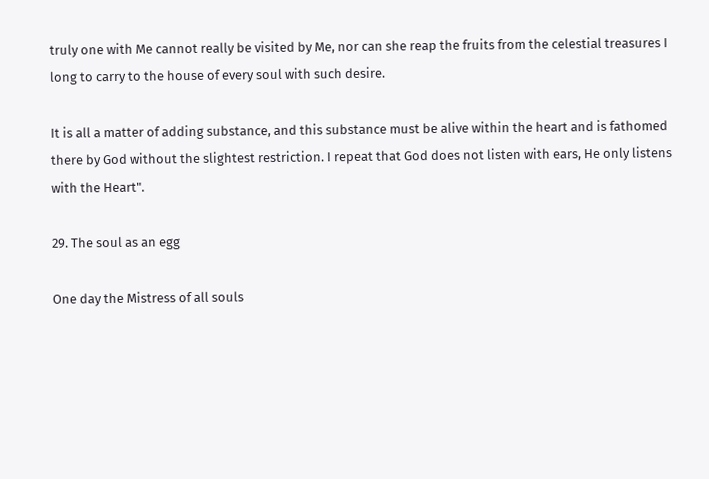truly one with Me cannot really be visited by Me, nor can she reap the fruits from the celestial treasures I long to carry to the house of every soul with such desire.

It is all a matter of adding substance, and this substance must be alive within the heart and is fathomed there by God without the slightest restriction. I repeat that God does not listen with ears, He only listens with the Heart".

29. The soul as an egg

One day the Mistress of all souls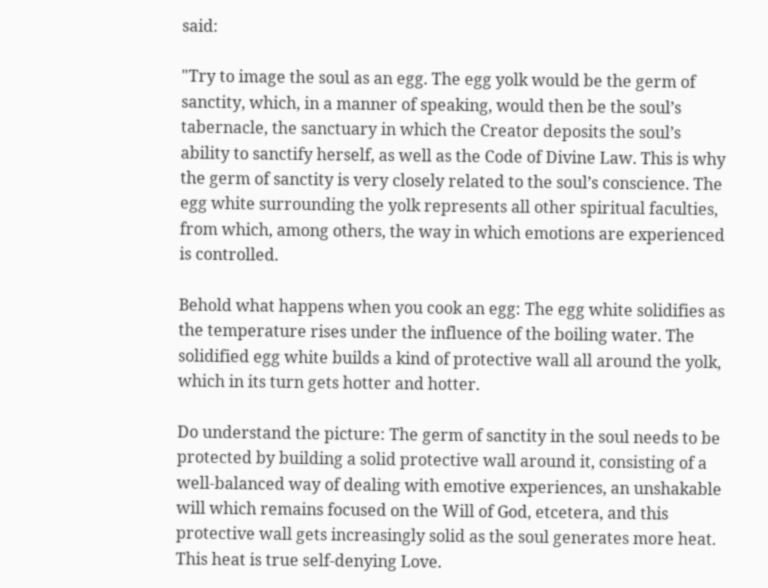said:

"Try to image the soul as an egg. The egg yolk would be the germ of sanctity, which, in a manner of speaking, would then be the soul’s tabernacle, the sanctuary in which the Creator deposits the soul’s ability to sanctify herself, as well as the Code of Divine Law. This is why the germ of sanctity is very closely related to the soul’s conscience. The egg white surrounding the yolk represents all other spiritual faculties, from which, among others, the way in which emotions are experienced is controlled.

Behold what happens when you cook an egg: The egg white solidifies as the temperature rises under the influence of the boiling water. The solidified egg white builds a kind of protective wall all around the yolk, which in its turn gets hotter and hotter.

Do understand the picture: The germ of sanctity in the soul needs to be protected by building a solid protective wall around it, consisting of a well-balanced way of dealing with emotive experiences, an unshakable will which remains focused on the Will of God, etcetera, and this protective wall gets increasingly solid as the soul generates more heat. This heat is true self-denying Love.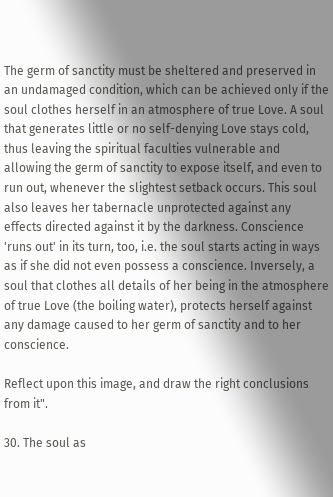The germ of sanctity must be sheltered and preserved in an undamaged condition, which can be achieved only if the soul clothes herself in an atmosphere of true Love. A soul that generates little or no self-denying Love stays cold, thus leaving the spiritual faculties vulnerable and allowing the germ of sanctity to expose itself, and even to run out, whenever the slightest setback occurs. This soul also leaves her tabernacle unprotected against any effects directed against it by the darkness. Conscience 'runs out' in its turn, too, i.e. the soul starts acting in ways as if she did not even possess a conscience. Inversely, a soul that clothes all details of her being in the atmosphere of true Love (the boiling water), protects herself against any damage caused to her germ of sanctity and to her conscience.

Reflect upon this image, and draw the right conclusions from it".

30. The soul as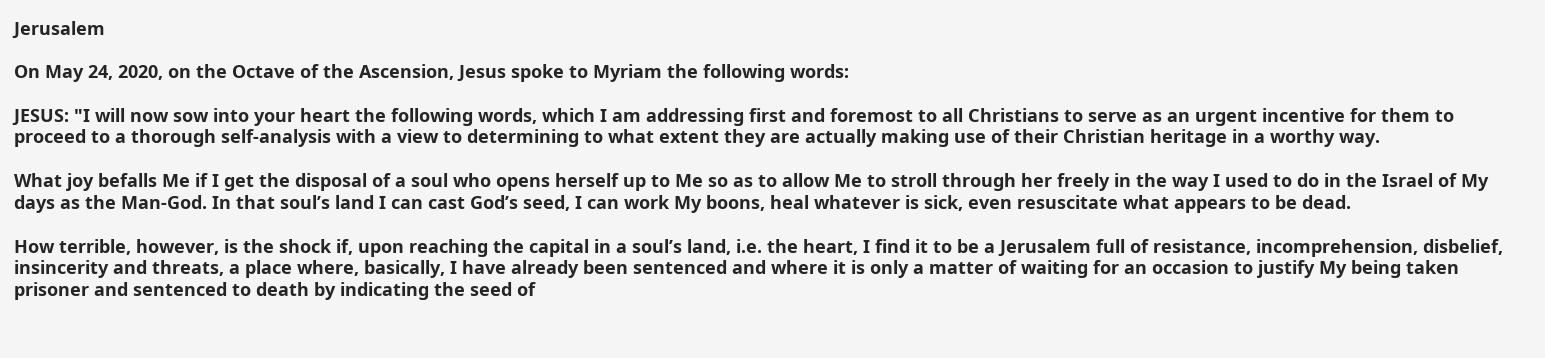Jerusalem

On May 24, 2020, on the Octave of the Ascension, Jesus spoke to Myriam the following words:

JESUS: "I will now sow into your heart the following words, which I am addressing first and foremost to all Christians to serve as an urgent incentive for them to proceed to a thorough self-analysis with a view to determining to what extent they are actually making use of their Christian heritage in a worthy way.

What joy befalls Me if I get the disposal of a soul who opens herself up to Me so as to allow Me to stroll through her freely in the way I used to do in the Israel of My days as the Man-God. In that soul’s land I can cast God’s seed, I can work My boons, heal whatever is sick, even resuscitate what appears to be dead.

How terrible, however, is the shock if, upon reaching the capital in a soul’s land, i.e. the heart, I find it to be a Jerusalem full of resistance, incomprehension, disbelief, insincerity and threats, a place where, basically, I have already been sentenced and where it is only a matter of waiting for an occasion to justify My being taken prisoner and sentenced to death by indicating the seed of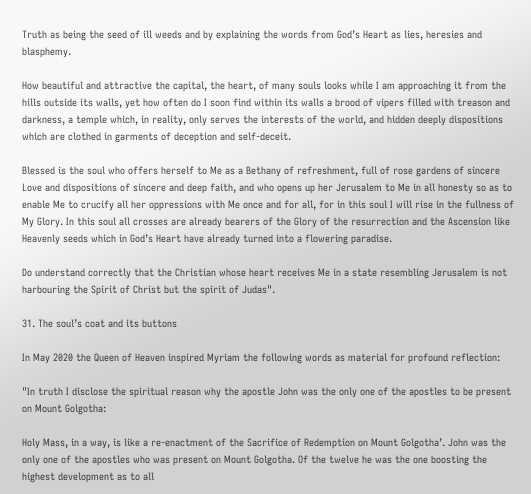Truth as being the seed of ill weeds and by explaining the words from God’s Heart as lies, heresies and blasphemy.

How beautiful and attractive the capital, the heart, of many souls looks while I am approaching it from the hills outside its walls, yet how often do I soon find within its walls a brood of vipers filled with treason and darkness, a temple which, in reality, only serves the interests of the world, and hidden deeply dispositions which are clothed in garments of deception and self-deceit.

Blessed is the soul who offers herself to Me as a Bethany of refreshment, full of rose gardens of sincere Love and dispositions of sincere and deep faith, and who opens up her Jerusalem to Me in all honesty so as to enable Me to crucify all her oppressions with Me once and for all, for in this soul I will rise in the fullness of My Glory. In this soul all crosses are already bearers of the Glory of the resurrection and the Ascension like Heavenly seeds which in God’s Heart have already turned into a flowering paradise.

Do understand correctly that the Christian whose heart receives Me in a state resembling Jerusalem is not harbouring the Spirit of Christ but the spirit of Judas".

31. The soul’s coat and its buttons

In May 2020 the Queen of Heaven inspired Myriam the following words as material for profound reflection:

"In truth I disclose the spiritual reason why the apostle John was the only one of the apostles to be present on Mount Golgotha:

Holy Mass, in a way, is like a re-enactment of the Sacrifice of Redemption on Mount Golgotha’. John was the only one of the apostles who was present on Mount Golgotha. Of the twelve he was the one boosting the highest development as to all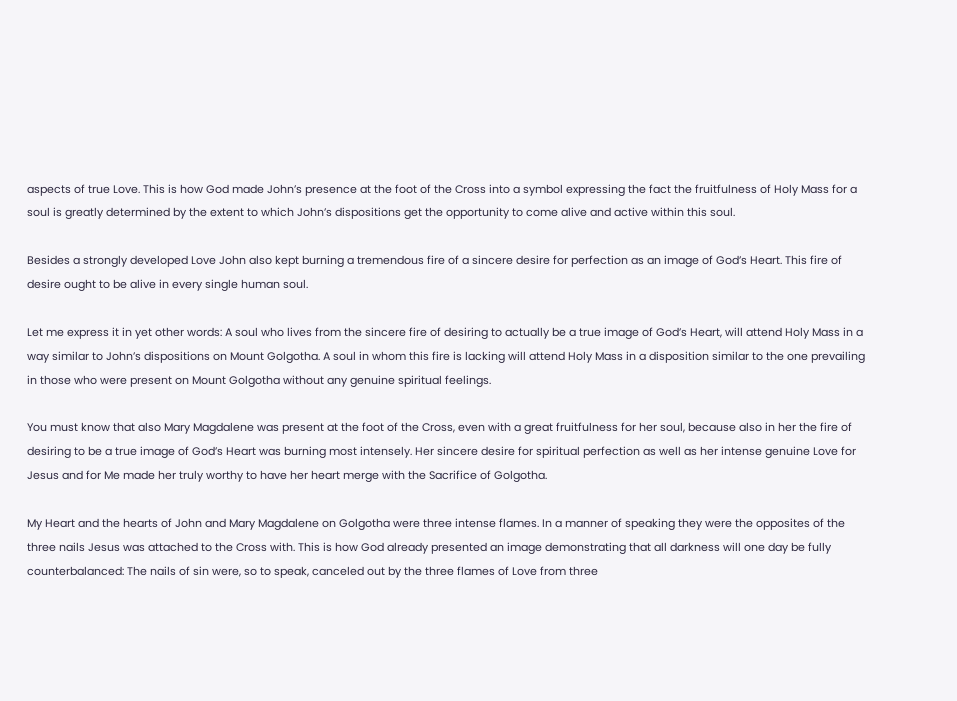aspects of true Love. This is how God made John’s presence at the foot of the Cross into a symbol expressing the fact the fruitfulness of Holy Mass for a soul is greatly determined by the extent to which John’s dispositions get the opportunity to come alive and active within this soul.

Besides a strongly developed Love John also kept burning a tremendous fire of a sincere desire for perfection as an image of God’s Heart. This fire of desire ought to be alive in every single human soul.

Let me express it in yet other words: A soul who lives from the sincere fire of desiring to actually be a true image of God’s Heart, will attend Holy Mass in a way similar to John’s dispositions on Mount Golgotha. A soul in whom this fire is lacking will attend Holy Mass in a disposition similar to the one prevailing in those who were present on Mount Golgotha without any genuine spiritual feelings.

You must know that also Mary Magdalene was present at the foot of the Cross, even with a great fruitfulness for her soul, because also in her the fire of desiring to be a true image of God’s Heart was burning most intensely. Her sincere desire for spiritual perfection as well as her intense genuine Love for Jesus and for Me made her truly worthy to have her heart merge with the Sacrifice of Golgotha.

My Heart and the hearts of John and Mary Magdalene on Golgotha were three intense flames. In a manner of speaking they were the opposites of the three nails Jesus was attached to the Cross with. This is how God already presented an image demonstrating that all darkness will one day be fully counterbalanced: The nails of sin were, so to speak, canceled out by the three flames of Love from three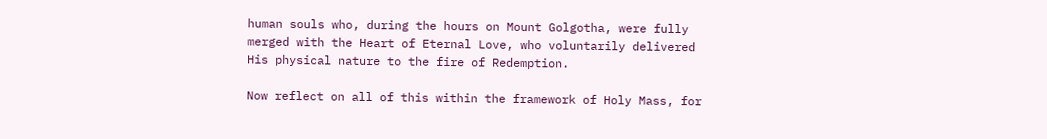human souls who, during the hours on Mount Golgotha, were fully merged with the Heart of Eternal Love, who voluntarily delivered His physical nature to the fire of Redemption.

Now reflect on all of this within the framework of Holy Mass, for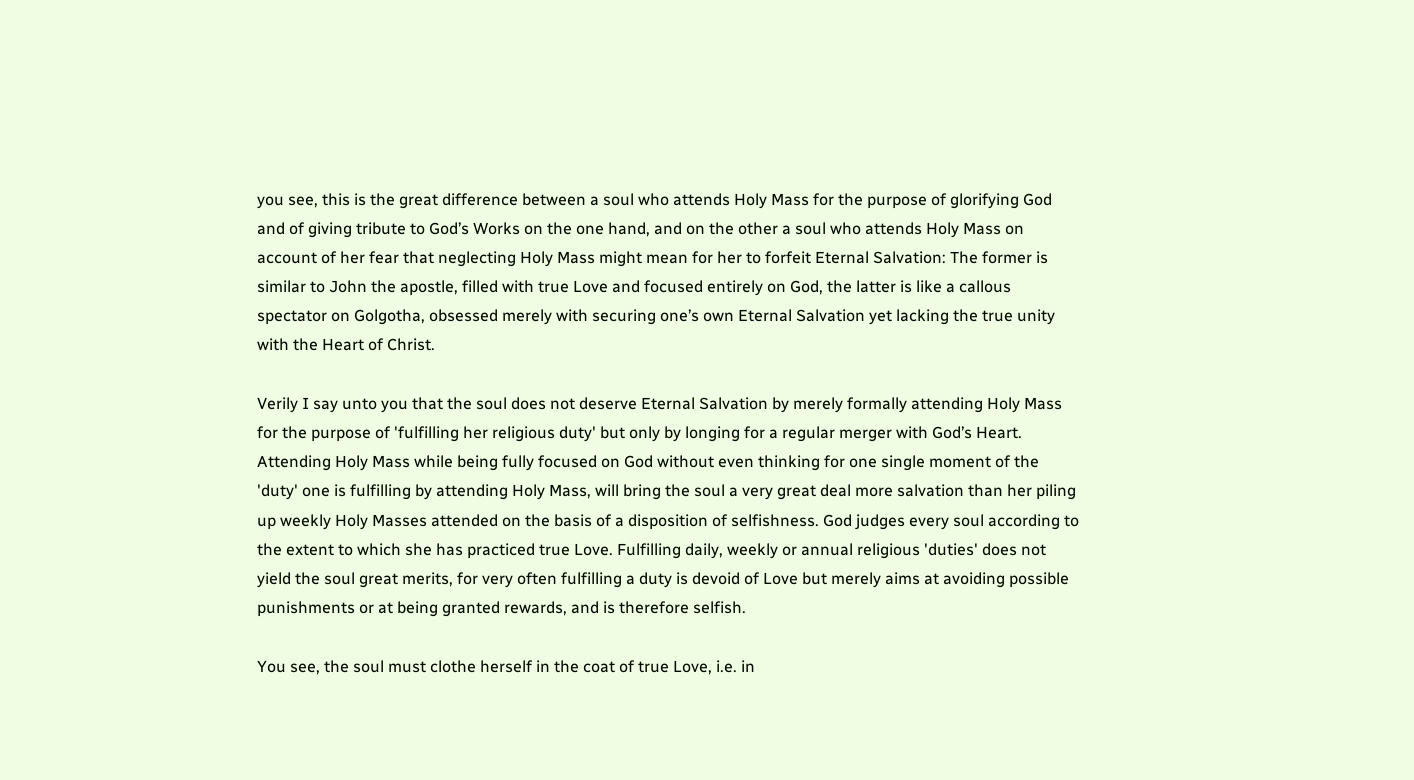you see, this is the great difference between a soul who attends Holy Mass for the purpose of glorifying God and of giving tribute to God’s Works on the one hand, and on the other a soul who attends Holy Mass on account of her fear that neglecting Holy Mass might mean for her to forfeit Eternal Salvation: The former is similar to John the apostle, filled with true Love and focused entirely on God, the latter is like a callous spectator on Golgotha, obsessed merely with securing one’s own Eternal Salvation yet lacking the true unity with the Heart of Christ.

Verily I say unto you that the soul does not deserve Eternal Salvation by merely formally attending Holy Mass for the purpose of 'fulfilling her religious duty' but only by longing for a regular merger with God’s Heart. Attending Holy Mass while being fully focused on God without even thinking for one single moment of the 'duty' one is fulfilling by attending Holy Mass, will bring the soul a very great deal more salvation than her piling up weekly Holy Masses attended on the basis of a disposition of selfishness. God judges every soul according to the extent to which she has practiced true Love. Fulfilling daily, weekly or annual religious 'duties' does not yield the soul great merits, for very often fulfilling a duty is devoid of Love but merely aims at avoiding possible punishments or at being granted rewards, and is therefore selfish.

You see, the soul must clothe herself in the coat of true Love, i.e. in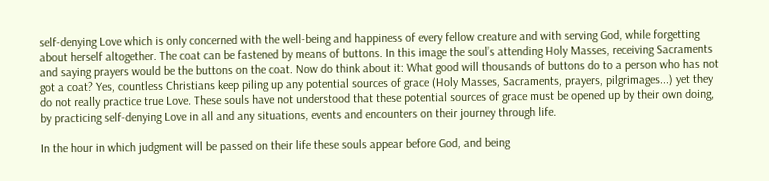self-denying Love which is only concerned with the well-being and happiness of every fellow creature and with serving God, while forgetting about herself altogether. The coat can be fastened by means of buttons. In this image the soul’s attending Holy Masses, receiving Sacraments and saying prayers would be the buttons on the coat. Now do think about it: What good will thousands of buttons do to a person who has not got a coat? Yes, countless Christians keep piling up any potential sources of grace (Holy Masses, Sacraments, prayers, pilgrimages...) yet they do not really practice true Love. These souls have not understood that these potential sources of grace must be opened up by their own doing, by practicing self-denying Love in all and any situations, events and encounters on their journey through life.

In the hour in which judgment will be passed on their life these souls appear before God, and being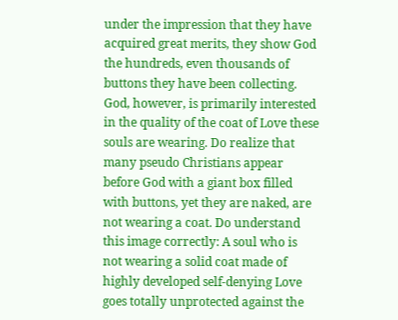under the impression that they have acquired great merits, they show God the hundreds, even thousands of buttons they have been collecting. God, however, is primarily interested in the quality of the coat of Love these souls are wearing. Do realize that many pseudo Christians appear before God with a giant box filled with buttons, yet they are naked, are not wearing a coat. Do understand this image correctly: A soul who is not wearing a solid coat made of highly developed self-denying Love goes totally unprotected against the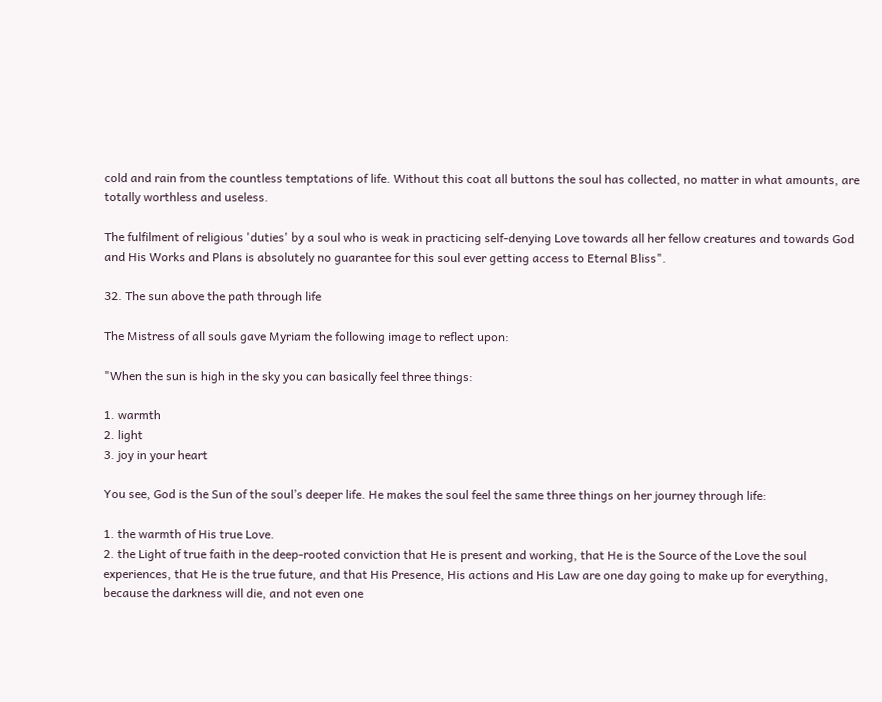cold and rain from the countless temptations of life. Without this coat all buttons the soul has collected, no matter in what amounts, are totally worthless and useless.

The fulfilment of religious 'duties' by a soul who is weak in practicing self-denying Love towards all her fellow creatures and towards God and His Works and Plans is absolutely no guarantee for this soul ever getting access to Eternal Bliss".

32. The sun above the path through life

The Mistress of all souls gave Myriam the following image to reflect upon:

"When the sun is high in the sky you can basically feel three things:

1. warmth
2. light
3. joy in your heart

You see, God is the Sun of the soul’s deeper life. He makes the soul feel the same three things on her journey through life:

1. the warmth of His true Love.
2. the Light of true faith in the deep-rooted conviction that He is present and working, that He is the Source of the Love the soul experiences, that He is the true future, and that His Presence, His actions and His Law are one day going to make up for everything, because the darkness will die, and not even one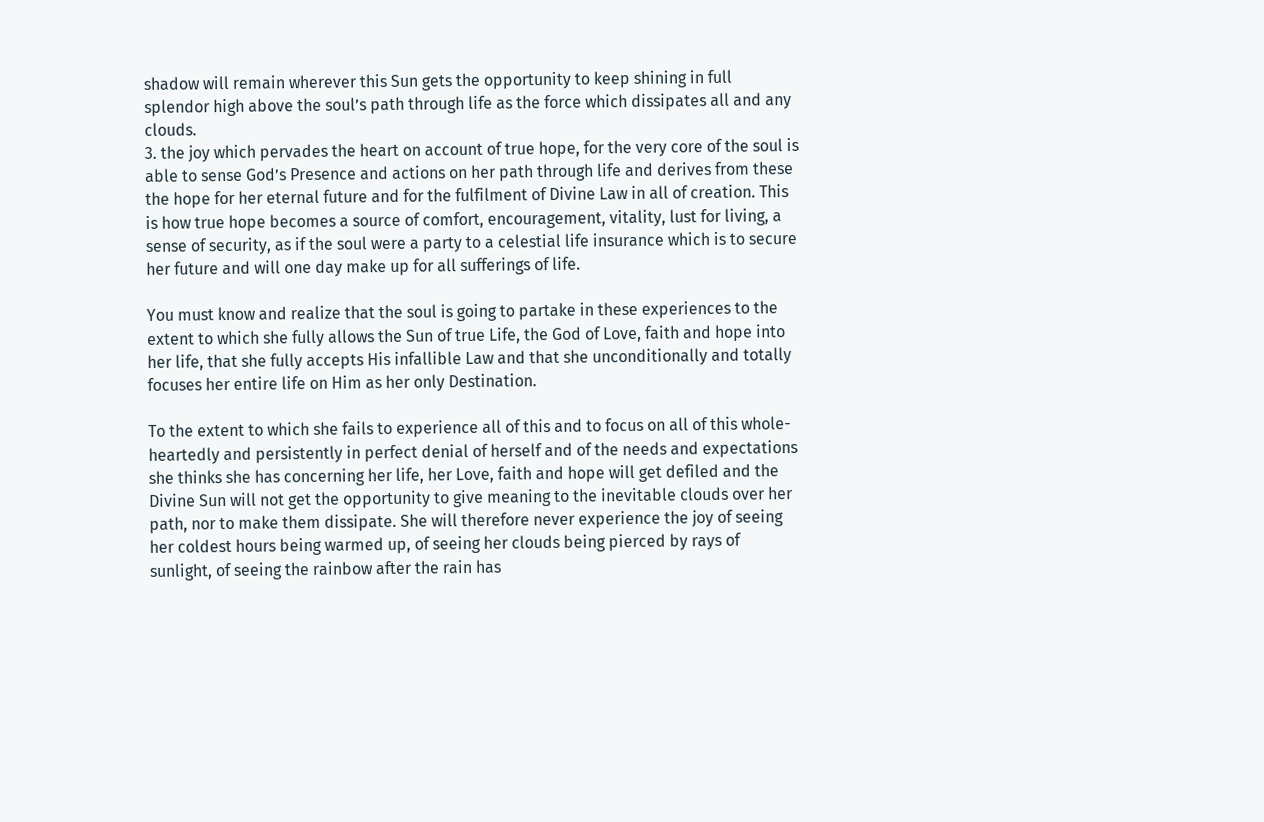shadow will remain wherever this Sun gets the opportunity to keep shining in full splendor high above the soul’s path through life as the force which dissipates all and any clouds.
3. the joy which pervades the heart on account of true hope, for the very core of the soul is able to sense God’s Presence and actions on her path through life and derives from these the hope for her eternal future and for the fulfilment of Divine Law in all of creation. This is how true hope becomes a source of comfort, encouragement, vitality, lust for living, a sense of security, as if the soul were a party to a celestial life insurance which is to secure her future and will one day make up for all sufferings of life.

You must know and realize that the soul is going to partake in these experiences to the extent to which she fully allows the Sun of true Life, the God of Love, faith and hope into her life, that she fully accepts His infallible Law and that she unconditionally and totally focuses her entire life on Him as her only Destination.

To the extent to which she fails to experience all of this and to focus on all of this whole-heartedly and persistently in perfect denial of herself and of the needs and expectations she thinks she has concerning her life, her Love, faith and hope will get defiled and the Divine Sun will not get the opportunity to give meaning to the inevitable clouds over her path, nor to make them dissipate. She will therefore never experience the joy of seeing her coldest hours being warmed up, of seeing her clouds being pierced by rays of sunlight, of seeing the rainbow after the rain has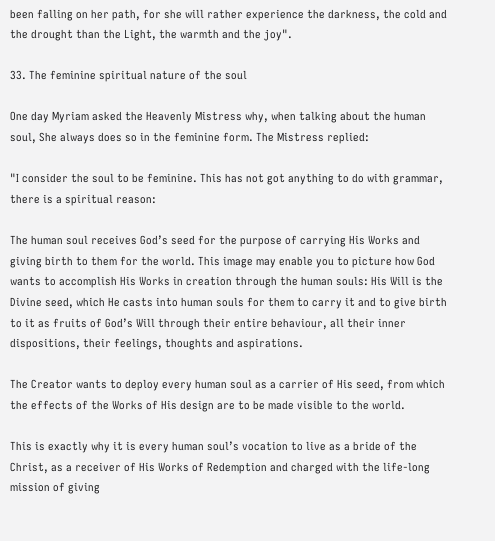been falling on her path, for she will rather experience the darkness, the cold and the drought than the Light, the warmth and the joy".

33. The feminine spiritual nature of the soul

One day Myriam asked the Heavenly Mistress why, when talking about the human soul, She always does so in the feminine form. The Mistress replied:

"I consider the soul to be feminine. This has not got anything to do with grammar, there is a spiritual reason:

The human soul receives God’s seed for the purpose of carrying His Works and giving birth to them for the world. This image may enable you to picture how God wants to accomplish His Works in creation through the human souls: His Will is the Divine seed, which He casts into human souls for them to carry it and to give birth to it as fruits of God’s Will through their entire behaviour, all their inner dispositions, their feelings, thoughts and aspirations.

The Creator wants to deploy every human soul as a carrier of His seed, from which the effects of the Works of His design are to be made visible to the world.

This is exactly why it is every human soul’s vocation to live as a bride of the Christ, as a receiver of His Works of Redemption and charged with the life-long mission of giving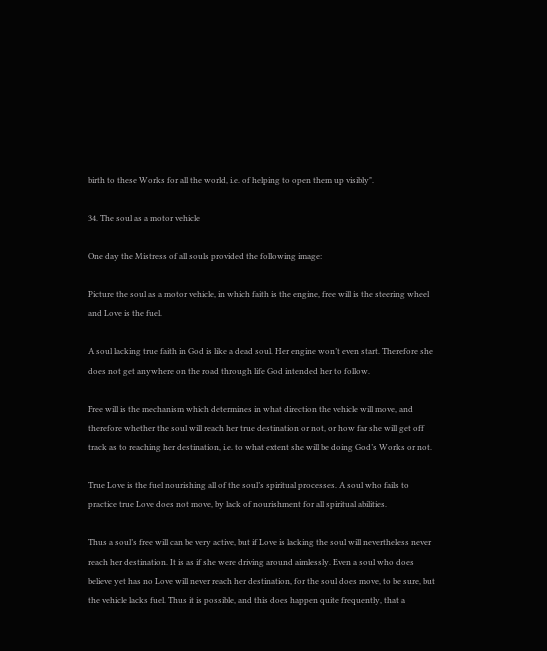birth to these Works for all the world, i.e. of helping to open them up visibly".

34. The soul as a motor vehicle

One day the Mistress of all souls provided the following image:

Picture the soul as a motor vehicle, in which faith is the engine, free will is the steering wheel and Love is the fuel.

A soul lacking true faith in God is like a dead soul. Her engine won’t even start. Therefore she does not get anywhere on the road through life God intended her to follow.

Free will is the mechanism which determines in what direction the vehicle will move, and therefore whether the soul will reach her true destination or not, or how far she will get off track as to reaching her destination, i.e. to what extent she will be doing God’s Works or not.

True Love is the fuel nourishing all of the soul’s spiritual processes. A soul who fails to practice true Love does not move, by lack of nourishment for all spiritual abilities.

Thus a soul’s free will can be very active, but if Love is lacking the soul will nevertheless never reach her destination. It is as if she were driving around aimlessly. Even a soul who does believe yet has no Love will never reach her destination, for the soul does move, to be sure, but the vehicle lacks fuel. Thus it is possible, and this does happen quite frequently, that a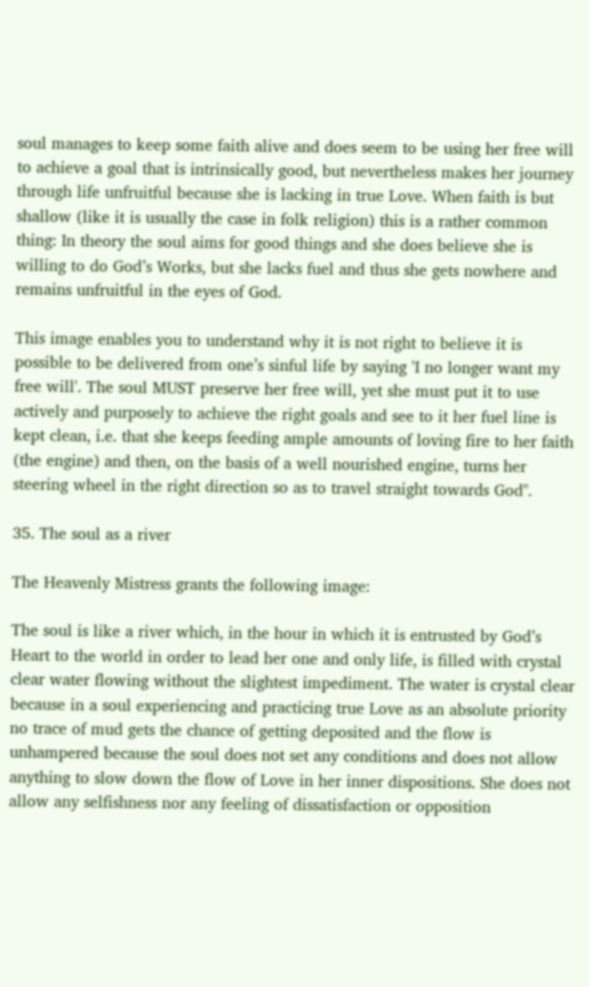soul manages to keep some faith alive and does seem to be using her free will to achieve a goal that is intrinsically good, but nevertheless makes her journey through life unfruitful because she is lacking in true Love. When faith is but shallow (like it is usually the case in folk religion) this is a rather common thing: In theory the soul aims for good things and she does believe she is willing to do God’s Works, but she lacks fuel and thus she gets nowhere and remains unfruitful in the eyes of God.

This image enables you to understand why it is not right to believe it is possible to be delivered from one’s sinful life by saying 'I no longer want my free will'. The soul MUST preserve her free will, yet she must put it to use actively and purposely to achieve the right goals and see to it her fuel line is kept clean, i.e. that she keeps feeding ample amounts of loving fire to her faith (the engine) and then, on the basis of a well nourished engine, turns her steering wheel in the right direction so as to travel straight towards God".

35. The soul as a river

The Heavenly Mistress grants the following image:

The soul is like a river which, in the hour in which it is entrusted by God’s Heart to the world in order to lead her one and only life, is filled with crystal clear water flowing without the slightest impediment. The water is crystal clear because in a soul experiencing and practicing true Love as an absolute priority no trace of mud gets the chance of getting deposited and the flow is unhampered because the soul does not set any conditions and does not allow anything to slow down the flow of Love in her inner dispositions. She does not allow any selfishness nor any feeling of dissatisfaction or opposition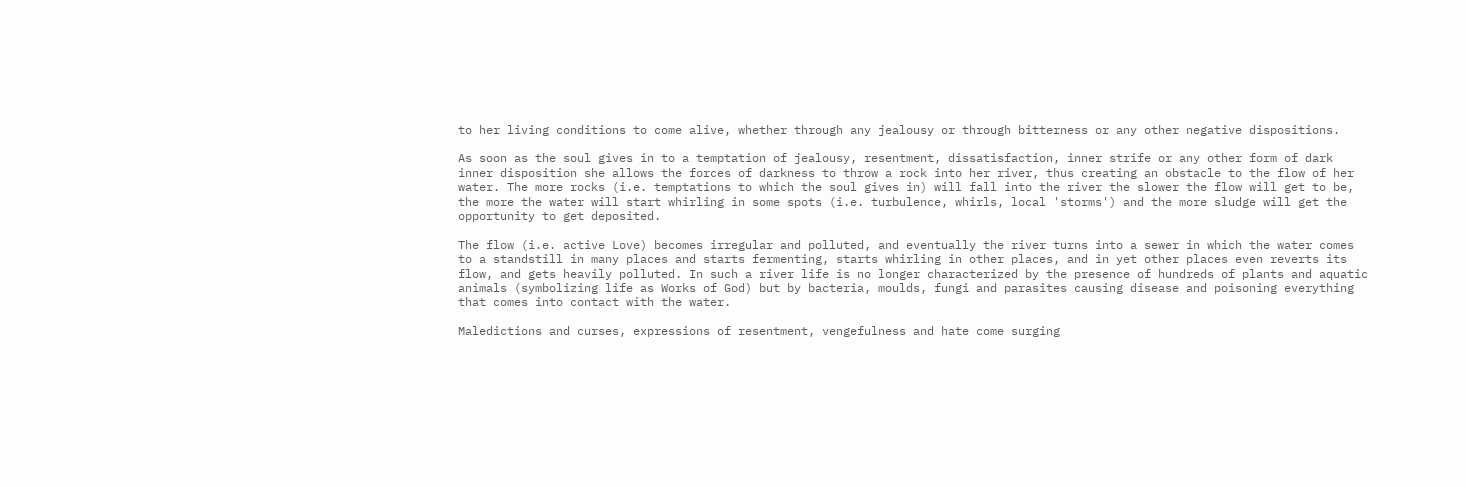to her living conditions to come alive, whether through any jealousy or through bitterness or any other negative dispositions.

As soon as the soul gives in to a temptation of jealousy, resentment, dissatisfaction, inner strife or any other form of dark inner disposition she allows the forces of darkness to throw a rock into her river, thus creating an obstacle to the flow of her water. The more rocks (i.e. temptations to which the soul gives in) will fall into the river the slower the flow will get to be, the more the water will start whirling in some spots (i.e. turbulence, whirls, local 'storms') and the more sludge will get the opportunity to get deposited.

The flow (i.e. active Love) becomes irregular and polluted, and eventually the river turns into a sewer in which the water comes to a standstill in many places and starts fermenting, starts whirling in other places, and in yet other places even reverts its flow, and gets heavily polluted. In such a river life is no longer characterized by the presence of hundreds of plants and aquatic animals (symbolizing life as Works of God) but by bacteria, moulds, fungi and parasites causing disease and poisoning everything that comes into contact with the water.

Maledictions and curses, expressions of resentment, vengefulness and hate come surging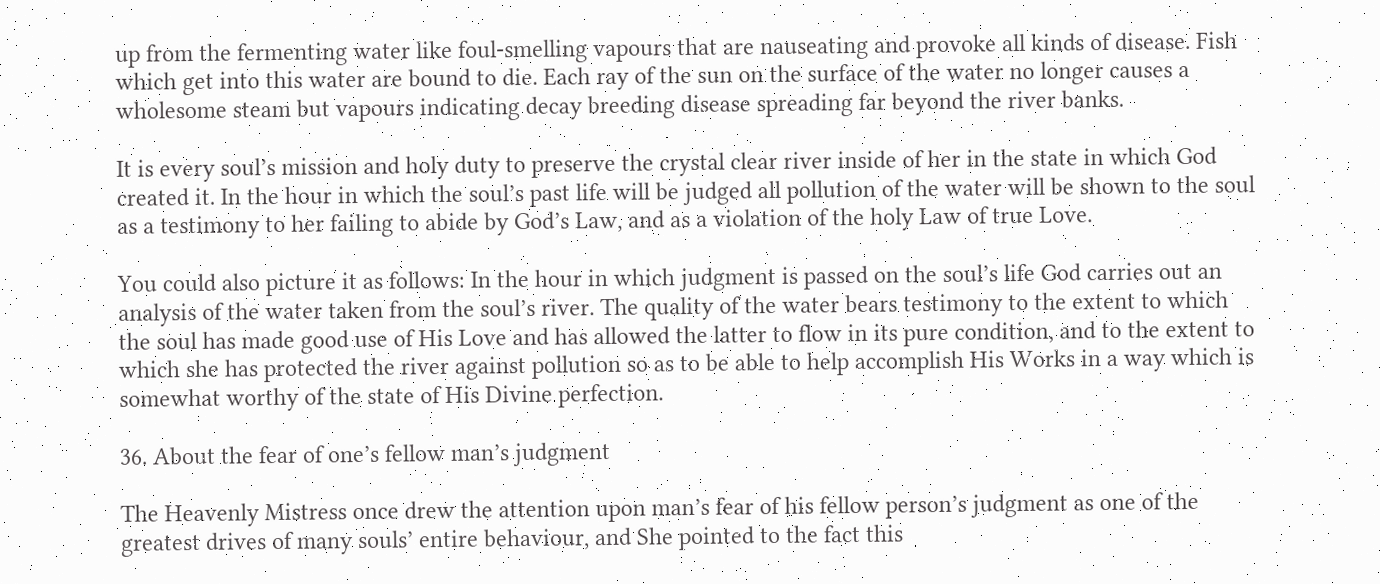up from the fermenting water like foul-smelling vapours that are nauseating and provoke all kinds of disease. Fish which get into this water are bound to die. Each ray of the sun on the surface of the water no longer causes a wholesome steam but vapours indicating decay breeding disease spreading far beyond the river banks.

It is every soul’s mission and holy duty to preserve the crystal clear river inside of her in the state in which God created it. In the hour in which the soul’s past life will be judged all pollution of the water will be shown to the soul as a testimony to her failing to abide by God’s Law, and as a violation of the holy Law of true Love.

You could also picture it as follows: In the hour in which judgment is passed on the soul’s life God carries out an analysis of the water taken from the soul’s river. The quality of the water bears testimony to the extent to which the soul has made good use of His Love and has allowed the latter to flow in its pure condition, and to the extent to which she has protected the river against pollution so as to be able to help accomplish His Works in a way which is somewhat worthy of the state of His Divine perfection.

36. About the fear of one’s fellow man’s judgment

The Heavenly Mistress once drew the attention upon man’s fear of his fellow person’s judgment as one of the greatest drives of many souls’ entire behaviour, and She pointed to the fact this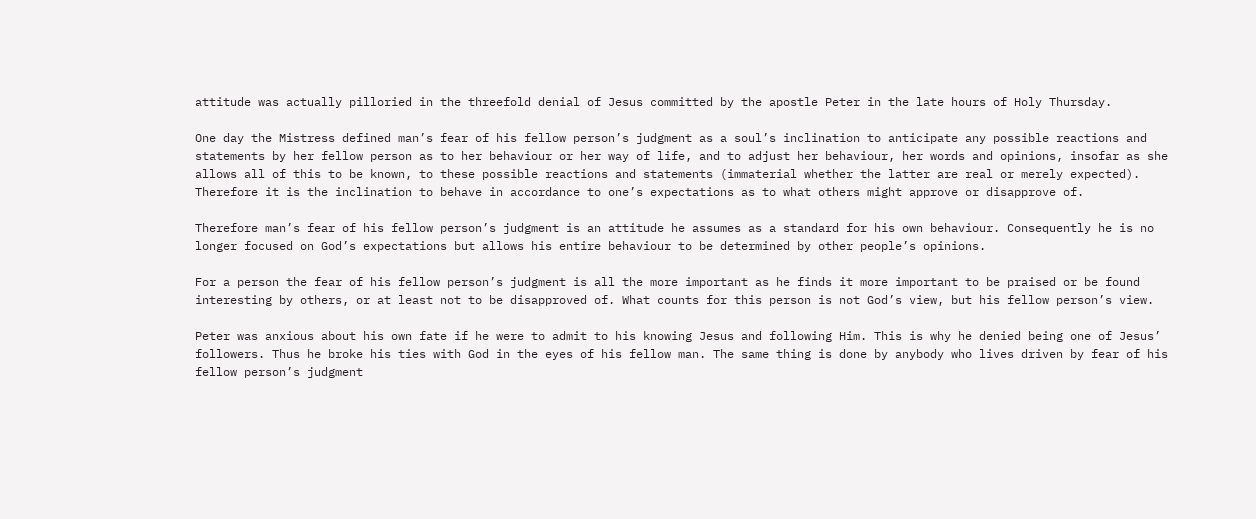attitude was actually pilloried in the threefold denial of Jesus committed by the apostle Peter in the late hours of Holy Thursday.

One day the Mistress defined man’s fear of his fellow person’s judgment as a soul’s inclination to anticipate any possible reactions and statements by her fellow person as to her behaviour or her way of life, and to adjust her behaviour, her words and opinions, insofar as she allows all of this to be known, to these possible reactions and statements (immaterial whether the latter are real or merely expected). Therefore it is the inclination to behave in accordance to one’s expectations as to what others might approve or disapprove of.

Therefore man’s fear of his fellow person’s judgment is an attitude he assumes as a standard for his own behaviour. Consequently he is no longer focused on God’s expectations but allows his entire behaviour to be determined by other people’s opinions.

For a person the fear of his fellow person’s judgment is all the more important as he finds it more important to be praised or be found interesting by others, or at least not to be disapproved of. What counts for this person is not God’s view, but his fellow person’s view.

Peter was anxious about his own fate if he were to admit to his knowing Jesus and following Him. This is why he denied being one of Jesus’ followers. Thus he broke his ties with God in the eyes of his fellow man. The same thing is done by anybody who lives driven by fear of his fellow person’s judgment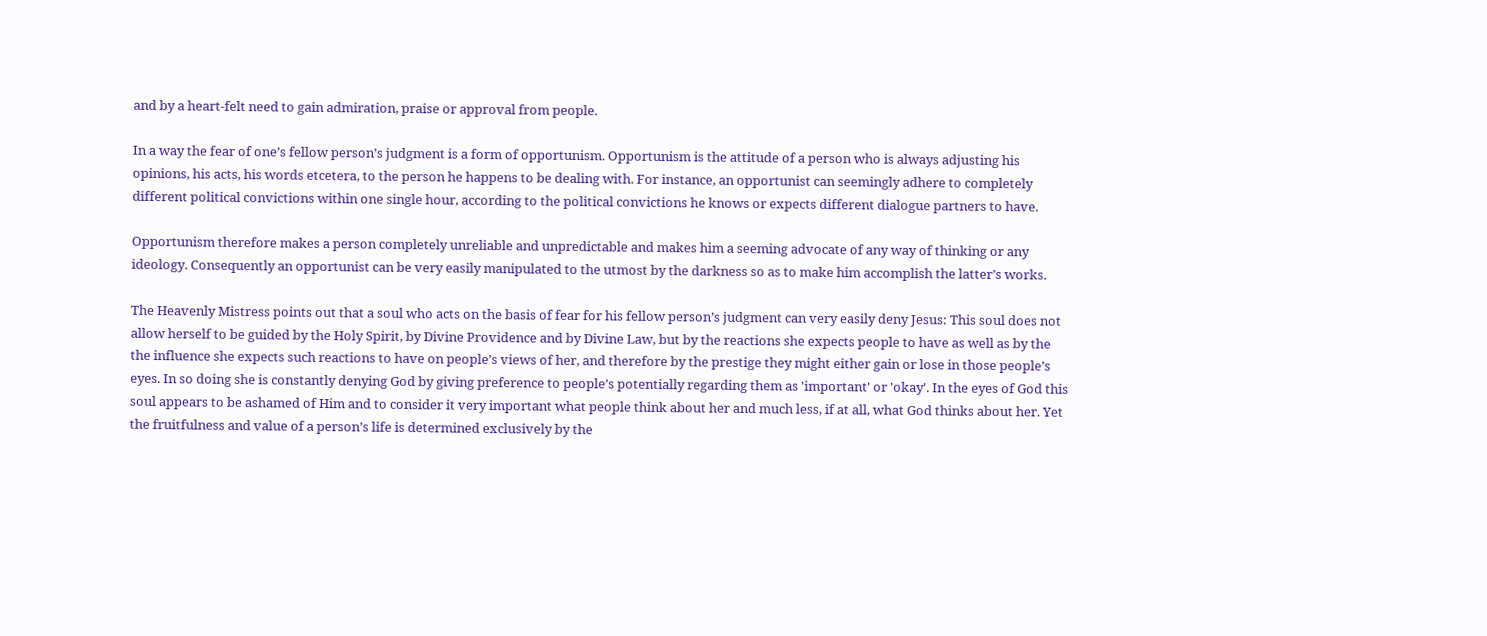and by a heart-felt need to gain admiration, praise or approval from people.

In a way the fear of one’s fellow person’s judgment is a form of opportunism. Opportunism is the attitude of a person who is always adjusting his opinions, his acts, his words etcetera, to the person he happens to be dealing with. For instance, an opportunist can seemingly adhere to completely different political convictions within one single hour, according to the political convictions he knows or expects different dialogue partners to have.

Opportunism therefore makes a person completely unreliable and unpredictable and makes him a seeming advocate of any way of thinking or any ideology. Consequently an opportunist can be very easily manipulated to the utmost by the darkness so as to make him accomplish the latter’s works.

The Heavenly Mistress points out that a soul who acts on the basis of fear for his fellow person’s judgment can very easily deny Jesus: This soul does not allow herself to be guided by the Holy Spirit, by Divine Providence and by Divine Law, but by the reactions she expects people to have as well as by the the influence she expects such reactions to have on people’s views of her, and therefore by the prestige they might either gain or lose in those people’s eyes. In so doing she is constantly denying God by giving preference to people’s potentially regarding them as 'important' or 'okay'. In the eyes of God this soul appears to be ashamed of Him and to consider it very important what people think about her and much less, if at all, what God thinks about her. Yet the fruitfulness and value of a person’s life is determined exclusively by the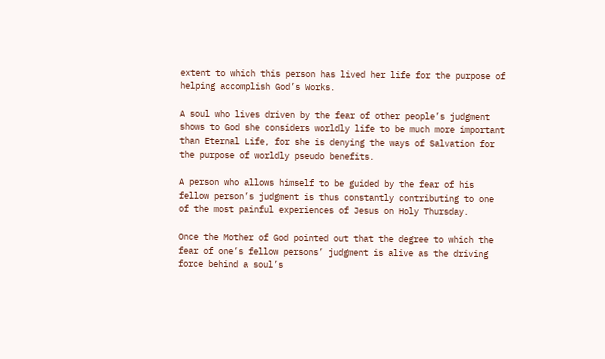extent to which this person has lived her life for the purpose of helping accomplish God’s Works.

A soul who lives driven by the fear of other people’s judgment shows to God she considers worldly life to be much more important than Eternal Life, for she is denying the ways of Salvation for the purpose of worldly pseudo benefits.

A person who allows himself to be guided by the fear of his fellow person’s judgment is thus constantly contributing to one of the most painful experiences of Jesus on Holy Thursday.

Once the Mother of God pointed out that the degree to which the fear of one’s fellow persons’ judgment is alive as the driving force behind a soul’s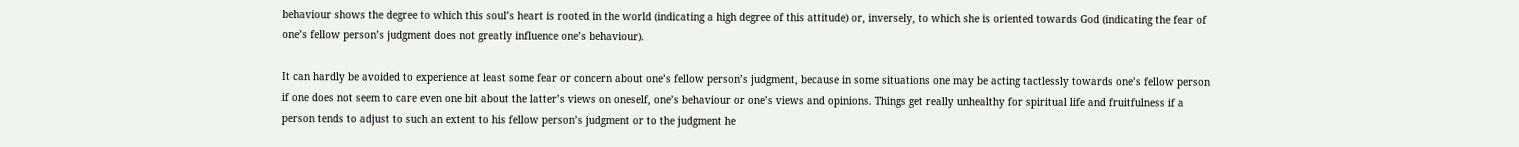behaviour shows the degree to which this soul’s heart is rooted in the world (indicating a high degree of this attitude) or, inversely, to which she is oriented towards God (indicating the fear of one’s fellow person’s judgment does not greatly influence one’s behaviour).

It can hardly be avoided to experience at least some fear or concern about one’s fellow person’s judgment, because in some situations one may be acting tactlessly towards one’s fellow person if one does not seem to care even one bit about the latter’s views on oneself, one’s behaviour or one’s views and opinions. Things get really unhealthy for spiritual life and fruitfulness if a person tends to adjust to such an extent to his fellow person’s judgment or to the judgment he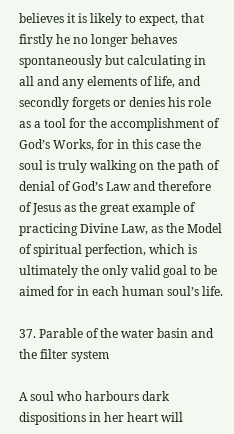believes it is likely to expect, that firstly he no longer behaves spontaneously but calculating in all and any elements of life, and secondly forgets or denies his role as a tool for the accomplishment of God’s Works, for in this case the soul is truly walking on the path of denial of God’s Law and therefore of Jesus as the great example of practicing Divine Law, as the Model of spiritual perfection, which is ultimately the only valid goal to be aimed for in each human soul’s life.

37. Parable of the water basin and the filter system

A soul who harbours dark dispositions in her heart will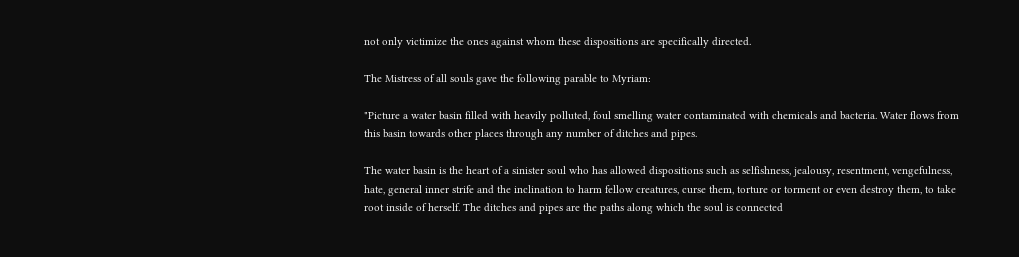not only victimize the ones against whom these dispositions are specifically directed.

The Mistress of all souls gave the following parable to Myriam:

"Picture a water basin filled with heavily polluted, foul smelling water contaminated with chemicals and bacteria. Water flows from this basin towards other places through any number of ditches and pipes.

The water basin is the heart of a sinister soul who has allowed dispositions such as selfishness, jealousy, resentment, vengefulness, hate, general inner strife and the inclination to harm fellow creatures, curse them, torture or torment or even destroy them, to take root inside of herself. The ditches and pipes are the paths along which the soul is connected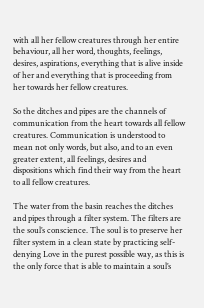with all her fellow creatures through her entire behaviour, all her word, thoughts, feelings, desires, aspirations, everything that is alive inside of her and everything that is proceeding from her towards her fellow creatures.

So the ditches and pipes are the channels of communication from the heart towards all fellow creatures. Communication is understood to mean not only words, but also, and to an even greater extent, all feelings, desires and dispositions which find their way from the heart to all fellow creatures.

The water from the basin reaches the ditches and pipes through a filter system. The filters are the soul’s conscience. The soul is to preserve her filter system in a clean state by practicing self-denying Love in the purest possible way, as this is the only force that is able to maintain a soul’s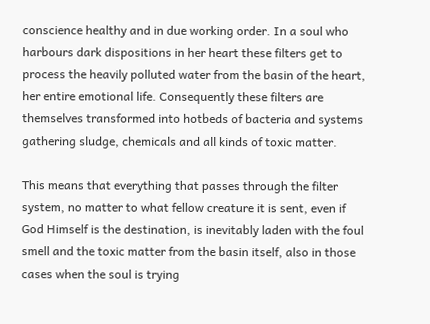conscience healthy and in due working order. In a soul who harbours dark dispositions in her heart these filters get to process the heavily polluted water from the basin of the heart, her entire emotional life. Consequently these filters are themselves transformed into hotbeds of bacteria and systems gathering sludge, chemicals and all kinds of toxic matter.

This means that everything that passes through the filter system, no matter to what fellow creature it is sent, even if God Himself is the destination, is inevitably laden with the foul smell and the toxic matter from the basin itself, also in those cases when the soul is trying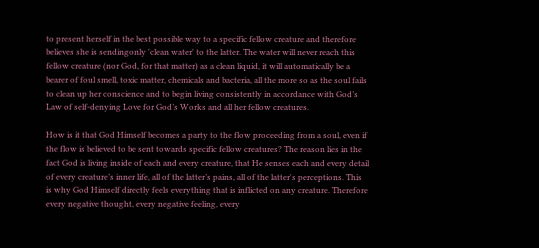to present herself in the best possible way to a specific fellow creature and therefore believes she is sendingonly 'clean water' to the latter. The water will never reach this fellow creature (nor God, for that matter) as a clean liquid, it will automatically be a bearer of foul smell, toxic matter, chemicals and bacteria, all the more so as the soul fails to clean up her conscience and to begin living consistently in accordance with God’s Law of self-denying Love for God’s Works and all her fellow creatures.

How is it that God Himself becomes a party to the flow proceeding from a soul, even if the flow is believed to be sent towards specific fellow creatures? The reason lies in the fact God is living inside of each and every creature, that He senses each and every detail of every creature’s inner life, all of the latter’s pains, all of the latter's perceptions. This is why God Himself directly feels everything that is inflicted on any creature. Therefore every negative thought, every negative feeling, every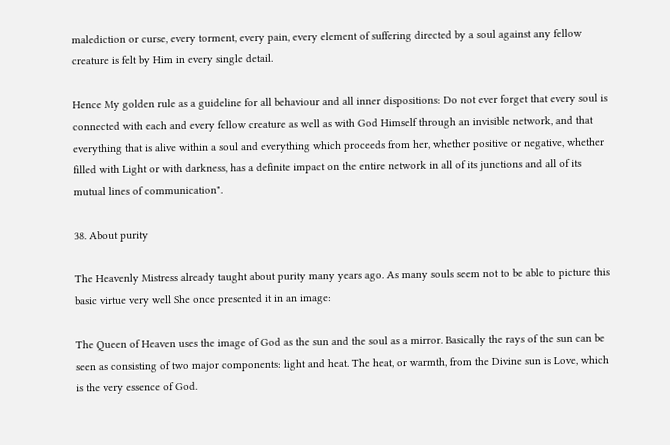malediction or curse, every torment, every pain, every element of suffering directed by a soul against any fellow creature is felt by Him in every single detail.

Hence My golden rule as a guideline for all behaviour and all inner dispositions: Do not ever forget that every soul is connected with each and every fellow creature as well as with God Himself through an invisible network, and that everything that is alive within a soul and everything which proceeds from her, whether positive or negative, whether filled with Light or with darkness, has a definite impact on the entire network in all of its junctions and all of its mutual lines of communication".

38. About purity

The Heavenly Mistress already taught about purity many years ago. As many souls seem not to be able to picture this basic virtue very well She once presented it in an image:

The Queen of Heaven uses the image of God as the sun and the soul as a mirror. Basically the rays of the sun can be seen as consisting of two major components: light and heat. The heat, or warmth, from the Divine sun is Love, which is the very essence of God.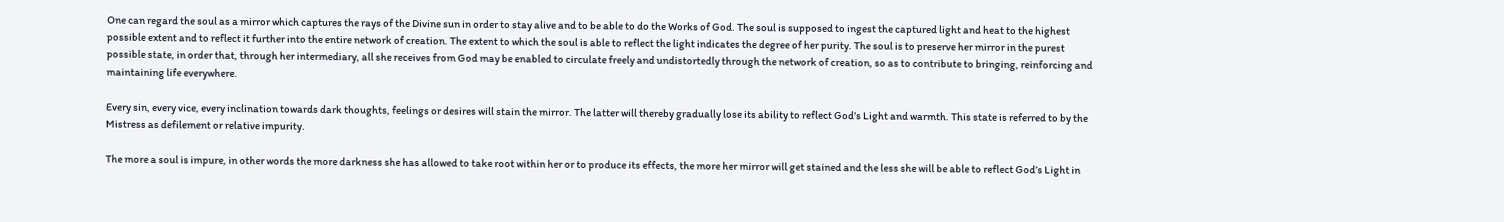One can regard the soul as a mirror which captures the rays of the Divine sun in order to stay alive and to be able to do the Works of God. The soul is supposed to ingest the captured light and heat to the highest possible extent and to reflect it further into the entire network of creation. The extent to which the soul is able to reflect the light indicates the degree of her purity. The soul is to preserve her mirror in the purest possible state, in order that, through her intermediary, all she receives from God may be enabled to circulate freely and undistortedly through the network of creation, so as to contribute to bringing, reinforcing and maintaining life everywhere.

Every sin, every vice, every inclination towards dark thoughts, feelings or desires will stain the mirror. The latter will thereby gradually lose its ability to reflect God’s Light and warmth. This state is referred to by the Mistress as defilement or relative impurity.

The more a soul is impure, in other words the more darkness she has allowed to take root within her or to produce its effects, the more her mirror will get stained and the less she will be able to reflect God’s Light in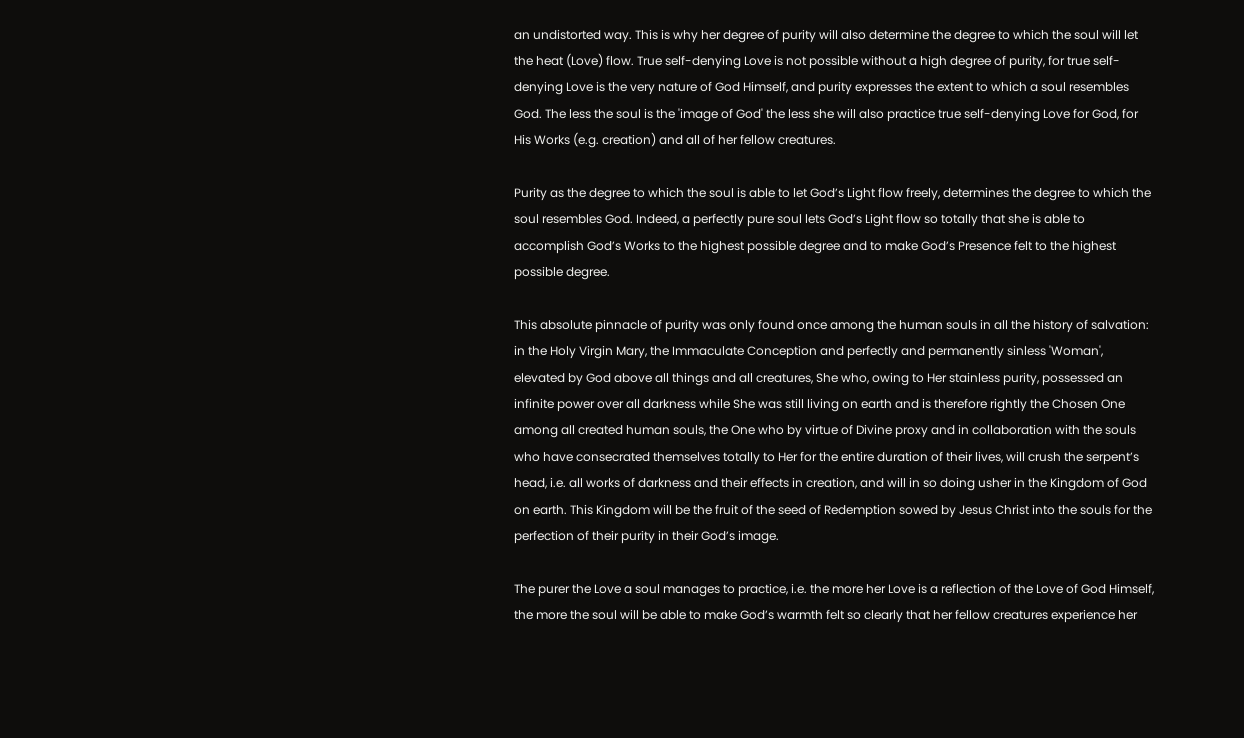an undistorted way. This is why her degree of purity will also determine the degree to which the soul will let the heat (Love) flow. True self-denying Love is not possible without a high degree of purity, for true self-denying Love is the very nature of God Himself, and purity expresses the extent to which a soul resembles God. The less the soul is the 'image of God' the less she will also practice true self-denying Love for God, for His Works (e.g. creation) and all of her fellow creatures.

Purity as the degree to which the soul is able to let God’s Light flow freely, determines the degree to which the soul resembles God. Indeed, a perfectly pure soul lets God’s Light flow so totally that she is able to accomplish God’s Works to the highest possible degree and to make God’s Presence felt to the highest possible degree.

This absolute pinnacle of purity was only found once among the human souls in all the history of salvation: in the Holy Virgin Mary, the Immaculate Conception and perfectly and permanently sinless 'Woman', elevated by God above all things and all creatures, She who, owing to Her stainless purity, possessed an infinite power over all darkness while She was still living on earth and is therefore rightly the Chosen One among all created human souls, the One who by virtue of Divine proxy and in collaboration with the souls who have consecrated themselves totally to Her for the entire duration of their lives, will crush the serpent’s head, i.e. all works of darkness and their effects in creation, and will in so doing usher in the Kingdom of God on earth. This Kingdom will be the fruit of the seed of Redemption sowed by Jesus Christ into the souls for the perfection of their purity in their God’s image.

The purer the Love a soul manages to practice, i.e. the more her Love is a reflection of the Love of God Himself, the more the soul will be able to make God’s warmth felt so clearly that her fellow creatures experience her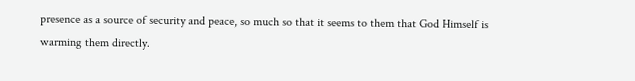presence as a source of security and peace, so much so that it seems to them that God Himself is warming them directly.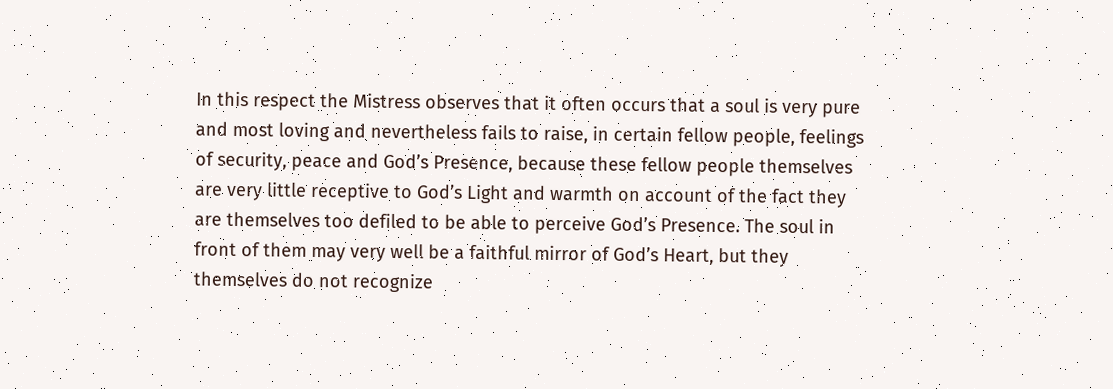In this respect the Mistress observes that it often occurs that a soul is very pure and most loving and nevertheless fails to raise, in certain fellow people, feelings of security, peace and God’s Presence, because these fellow people themselves are very little receptive to God’s Light and warmth on account of the fact they are themselves too defiled to be able to perceive God’s Presence. The soul in front of them may very well be a faithful mirror of God’s Heart, but they themselves do not recognize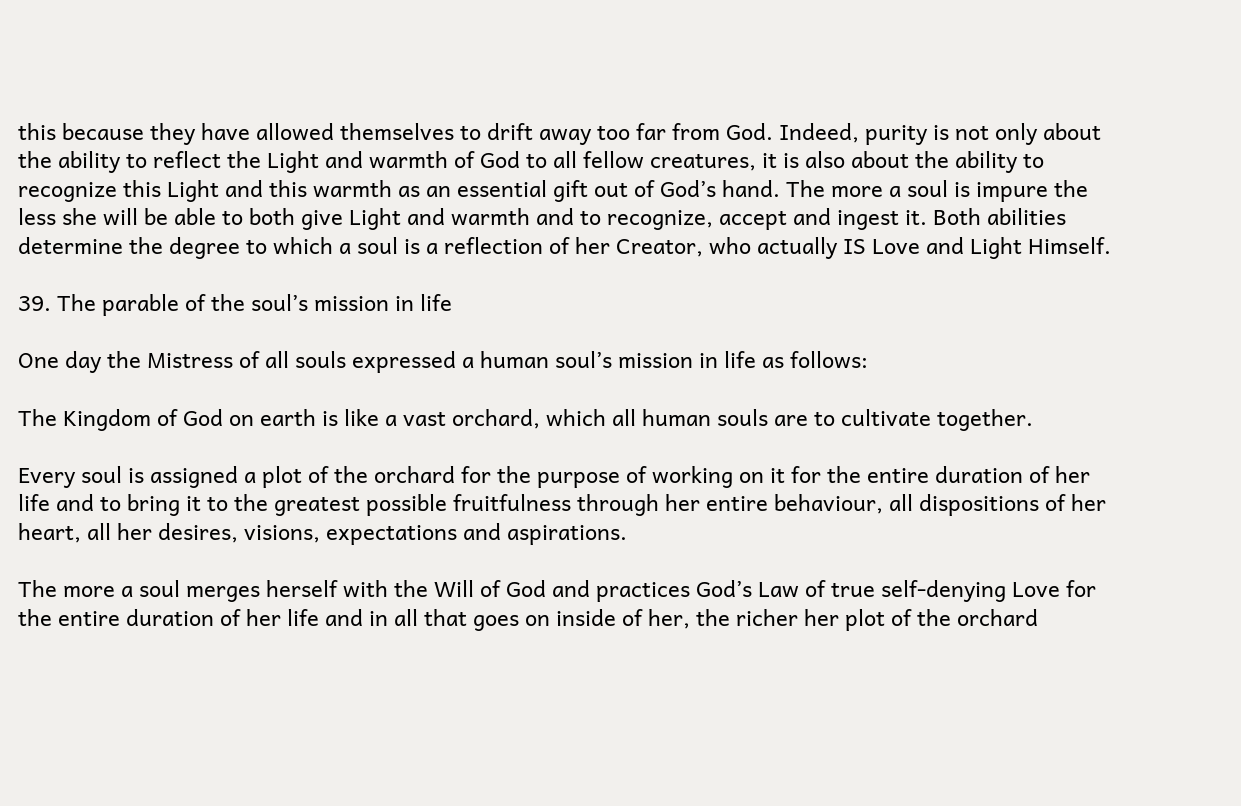this because they have allowed themselves to drift away too far from God. Indeed, purity is not only about the ability to reflect the Light and warmth of God to all fellow creatures, it is also about the ability to recognize this Light and this warmth as an essential gift out of God’s hand. The more a soul is impure the less she will be able to both give Light and warmth and to recognize, accept and ingest it. Both abilities determine the degree to which a soul is a reflection of her Creator, who actually IS Love and Light Himself.

39. The parable of the soul’s mission in life

One day the Mistress of all souls expressed a human soul’s mission in life as follows:

The Kingdom of God on earth is like a vast orchard, which all human souls are to cultivate together.

Every soul is assigned a plot of the orchard for the purpose of working on it for the entire duration of her life and to bring it to the greatest possible fruitfulness through her entire behaviour, all dispositions of her heart, all her desires, visions, expectations and aspirations.

The more a soul merges herself with the Will of God and practices God’s Law of true self-denying Love for the entire duration of her life and in all that goes on inside of her, the richer her plot of the orchard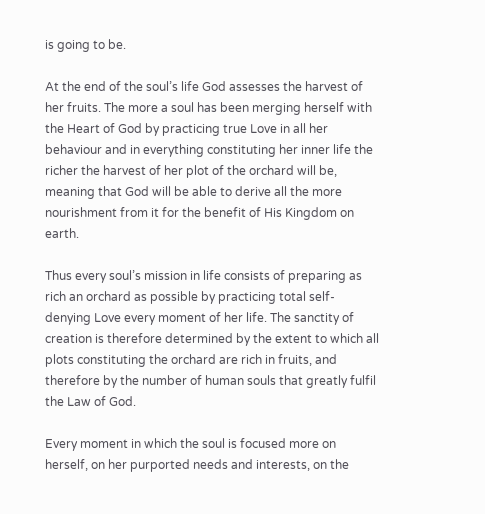is going to be.

At the end of the soul’s life God assesses the harvest of her fruits. The more a soul has been merging herself with the Heart of God by practicing true Love in all her behaviour and in everything constituting her inner life the richer the harvest of her plot of the orchard will be, meaning that God will be able to derive all the more nourishment from it for the benefit of His Kingdom on earth.

Thus every soul’s mission in life consists of preparing as rich an orchard as possible by practicing total self-denying Love every moment of her life. The sanctity of creation is therefore determined by the extent to which all plots constituting the orchard are rich in fruits, and therefore by the number of human souls that greatly fulfil the Law of God.

Every moment in which the soul is focused more on herself, on her purported needs and interests, on the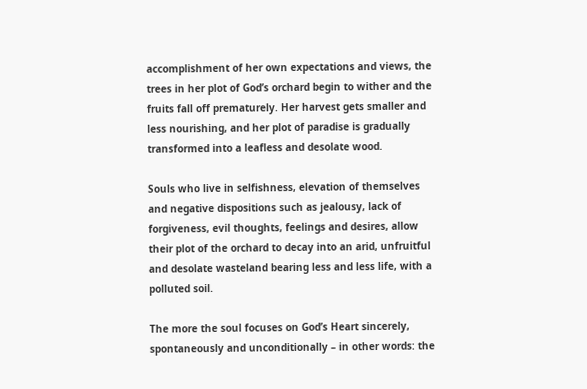accomplishment of her own expectations and views, the trees in her plot of God’s orchard begin to wither and the fruits fall off prematurely. Her harvest gets smaller and less nourishing, and her plot of paradise is gradually transformed into a leafless and desolate wood.

Souls who live in selfishness, elevation of themselves and negative dispositions such as jealousy, lack of forgiveness, evil thoughts, feelings and desires, allow their plot of the orchard to decay into an arid, unfruitful and desolate wasteland bearing less and less life, with a polluted soil.

The more the soul focuses on God’s Heart sincerely, spontaneously and unconditionally – in other words: the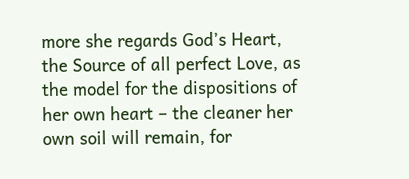more she regards God’s Heart, the Source of all perfect Love, as the model for the dispositions of her own heart – the cleaner her own soil will remain, for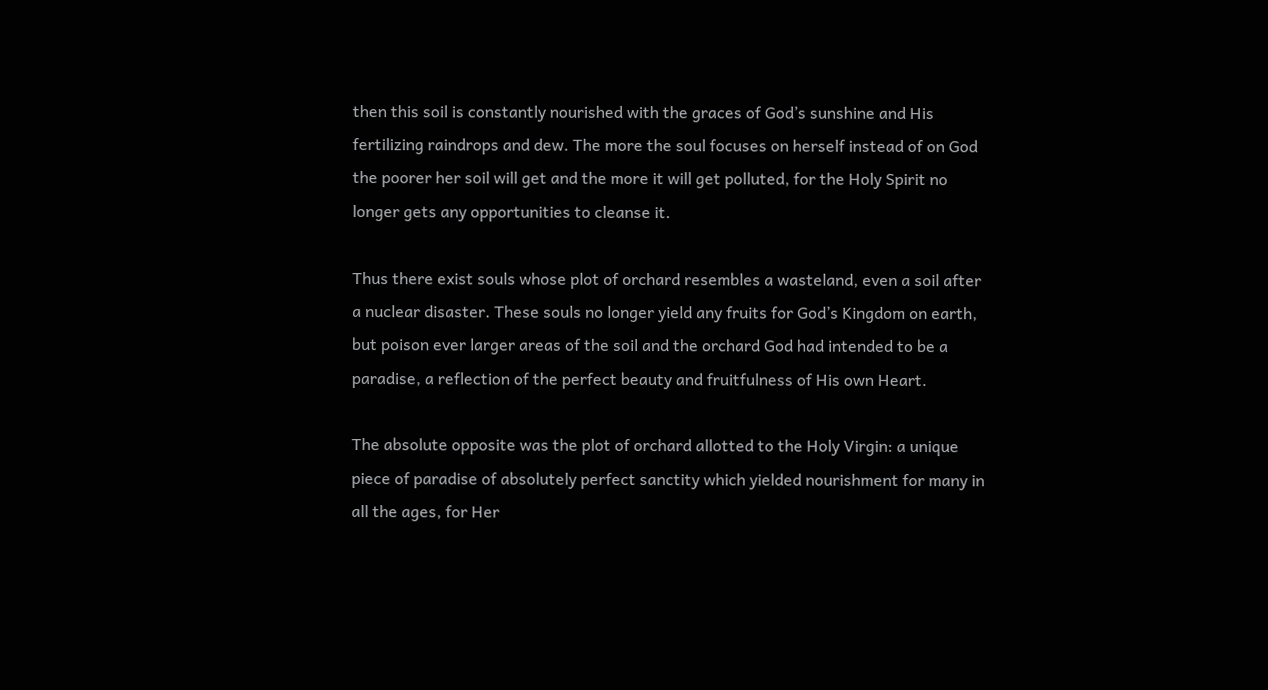then this soil is constantly nourished with the graces of God’s sunshine and His fertilizing raindrops and dew. The more the soul focuses on herself instead of on God the poorer her soil will get and the more it will get polluted, for the Holy Spirit no longer gets any opportunities to cleanse it.

Thus there exist souls whose plot of orchard resembles a wasteland, even a soil after a nuclear disaster. These souls no longer yield any fruits for God’s Kingdom on earth, but poison ever larger areas of the soil and the orchard God had intended to be a paradise, a reflection of the perfect beauty and fruitfulness of His own Heart.

The absolute opposite was the plot of orchard allotted to the Holy Virgin: a unique piece of paradise of absolutely perfect sanctity which yielded nourishment for many in all the ages, for Her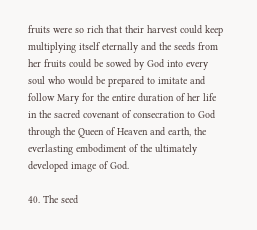fruits were so rich that their harvest could keep multiplying itself eternally and the seeds from her fruits could be sowed by God into every soul who would be prepared to imitate and follow Mary for the entire duration of her life in the sacred covenant of consecration to God through the Queen of Heaven and earth, the everlasting embodiment of the ultimately developed image of God.

40. The seed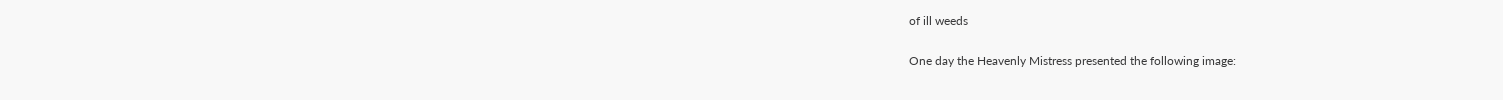of ill weeds

One day the Heavenly Mistress presented the following image: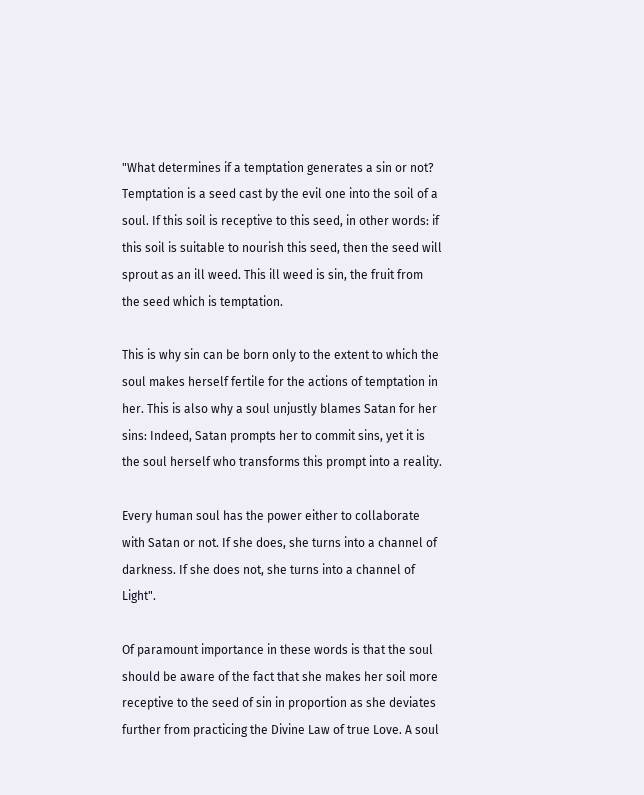"What determines if a temptation generates a sin or not? Temptation is a seed cast by the evil one into the soil of a soul. If this soil is receptive to this seed, in other words: if this soil is suitable to nourish this seed, then the seed will sprout as an ill weed. This ill weed is sin, the fruit from the seed which is temptation.

This is why sin can be born only to the extent to which the soul makes herself fertile for the actions of temptation in her. This is also why a soul unjustly blames Satan for her sins: Indeed, Satan prompts her to commit sins, yet it is the soul herself who transforms this prompt into a reality.

Every human soul has the power either to collaborate with Satan or not. If she does, she turns into a channel of darkness. If she does not, she turns into a channel of Light".

Of paramount importance in these words is that the soul should be aware of the fact that she makes her soil more receptive to the seed of sin in proportion as she deviates further from practicing the Divine Law of true Love. A soul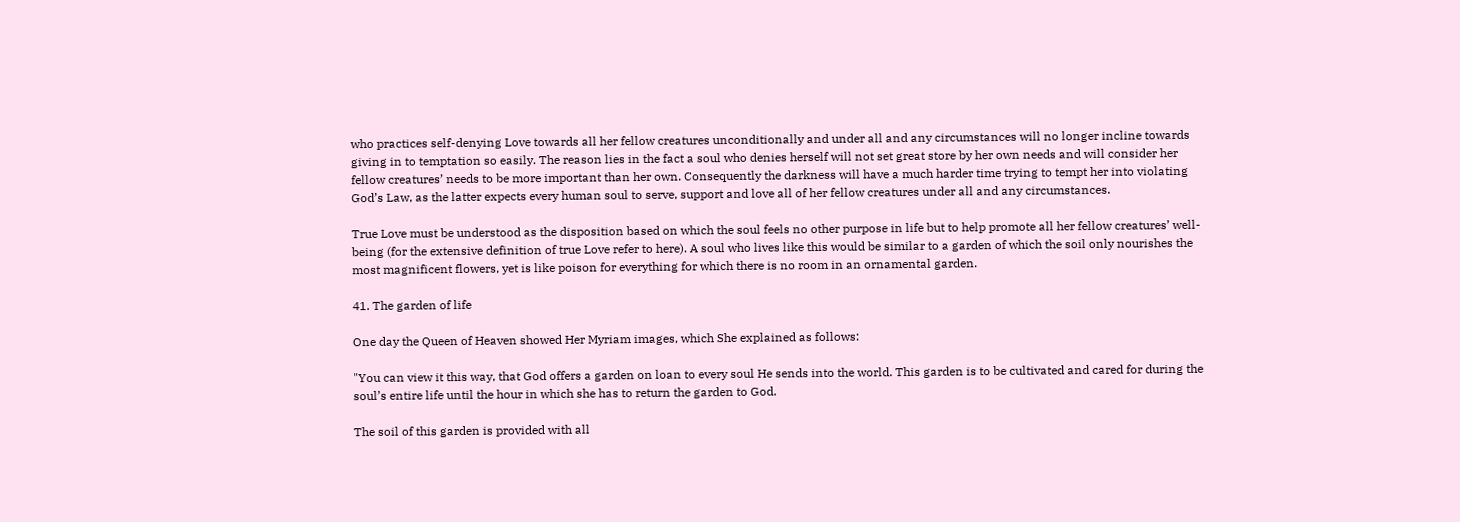who practices self-denying Love towards all her fellow creatures unconditionally and under all and any circumstances will no longer incline towards giving in to temptation so easily. The reason lies in the fact a soul who denies herself will not set great store by her own needs and will consider her fellow creatures’ needs to be more important than her own. Consequently the darkness will have a much harder time trying to tempt her into violating God’s Law, as the latter expects every human soul to serve, support and love all of her fellow creatures under all and any circumstances.

True Love must be understood as the disposition based on which the soul feels no other purpose in life but to help promote all her fellow creatures’ well-being (for the extensive definition of true Love refer to here). A soul who lives like this would be similar to a garden of which the soil only nourishes the most magnificent flowers, yet is like poison for everything for which there is no room in an ornamental garden.

41. The garden of life

One day the Queen of Heaven showed Her Myriam images, which She explained as follows:

"You can view it this way, that God offers a garden on loan to every soul He sends into the world. This garden is to be cultivated and cared for during the soul’s entire life until the hour in which she has to return the garden to God.

The soil of this garden is provided with all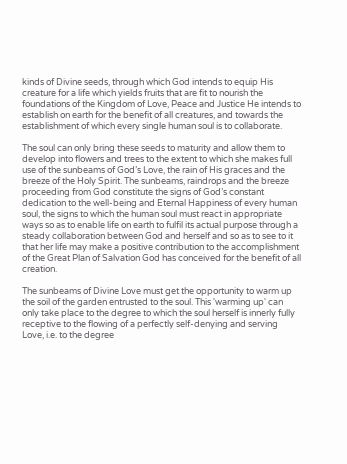kinds of Divine seeds, through which God intends to equip His creature for a life which yields fruits that are fit to nourish the foundations of the Kingdom of Love, Peace and Justice He intends to establish on earth for the benefit of all creatures, and towards the establishment of which every single human soul is to collaborate.

The soul can only bring these seeds to maturity and allow them to develop into flowers and trees to the extent to which she makes full use of the sunbeams of God’s Love, the rain of His graces and the breeze of the Holy Spirit. The sunbeams, raindrops and the breeze proceeding from God constitute the signs of God’s constant dedication to the well-being and Eternal Happiness of every human soul, the signs to which the human soul must react in appropriate ways so as to enable life on earth to fulfil its actual purpose through a steady collaboration between God and herself and so as to see to it that her life may make a positive contribution to the accomplishment of the Great Plan of Salvation God has conceived for the benefit of all creation.

The sunbeams of Divine Love must get the opportunity to warm up the soil of the garden entrusted to the soul. This 'warming up' can only take place to the degree to which the soul herself is innerly fully receptive to the flowing of a perfectly self-denying and serving Love, i.e. to the degree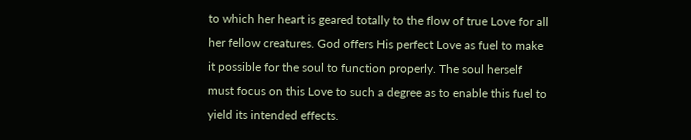to which her heart is geared totally to the flow of true Love for all her fellow creatures. God offers His perfect Love as fuel to make it possible for the soul to function properly. The soul herself must focus on this Love to such a degree as to enable this fuel to yield its intended effects.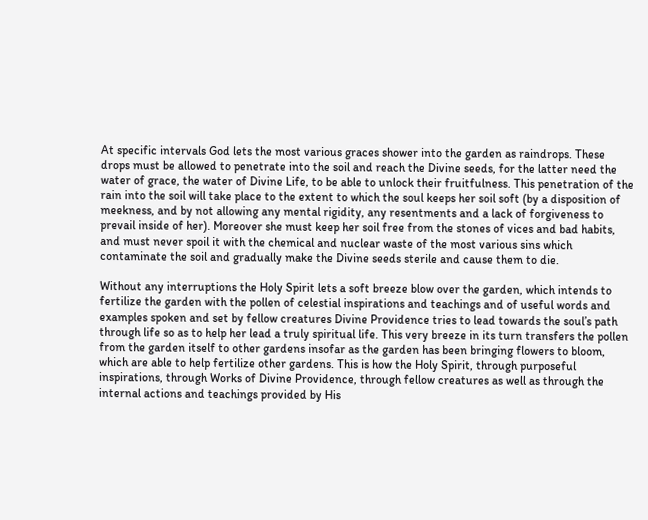At specific intervals God lets the most various graces shower into the garden as raindrops. These drops must be allowed to penetrate into the soil and reach the Divine seeds, for the latter need the water of grace, the water of Divine Life, to be able to unlock their fruitfulness. This penetration of the rain into the soil will take place to the extent to which the soul keeps her soil soft (by a disposition of meekness, and by not allowing any mental rigidity, any resentments and a lack of forgiveness to prevail inside of her). Moreover she must keep her soil free from the stones of vices and bad habits, and must never spoil it with the chemical and nuclear waste of the most various sins which contaminate the soil and gradually make the Divine seeds sterile and cause them to die.

Without any interruptions the Holy Spirit lets a soft breeze blow over the garden, which intends to fertilize the garden with the pollen of celestial inspirations and teachings and of useful words and examples spoken and set by fellow creatures Divine Providence tries to lead towards the soul’s path through life so as to help her lead a truly spiritual life. This very breeze in its turn transfers the pollen from the garden itself to other gardens insofar as the garden has been bringing flowers to bloom, which are able to help fertilize other gardens. This is how the Holy Spirit, through purposeful inspirations, through Works of Divine Providence, through fellow creatures as well as through the internal actions and teachings provided by His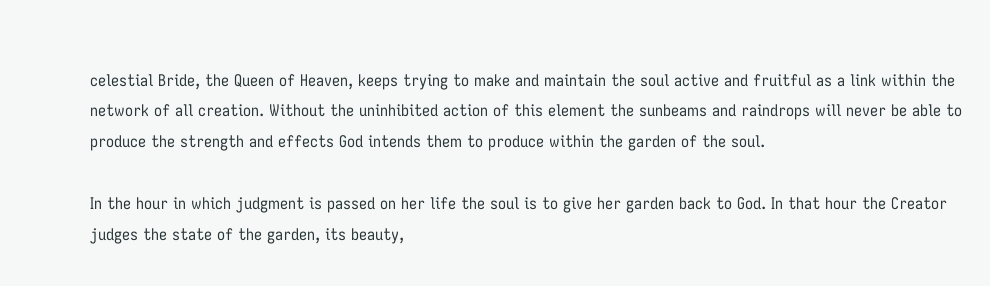celestial Bride, the Queen of Heaven, keeps trying to make and maintain the soul active and fruitful as a link within the network of all creation. Without the uninhibited action of this element the sunbeams and raindrops will never be able to produce the strength and effects God intends them to produce within the garden of the soul.

In the hour in which judgment is passed on her life the soul is to give her garden back to God. In that hour the Creator judges the state of the garden, its beauty,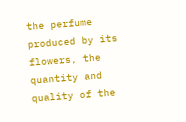the perfume produced by its flowers, the quantity and quality of the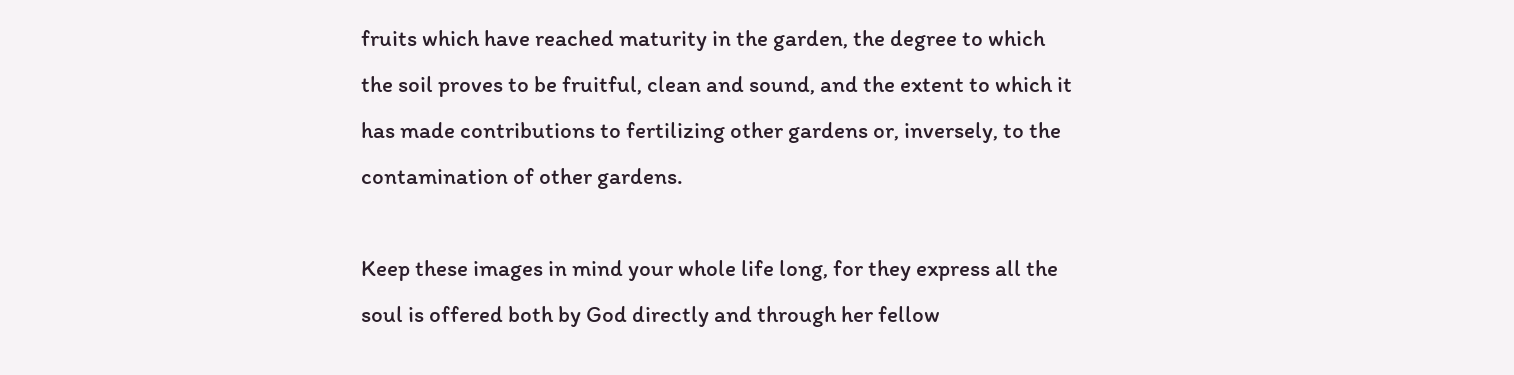fruits which have reached maturity in the garden, the degree to which the soil proves to be fruitful, clean and sound, and the extent to which it has made contributions to fertilizing other gardens or, inversely, to the contamination of other gardens.

Keep these images in mind your whole life long, for they express all the soul is offered both by God directly and through her fellow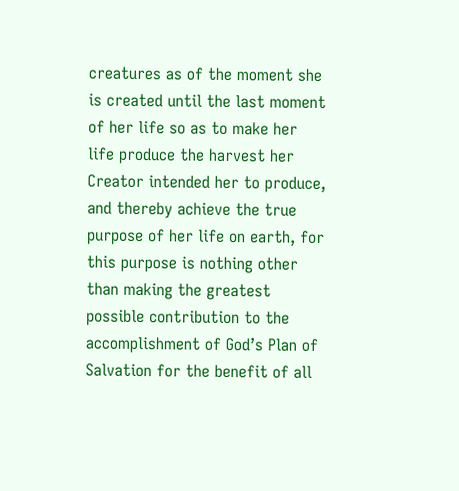creatures as of the moment she is created until the last moment of her life so as to make her life produce the harvest her Creator intended her to produce, and thereby achieve the true purpose of her life on earth, for this purpose is nothing other than making the greatest possible contribution to the accomplishment of God’s Plan of Salvation for the benefit of all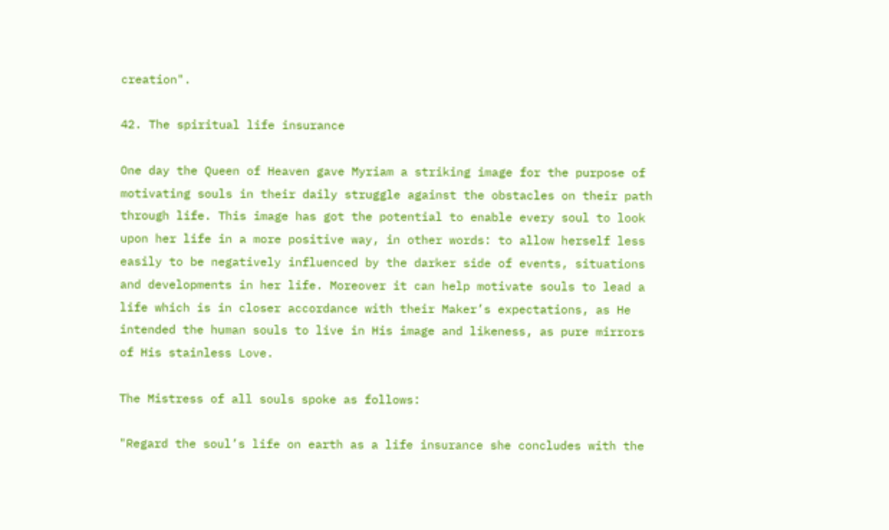creation".

42. The spiritual life insurance

One day the Queen of Heaven gave Myriam a striking image for the purpose of motivating souls in their daily struggle against the obstacles on their path through life. This image has got the potential to enable every soul to look upon her life in a more positive way, in other words: to allow herself less easily to be negatively influenced by the darker side of events, situations and developments in her life. Moreover it can help motivate souls to lead a life which is in closer accordance with their Maker’s expectations, as He intended the human souls to live in His image and likeness, as pure mirrors of His stainless Love.

The Mistress of all souls spoke as follows:

"Regard the soul’s life on earth as a life insurance she concludes with the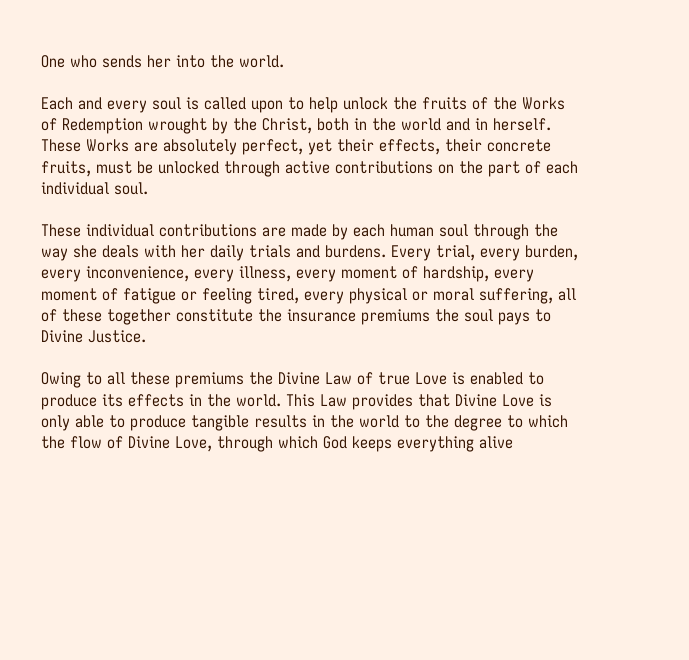One who sends her into the world.

Each and every soul is called upon to help unlock the fruits of the Works of Redemption wrought by the Christ, both in the world and in herself. These Works are absolutely perfect, yet their effects, their concrete fruits, must be unlocked through active contributions on the part of each individual soul.

These individual contributions are made by each human soul through the way she deals with her daily trials and burdens. Every trial, every burden, every inconvenience, every illness, every moment of hardship, every moment of fatigue or feeling tired, every physical or moral suffering, all of these together constitute the insurance premiums the soul pays to Divine Justice.

Owing to all these premiums the Divine Law of true Love is enabled to produce its effects in the world. This Law provides that Divine Love is only able to produce tangible results in the world to the degree to which the flow of Divine Love, through which God keeps everything alive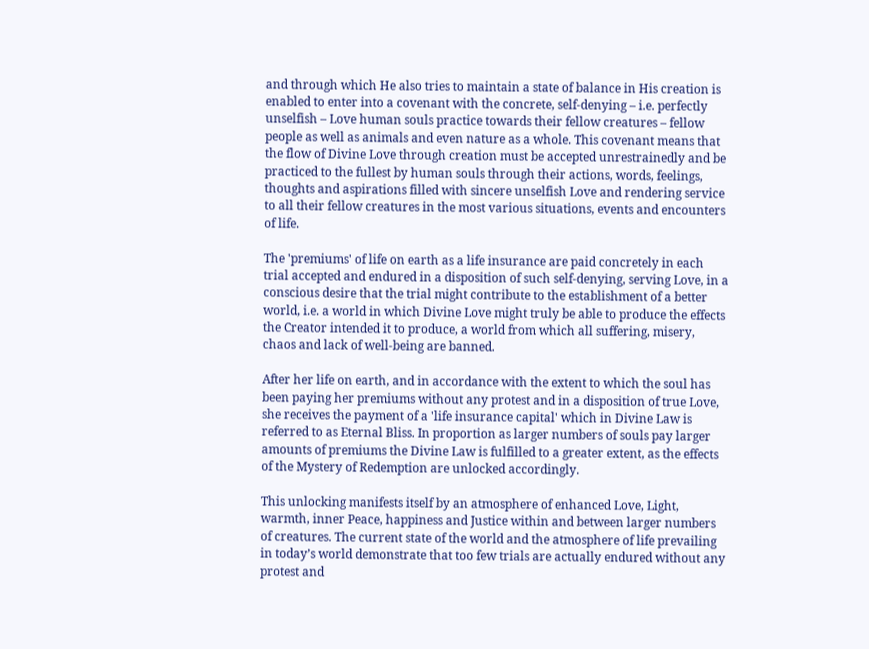and through which He also tries to maintain a state of balance in His creation is enabled to enter into a covenant with the concrete, self-denying – i.e. perfectly unselfish – Love human souls practice towards their fellow creatures – fellow people as well as animals and even nature as a whole. This covenant means that the flow of Divine Love through creation must be accepted unrestrainedly and be practiced to the fullest by human souls through their actions, words, feelings, thoughts and aspirations filled with sincere unselfish Love and rendering service to all their fellow creatures in the most various situations, events and encounters of life.

The 'premiums' of life on earth as a life insurance are paid concretely in each trial accepted and endured in a disposition of such self-denying, serving Love, in a conscious desire that the trial might contribute to the establishment of a better world, i.e. a world in which Divine Love might truly be able to produce the effects the Creator intended it to produce, a world from which all suffering, misery, chaos and lack of well-being are banned.

After her life on earth, and in accordance with the extent to which the soul has been paying her premiums without any protest and in a disposition of true Love, she receives the payment of a 'life insurance capital' which in Divine Law is referred to as Eternal Bliss. In proportion as larger numbers of souls pay larger amounts of premiums the Divine Law is fulfilled to a greater extent, as the effects of the Mystery of Redemption are unlocked accordingly.

This unlocking manifests itself by an atmosphere of enhanced Love, Light, warmth, inner Peace, happiness and Justice within and between larger numbers of creatures. The current state of the world and the atmosphere of life prevailing in today’s world demonstrate that too few trials are actually endured without any protest and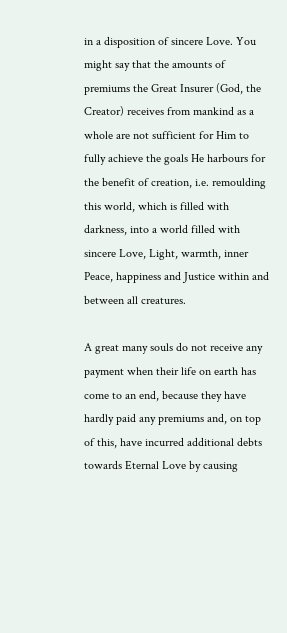in a disposition of sincere Love. You might say that the amounts of premiums the Great Insurer (God, the Creator) receives from mankind as a whole are not sufficient for Him to fully achieve the goals He harbours for the benefit of creation, i.e. remoulding this world, which is filled with darkness, into a world filled with sincere Love, Light, warmth, inner Peace, happiness and Justice within and between all creatures.

A great many souls do not receive any payment when their life on earth has come to an end, because they have hardly paid any premiums and, on top of this, have incurred additional debts towards Eternal Love by causing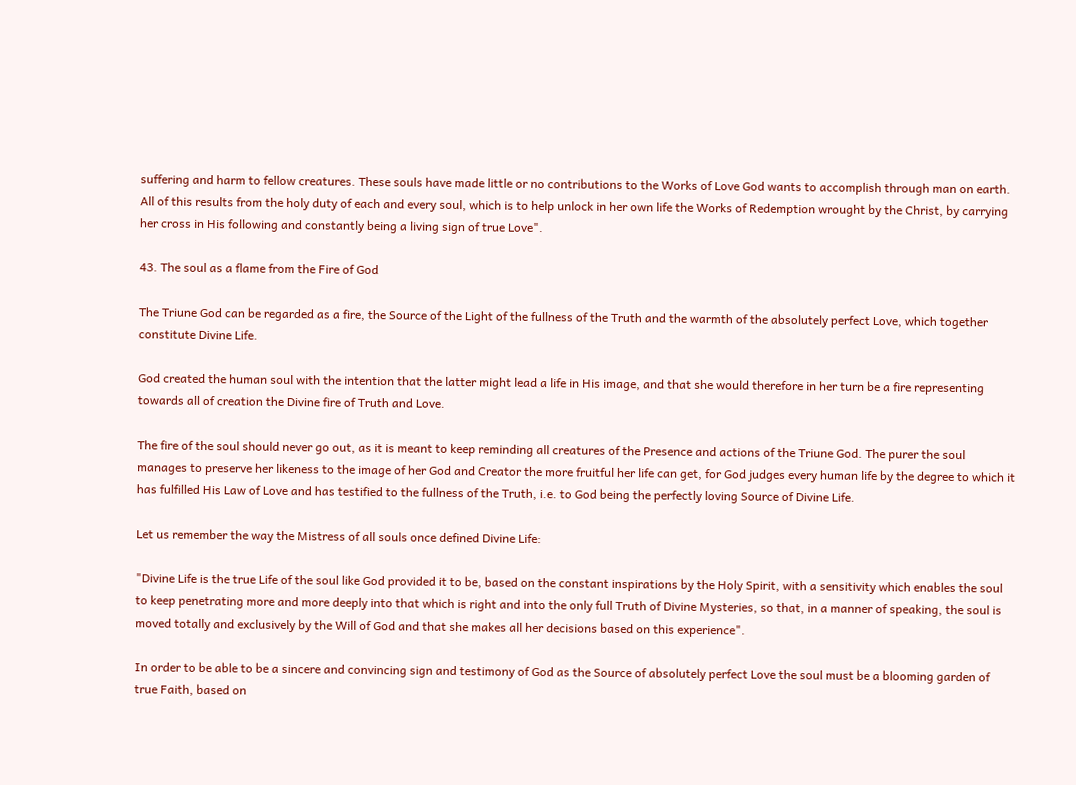suffering and harm to fellow creatures. These souls have made little or no contributions to the Works of Love God wants to accomplish through man on earth. All of this results from the holy duty of each and every soul, which is to help unlock in her own life the Works of Redemption wrought by the Christ, by carrying her cross in His following and constantly being a living sign of true Love".

43. The soul as a flame from the Fire of God

The Triune God can be regarded as a fire, the Source of the Light of the fullness of the Truth and the warmth of the absolutely perfect Love, which together constitute Divine Life.

God created the human soul with the intention that the latter might lead a life in His image, and that she would therefore in her turn be a fire representing towards all of creation the Divine fire of Truth and Love.

The fire of the soul should never go out, as it is meant to keep reminding all creatures of the Presence and actions of the Triune God. The purer the soul manages to preserve her likeness to the image of her God and Creator the more fruitful her life can get, for God judges every human life by the degree to which it has fulfilled His Law of Love and has testified to the fullness of the Truth, i.e. to God being the perfectly loving Source of Divine Life.

Let us remember the way the Mistress of all souls once defined Divine Life:

"Divine Life is the true Life of the soul like God provided it to be, based on the constant inspirations by the Holy Spirit, with a sensitivity which enables the soul to keep penetrating more and more deeply into that which is right and into the only full Truth of Divine Mysteries, so that, in a manner of speaking, the soul is moved totally and exclusively by the Will of God and that she makes all her decisions based on this experience".

In order to be able to be a sincere and convincing sign and testimony of God as the Source of absolutely perfect Love the soul must be a blooming garden of true Faith, based on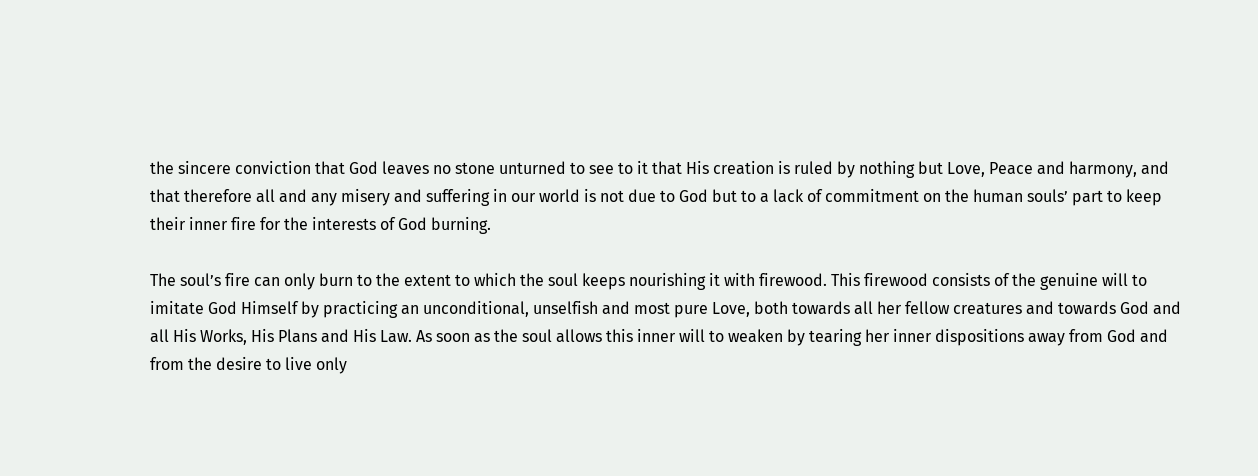the sincere conviction that God leaves no stone unturned to see to it that His creation is ruled by nothing but Love, Peace and harmony, and that therefore all and any misery and suffering in our world is not due to God but to a lack of commitment on the human souls’ part to keep their inner fire for the interests of God burning.

The soul’s fire can only burn to the extent to which the soul keeps nourishing it with firewood. This firewood consists of the genuine will to imitate God Himself by practicing an unconditional, unselfish and most pure Love, both towards all her fellow creatures and towards God and all His Works, His Plans and His Law. As soon as the soul allows this inner will to weaken by tearing her inner dispositions away from God and from the desire to live only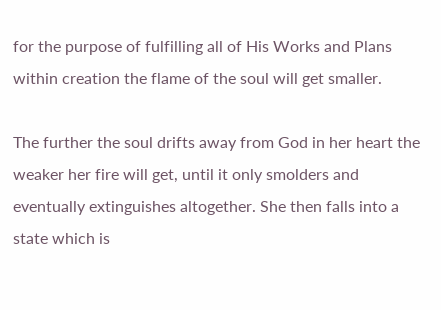for the purpose of fulfilling all of His Works and Plans within creation the flame of the soul will get smaller.

The further the soul drifts away from God in her heart the weaker her fire will get, until it only smolders and eventually extinguishes altogether. She then falls into a state which is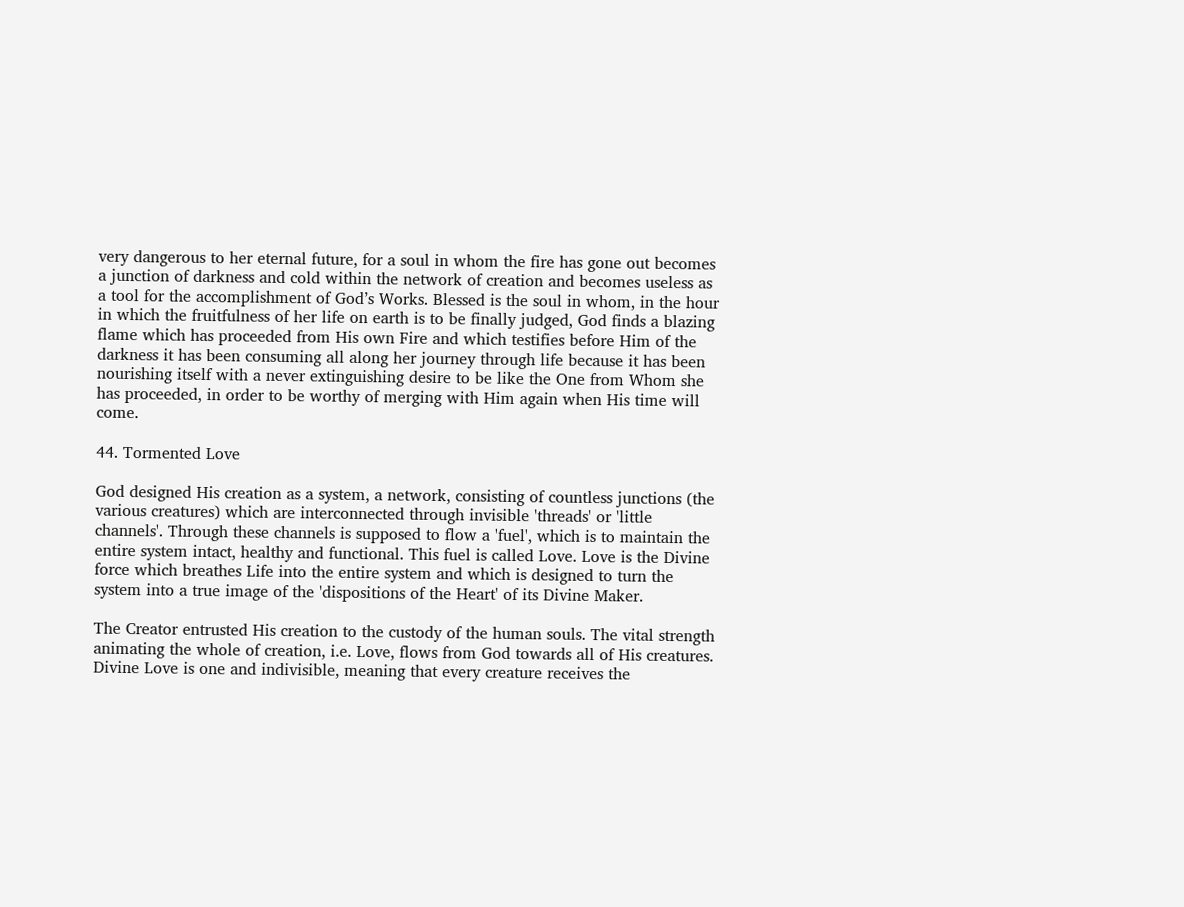very dangerous to her eternal future, for a soul in whom the fire has gone out becomes a junction of darkness and cold within the network of creation and becomes useless as a tool for the accomplishment of God’s Works. Blessed is the soul in whom, in the hour in which the fruitfulness of her life on earth is to be finally judged, God finds a blazing flame which has proceeded from His own Fire and which testifies before Him of the darkness it has been consuming all along her journey through life because it has been nourishing itself with a never extinguishing desire to be like the One from Whom she has proceeded, in order to be worthy of merging with Him again when His time will come.

44. Tormented Love

God designed His creation as a system, a network, consisting of countless junctions (the various creatures) which are interconnected through invisible 'threads' or 'little channels'. Through these channels is supposed to flow a 'fuel', which is to maintain the entire system intact, healthy and functional. This fuel is called Love. Love is the Divine force which breathes Life into the entire system and which is designed to turn the system into a true image of the 'dispositions of the Heart' of its Divine Maker.

The Creator entrusted His creation to the custody of the human souls. The vital strength animating the whole of creation, i.e. Love, flows from God towards all of His creatures. Divine Love is one and indivisible, meaning that every creature receives the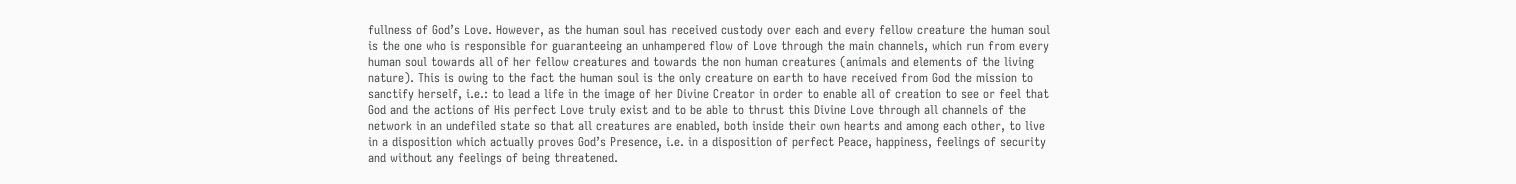fullness of God’s Love. However, as the human soul has received custody over each and every fellow creature the human soul is the one who is responsible for guaranteeing an unhampered flow of Love through the main channels, which run from every human soul towards all of her fellow creatures and towards the non human creatures (animals and elements of the living nature). This is owing to the fact the human soul is the only creature on earth to have received from God the mission to sanctify herself, i.e.: to lead a life in the image of her Divine Creator in order to enable all of creation to see or feel that God and the actions of His perfect Love truly exist and to be able to thrust this Divine Love through all channels of the network in an undefiled state so that all creatures are enabled, both inside their own hearts and among each other, to live in a disposition which actually proves God’s Presence, i.e. in a disposition of perfect Peace, happiness, feelings of security and without any feelings of being threatened.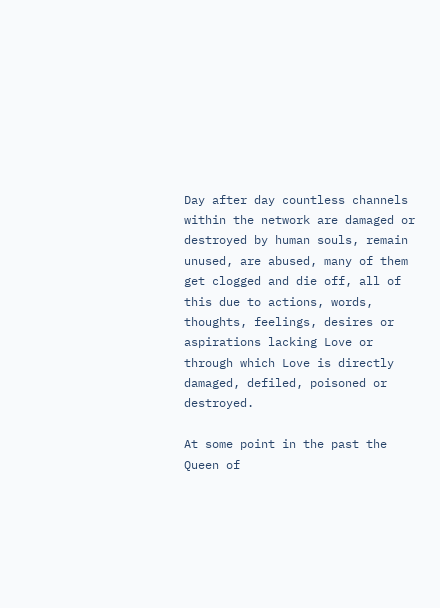Day after day countless channels within the network are damaged or destroyed by human souls, remain unused, are abused, many of them get clogged and die off, all of this due to actions, words, thoughts, feelings, desires or aspirations lacking Love or through which Love is directly damaged, defiled, poisoned or destroyed.

At some point in the past the Queen of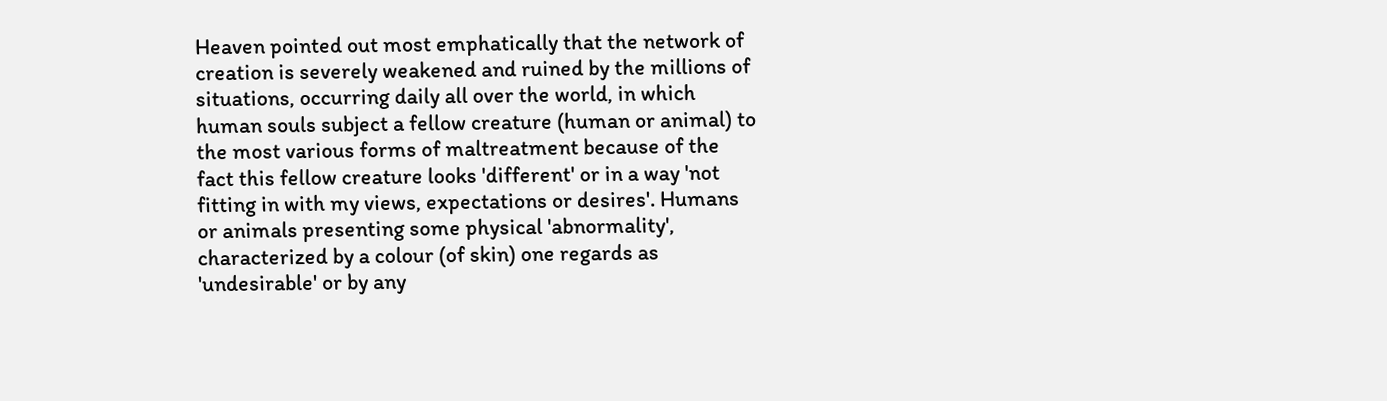Heaven pointed out most emphatically that the network of creation is severely weakened and ruined by the millions of situations, occurring daily all over the world, in which human souls subject a fellow creature (human or animal) to the most various forms of maltreatment because of the fact this fellow creature looks 'different' or in a way 'not fitting in with my views, expectations or desires'. Humans or animals presenting some physical 'abnormality', characterized by a colour (of skin) one regards as 'undesirable' or by any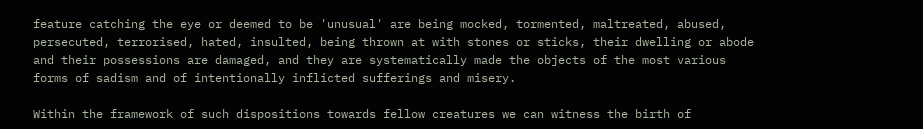feature catching the eye or deemed to be 'unusual' are being mocked, tormented, maltreated, abused, persecuted, terrorised, hated, insulted, being thrown at with stones or sticks, their dwelling or abode and their possessions are damaged, and they are systematically made the objects of the most various forms of sadism and of intentionally inflicted sufferings and misery.

Within the framework of such dispositions towards fellow creatures we can witness the birth of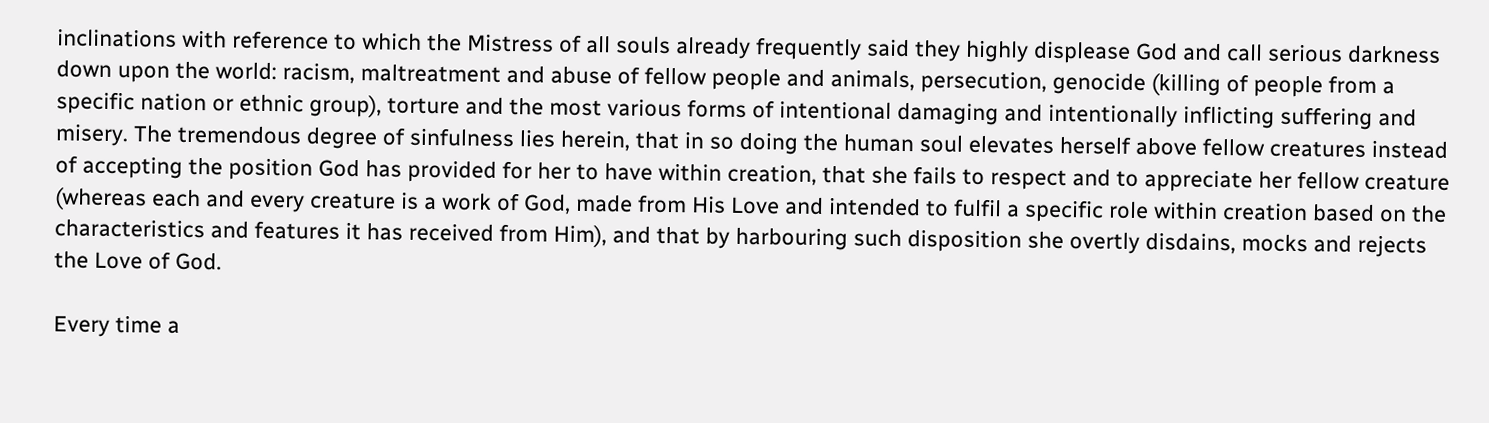inclinations with reference to which the Mistress of all souls already frequently said they highly displease God and call serious darkness down upon the world: racism, maltreatment and abuse of fellow people and animals, persecution, genocide (killing of people from a specific nation or ethnic group), torture and the most various forms of intentional damaging and intentionally inflicting suffering and misery. The tremendous degree of sinfulness lies herein, that in so doing the human soul elevates herself above fellow creatures instead of accepting the position God has provided for her to have within creation, that she fails to respect and to appreciate her fellow creature (whereas each and every creature is a work of God, made from His Love and intended to fulfil a specific role within creation based on the characteristics and features it has received from Him), and that by harbouring such disposition she overtly disdains, mocks and rejects the Love of God.

Every time a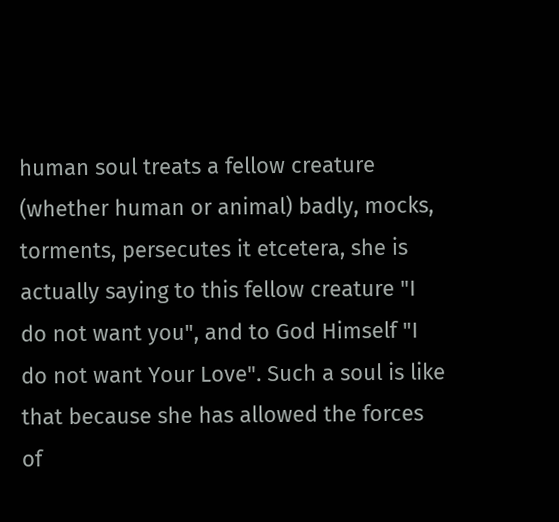human soul treats a fellow creature (whether human or animal) badly, mocks, torments, persecutes it etcetera, she is actually saying to this fellow creature "I do not want you", and to God Himself "I do not want Your Love". Such a soul is like that because she has allowed the forces of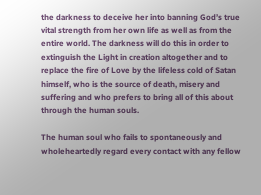the darkness to deceive her into banning God’s true vital strength from her own life as well as from the entire world. The darkness will do this in order to extinguish the Light in creation altogether and to replace the fire of Love by the lifeless cold of Satan himself, who is the source of death, misery and suffering and who prefers to bring all of this about through the human souls.

The human soul who fails to spontaneously and wholeheartedly regard every contact with any fellow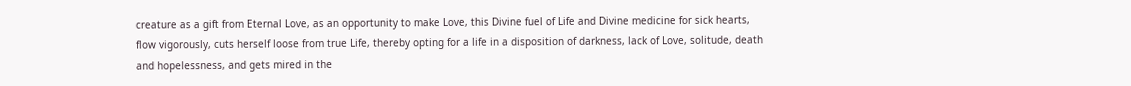creature as a gift from Eternal Love, as an opportunity to make Love, this Divine fuel of Life and Divine medicine for sick hearts, flow vigorously, cuts herself loose from true Life, thereby opting for a life in a disposition of darkness, lack of Love, solitude, death and hopelessness, and gets mired in the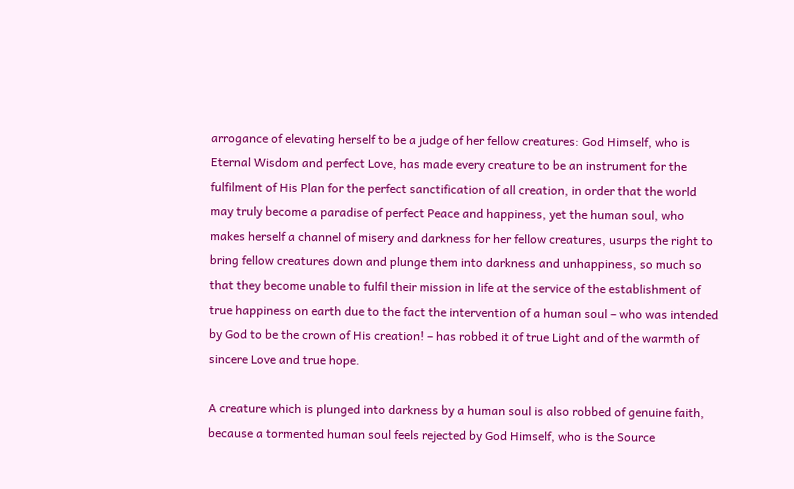arrogance of elevating herself to be a judge of her fellow creatures: God Himself, who is Eternal Wisdom and perfect Love, has made every creature to be an instrument for the fulfilment of His Plan for the perfect sanctification of all creation, in order that the world may truly become a paradise of perfect Peace and happiness, yet the human soul, who makes herself a channel of misery and darkness for her fellow creatures, usurps the right to bring fellow creatures down and plunge them into darkness and unhappiness, so much so that they become unable to fulfil their mission in life at the service of the establishment of true happiness on earth due to the fact the intervention of a human soul – who was intended by God to be the crown of His creation! – has robbed it of true Light and of the warmth of sincere Love and true hope.

A creature which is plunged into darkness by a human soul is also robbed of genuine faith, because a tormented human soul feels rejected by God Himself, who is the Source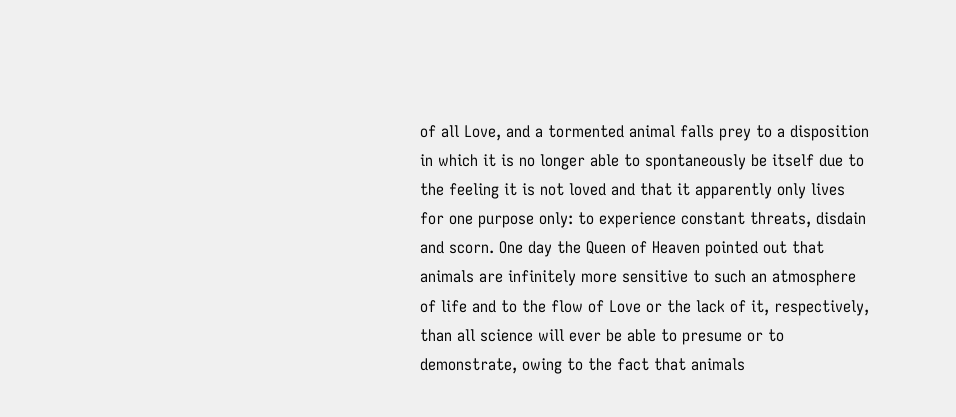of all Love, and a tormented animal falls prey to a disposition in which it is no longer able to spontaneously be itself due to the feeling it is not loved and that it apparently only lives for one purpose only: to experience constant threats, disdain and scorn. One day the Queen of Heaven pointed out that animals are infinitely more sensitive to such an atmosphere of life and to the flow of Love or the lack of it, respectively, than all science will ever be able to presume or to demonstrate, owing to the fact that animals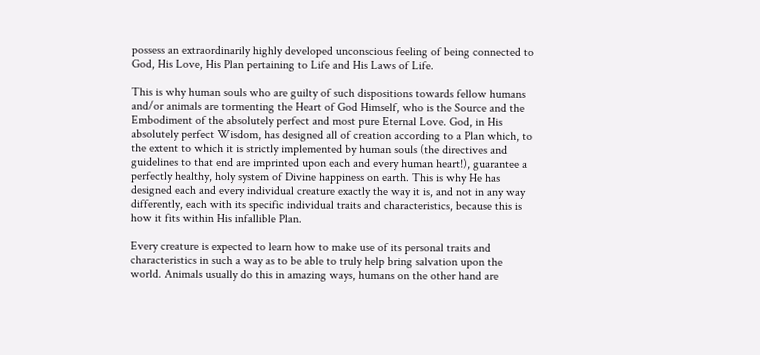possess an extraordinarily highly developed unconscious feeling of being connected to God, His Love, His Plan pertaining to Life and His Laws of Life.

This is why human souls who are guilty of such dispositions towards fellow humans and/or animals are tormenting the Heart of God Himself, who is the Source and the Embodiment of the absolutely perfect and most pure Eternal Love. God, in His absolutely perfect Wisdom, has designed all of creation according to a Plan which, to the extent to which it is strictly implemented by human souls (the directives and guidelines to that end are imprinted upon each and every human heart!), guarantee a perfectly healthy, holy system of Divine happiness on earth. This is why He has designed each and every individual creature exactly the way it is, and not in any way differently, each with its specific individual traits and characteristics, because this is how it fits within His infallible Plan.

Every creature is expected to learn how to make use of its personal traits and characteristics in such a way as to be able to truly help bring salvation upon the world. Animals usually do this in amazing ways, humans on the other hand are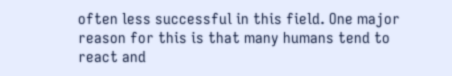often less successful in this field. One major reason for this is that many humans tend to react and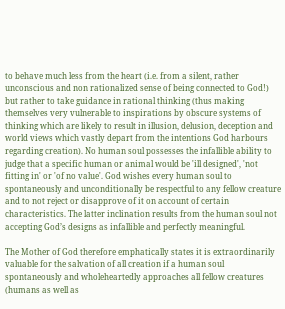to behave much less from the heart (i.e. from a silent, rather unconscious and non rationalized sense of being connected to God!) but rather to take guidance in rational thinking (thus making themselves very vulnerable to inspirations by obscure systems of thinking which are likely to result in illusion, delusion, deception and world views which vastly depart from the intentions God harbours regarding creation). No human soul possesses the infallible ability to judge that a specific human or animal would be 'ill designed', 'not fitting in' or 'of no value'. God wishes every human soul to spontaneously and unconditionally be respectful to any fellow creature and to not reject or disapprove of it on account of certain characteristics. The latter inclination results from the human soul not accepting God’s designs as infallible and perfectly meaningful.

The Mother of God therefore emphatically states it is extraordinarily valuable for the salvation of all creation if a human soul spontaneously and wholeheartedly approaches all fellow creatures (humans as well as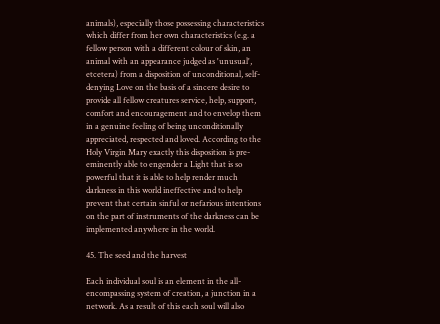animals), especially those possessing characteristics which differ from her own characteristics (e.g. a fellow person with a different colour of skin, an animal with an appearance judged as 'unusual', etcetera) from a disposition of unconditional, self-denying Love on the basis of a sincere desire to provide all fellow creatures service, help, support, comfort and encouragement and to envelop them in a genuine feeling of being unconditionally appreciated, respected and loved. According to the Holy Virgin Mary exactly this disposition is pre-eminently able to engender a Light that is so powerful that it is able to help render much darkness in this world ineffective and to help prevent that certain sinful or nefarious intentions on the part of instruments of the darkness can be implemented anywhere in the world.

45. The seed and the harvest

Each individual soul is an element in the all-encompassing system of creation, a junction in a network. As a result of this each soul will also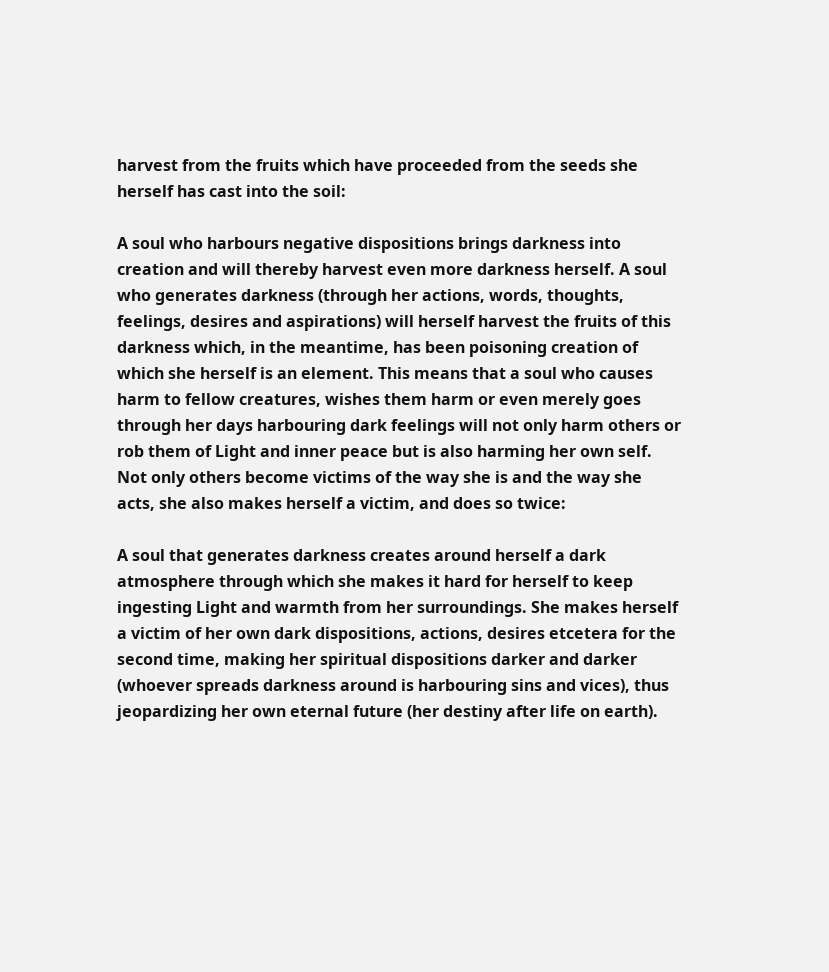harvest from the fruits which have proceeded from the seeds she herself has cast into the soil:

A soul who harbours negative dispositions brings darkness into creation and will thereby harvest even more darkness herself. A soul who generates darkness (through her actions, words, thoughts, feelings, desires and aspirations) will herself harvest the fruits of this darkness which, in the meantime, has been poisoning creation of which she herself is an element. This means that a soul who causes harm to fellow creatures, wishes them harm or even merely goes through her days harbouring dark feelings will not only harm others or rob them of Light and inner peace but is also harming her own self. Not only others become victims of the way she is and the way she acts, she also makes herself a victim, and does so twice:

A soul that generates darkness creates around herself a dark atmosphere through which she makes it hard for herself to keep ingesting Light and warmth from her surroundings. She makes herself a victim of her own dark dispositions, actions, desires etcetera for the second time, making her spiritual dispositions darker and darker (whoever spreads darkness around is harbouring sins and vices), thus jeopardizing her own eternal future (her destiny after life on earth).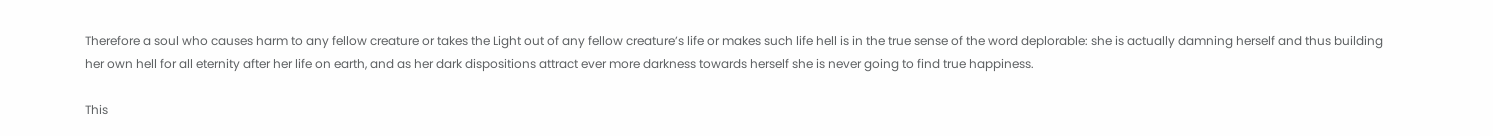Therefore a soul who causes harm to any fellow creature or takes the Light out of any fellow creature’s life or makes such life hell is in the true sense of the word deplorable: she is actually damning herself and thus building her own hell for all eternity after her life on earth, and as her dark dispositions attract ever more darkness towards herself she is never going to find true happiness.

This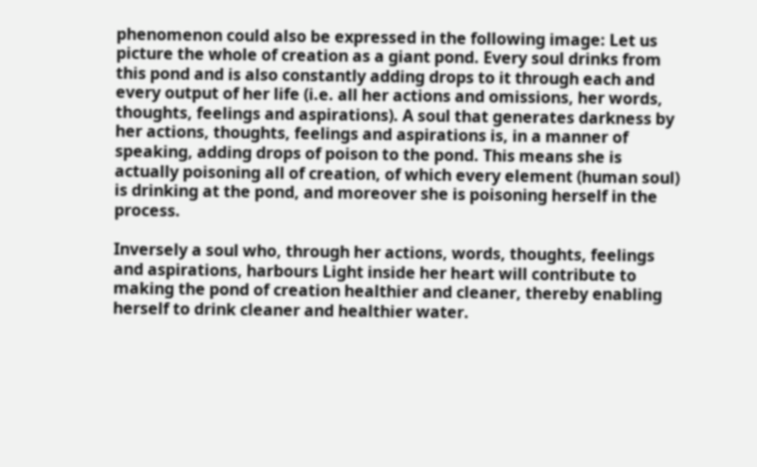phenomenon could also be expressed in the following image: Let us picture the whole of creation as a giant pond. Every soul drinks from this pond and is also constantly adding drops to it through each and every output of her life (i.e. all her actions and omissions, her words, thoughts, feelings and aspirations). A soul that generates darkness by her actions, thoughts, feelings and aspirations is, in a manner of speaking, adding drops of poison to the pond. This means she is actually poisoning all of creation, of which every element (human soul) is drinking at the pond, and moreover she is poisoning herself in the process.

Inversely a soul who, through her actions, words, thoughts, feelings and aspirations, harbours Light inside her heart will contribute to making the pond of creation healthier and cleaner, thereby enabling herself to drink cleaner and healthier water.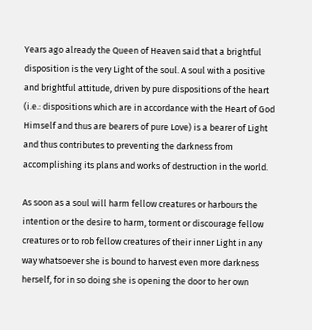Years ago already the Queen of Heaven said that a brightful disposition is the very Light of the soul. A soul with a positive and brightful attitude, driven by pure dispositions of the heart (i.e.: dispositions which are in accordance with the Heart of God Himself and thus are bearers of pure Love) is a bearer of Light and thus contributes to preventing the darkness from accomplishing its plans and works of destruction in the world.

As soon as a soul will harm fellow creatures or harbours the intention or the desire to harm, torment or discourage fellow creatures or to rob fellow creatures of their inner Light in any way whatsoever she is bound to harvest even more darkness herself, for in so doing she is opening the door to her own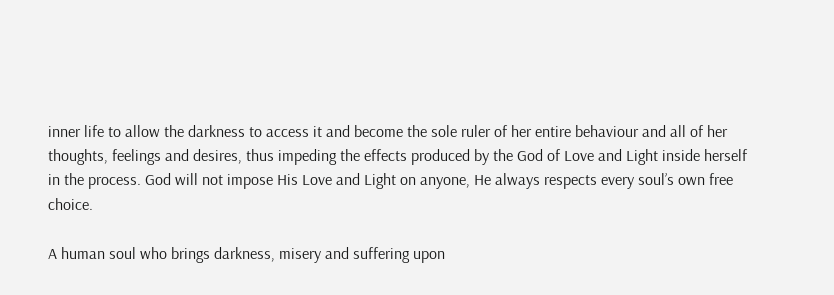inner life to allow the darkness to access it and become the sole ruler of her entire behaviour and all of her thoughts, feelings and desires, thus impeding the effects produced by the God of Love and Light inside herself in the process. God will not impose His Love and Light on anyone, He always respects every soul’s own free choice.

A human soul who brings darkness, misery and suffering upon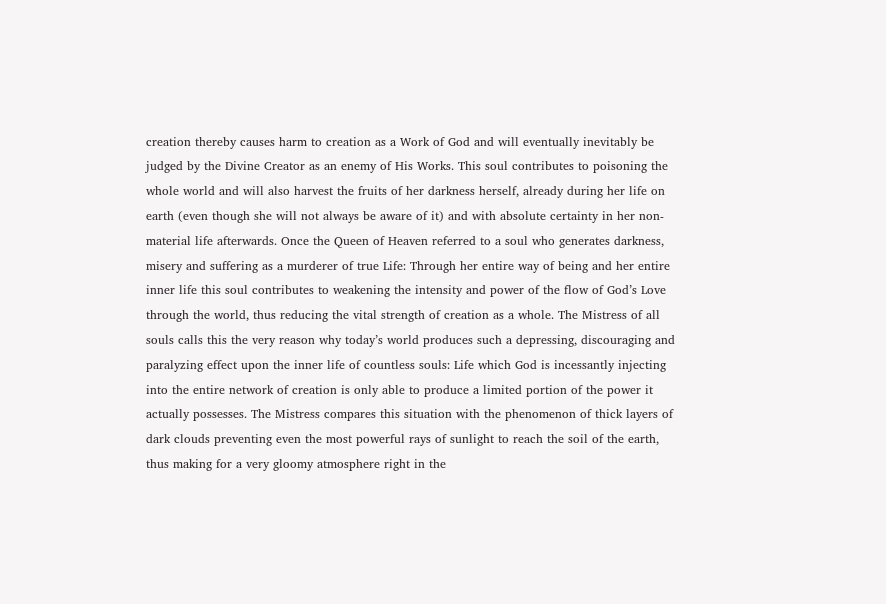creation thereby causes harm to creation as a Work of God and will eventually inevitably be judged by the Divine Creator as an enemy of His Works. This soul contributes to poisoning the whole world and will also harvest the fruits of her darkness herself, already during her life on earth (even though she will not always be aware of it) and with absolute certainty in her non-material life afterwards. Once the Queen of Heaven referred to a soul who generates darkness, misery and suffering as a murderer of true Life: Through her entire way of being and her entire inner life this soul contributes to weakening the intensity and power of the flow of God’s Love through the world, thus reducing the vital strength of creation as a whole. The Mistress of all souls calls this the very reason why today’s world produces such a depressing, discouraging and paralyzing effect upon the inner life of countless souls: Life which God is incessantly injecting into the entire network of creation is only able to produce a limited portion of the power it actually possesses. The Mistress compares this situation with the phenomenon of thick layers of dark clouds preventing even the most powerful rays of sunlight to reach the soil of the earth, thus making for a very gloomy atmosphere right in the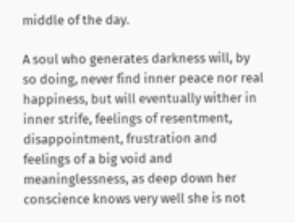middle of the day.

A soul who generates darkness will, by so doing, never find inner peace nor real happiness, but will eventually wither in inner strife, feelings of resentment, disappointment, frustration and feelings of a big void and meaninglessness, as deep down her conscience knows very well she is not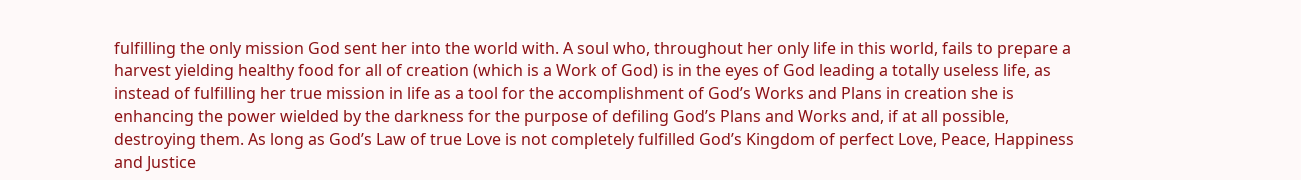fulfilling the only mission God sent her into the world with. A soul who, throughout her only life in this world, fails to prepare a harvest yielding healthy food for all of creation (which is a Work of God) is in the eyes of God leading a totally useless life, as instead of fulfilling her true mission in life as a tool for the accomplishment of God’s Works and Plans in creation she is enhancing the power wielded by the darkness for the purpose of defiling God’s Plans and Works and, if at all possible, destroying them. As long as God’s Law of true Love is not completely fulfilled God’s Kingdom of perfect Love, Peace, Happiness and Justice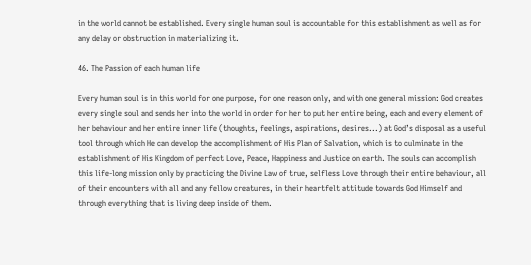in the world cannot be established. Every single human soul is accountable for this establishment as well as for any delay or obstruction in materializing it.

46. The Passion of each human life

Every human soul is in this world for one purpose, for one reason only, and with one general mission: God creates every single soul and sends her into the world in order for her to put her entire being, each and every element of her behaviour and her entire inner life (thoughts, feelings, aspirations, desires...) at God’s disposal as a useful tool through which He can develop the accomplishment of His Plan of Salvation, which is to culminate in the establishment of His Kingdom of perfect Love, Peace, Happiness and Justice on earth. The souls can accomplish this life-long mission only by practicing the Divine Law of true, selfless Love through their entire behaviour, all of their encounters with all and any fellow creatures, in their heartfelt attitude towards God Himself and through everything that is living deep inside of them.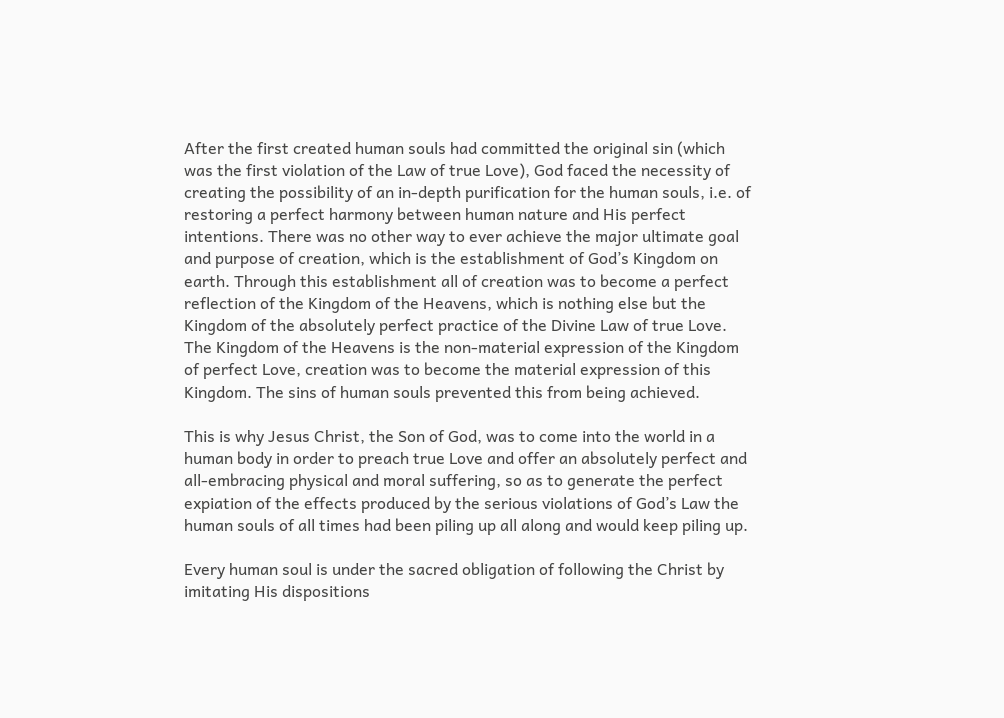After the first created human souls had committed the original sin (which was the first violation of the Law of true Love), God faced the necessity of creating the possibility of an in-depth purification for the human souls, i.e. of restoring a perfect harmony between human nature and His perfect intentions. There was no other way to ever achieve the major ultimate goal and purpose of creation, which is the establishment of God’s Kingdom on earth. Through this establishment all of creation was to become a perfect reflection of the Kingdom of the Heavens, which is nothing else but the Kingdom of the absolutely perfect practice of the Divine Law of true Love. The Kingdom of the Heavens is the non-material expression of the Kingdom of perfect Love, creation was to become the material expression of this Kingdom. The sins of human souls prevented this from being achieved.

This is why Jesus Christ, the Son of God, was to come into the world in a human body in order to preach true Love and offer an absolutely perfect and all-embracing physical and moral suffering, so as to generate the perfect expiation of the effects produced by the serious violations of God’s Law the human souls of all times had been piling up all along and would keep piling up.

Every human soul is under the sacred obligation of following the Christ by imitating His dispositions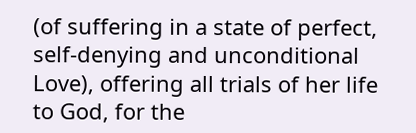(of suffering in a state of perfect, self-denying and unconditional Love), offering all trials of her life to God, for the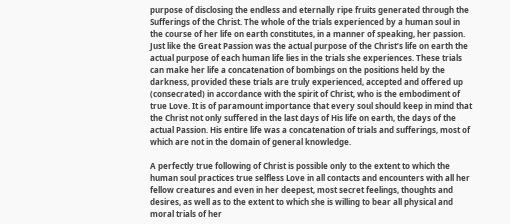purpose of disclosing the endless and eternally ripe fruits generated through the Sufferings of the Christ. The whole of the trials experienced by a human soul in the course of her life on earth constitutes, in a manner of speaking, her passion. Just like the Great Passion was the actual purpose of the Christ’s life on earth the actual purpose of each human life lies in the trials she experiences. These trials can make her life a concatenation of bombings on the positions held by the darkness, provided these trials are truly experienced, accepted and offered up (consecrated) in accordance with the spirit of Christ, who is the embodiment of true Love. It is of paramount importance that every soul should keep in mind that the Christ not only suffered in the last days of His life on earth, the days of the actual Passion. His entire life was a concatenation of trials and sufferings, most of which are not in the domain of general knowledge.

A perfectly true following of Christ is possible only to the extent to which the human soul practices true selfless Love in all contacts and encounters with all her fellow creatures and even in her deepest, most secret feelings, thoughts and desires, as well as to the extent to which she is willing to bear all physical and moral trials of her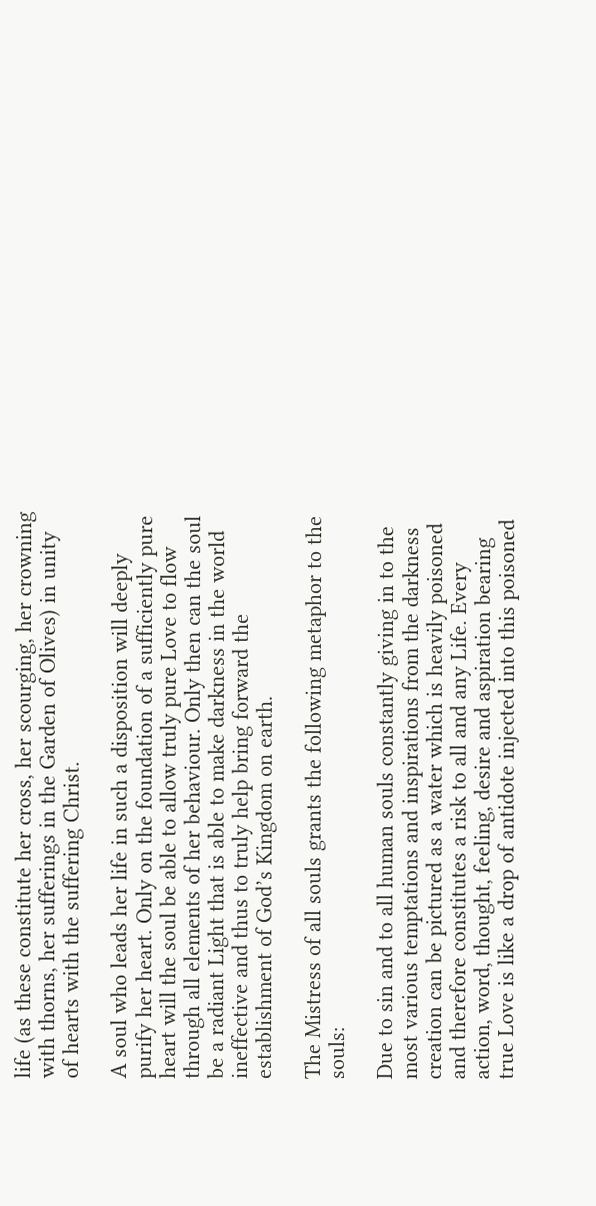life (as these constitute her cross, her scourging, her crowning with thorns, her sufferings in the Garden of Olives) in unity of hearts with the suffering Christ.

A soul who leads her life in such a disposition will deeply purify her heart. Only on the foundation of a sufficiently pure heart will the soul be able to allow truly pure Love to flow through all elements of her behaviour. Only then can the soul be a radiant Light that is able to make darkness in the world ineffective and thus to truly help bring forward the establishment of God’s Kingdom on earth.

The Mistress of all souls grants the following metaphor to the souls:

Due to sin and to all human souls constantly giving in to the most various temptations and inspirations from the darkness creation can be pictured as a water which is heavily poisoned and therefore constitutes a risk to all and any Life. Every action, word, thought, feeling, desire and aspiration bearing true Love is like a drop of antidote injected into this poisoned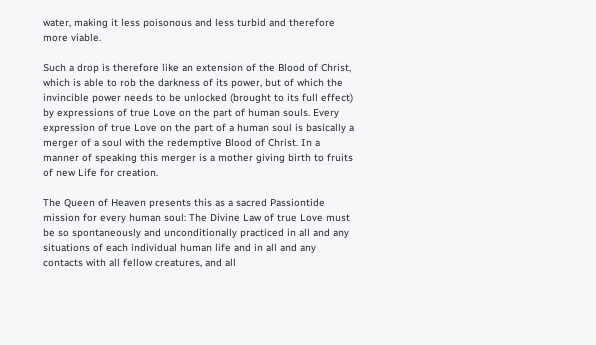water, making it less poisonous and less turbid and therefore more viable.

Such a drop is therefore like an extension of the Blood of Christ, which is able to rob the darkness of its power, but of which the invincible power needs to be unlocked (brought to its full effect) by expressions of true Love on the part of human souls. Every expression of true Love on the part of a human soul is basically a merger of a soul with the redemptive Blood of Christ. In a manner of speaking this merger is a mother giving birth to fruits of new Life for creation.

The Queen of Heaven presents this as a sacred Passiontide mission for every human soul: The Divine Law of true Love must be so spontaneously and unconditionally practiced in all and any situations of each individual human life and in all and any contacts with all fellow creatures, and all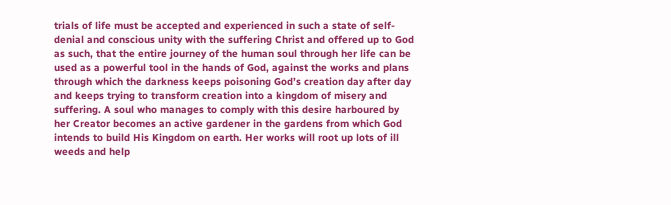trials of life must be accepted and experienced in such a state of self-denial and conscious unity with the suffering Christ and offered up to God as such, that the entire journey of the human soul through her life can be used as a powerful tool in the hands of God, against the works and plans through which the darkness keeps poisoning God’s creation day after day and keeps trying to transform creation into a kingdom of misery and suffering. A soul who manages to comply with this desire harboured by her Creator becomes an active gardener in the gardens from which God intends to build His Kingdom on earth. Her works will root up lots of ill weeds and help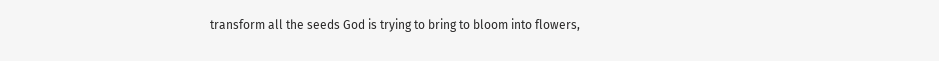transform all the seeds God is trying to bring to bloom into flowers,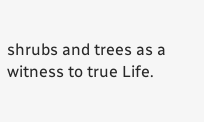shrubs and trees as a witness to true Life.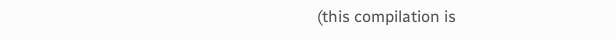(this compilation is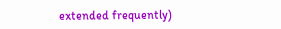extended frequently)